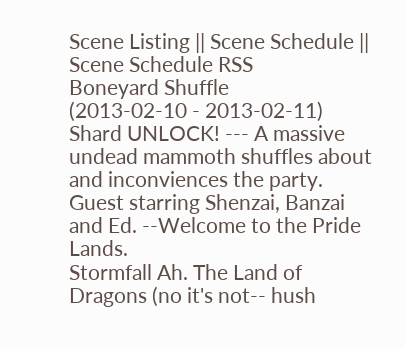Scene Listing || Scene Schedule || Scene Schedule RSS
Boneyard Shuffle
(2013-02-10 - 2013-02-11)
Shard UNLOCK! --- A massive undead mammoth shuffles about and inconviences the party. Guest starring Shenzai, Banzai and Ed. --Welcome to the Pride Lands.
Stormfall Ah. The Land of Dragons (no it's not-- hush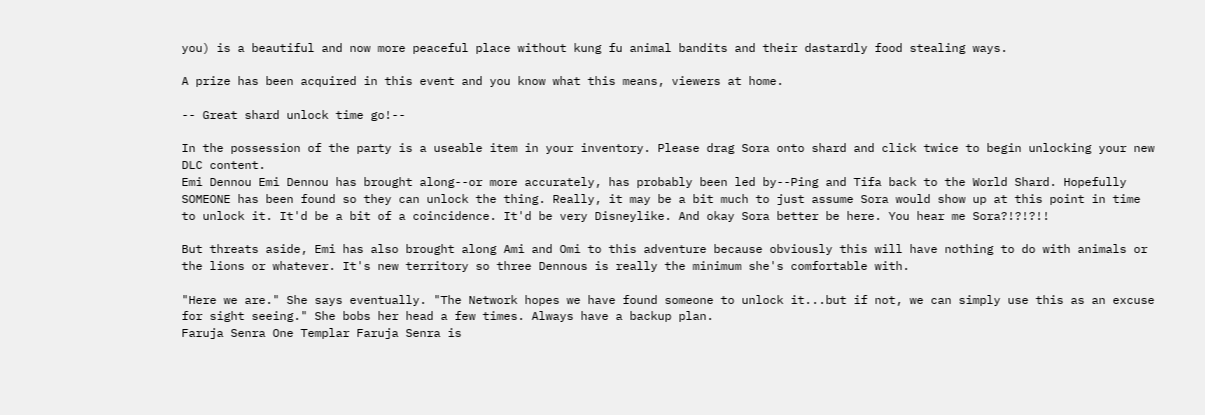you) is a beautiful and now more peaceful place without kung fu animal bandits and their dastardly food stealing ways.

A prize has been acquired in this event and you know what this means, viewers at home.

-- Great shard unlock time go!--

In the possession of the party is a useable item in your inventory. Please drag Sora onto shard and click twice to begin unlocking your new DLC content.
Emi Dennou Emi Dennou has brought along--or more accurately, has probably been led by--Ping and Tifa back to the World Shard. Hopefully SOMEONE has been found so they can unlock the thing. Really, it may be a bit much to just assume Sora would show up at this point in time to unlock it. It'd be a bit of a coincidence. It'd be very Disneylike. And okay Sora better be here. You hear me Sora?!?!?!!

But threats aside, Emi has also brought along Ami and Omi to this adventure because obviously this will have nothing to do with animals or the lions or whatever. It's new territory so three Dennous is really the minimum she's comfortable with.

"Here we are." She says eventually. "The Network hopes we have found someone to unlock it...but if not, we can simply use this as an excuse for sight seeing." She bobs her head a few times. Always have a backup plan.
Faruja Senra One Templar Faruja Senra is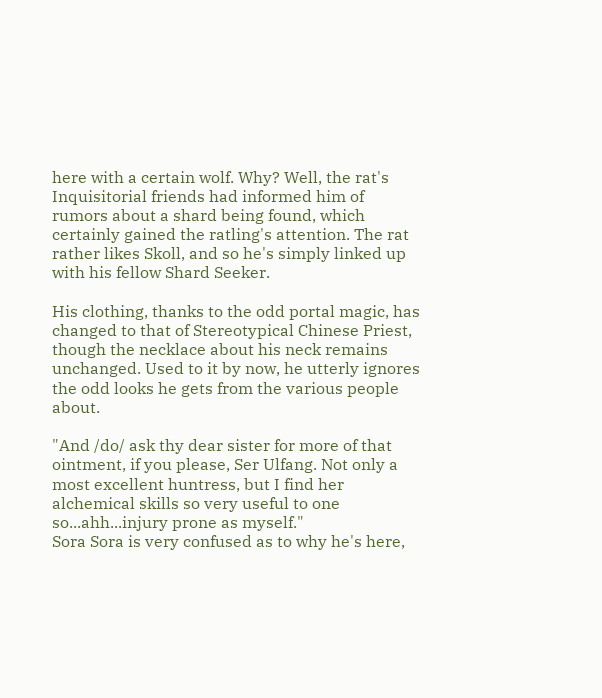here with a certain wolf. Why? Well, the rat's Inquisitorial friends had informed him of rumors about a shard being found, which certainly gained the ratling's attention. The rat rather likes Skoll, and so he's simply linked up with his fellow Shard Seeker.

His clothing, thanks to the odd portal magic, has changed to that of Stereotypical Chinese Priest, though the necklace about his neck remains unchanged. Used to it by now, he utterly ignores the odd looks he gets from the various people about.

"And /do/ ask thy dear sister for more of that ointment, if you please, Ser Ulfang. Not only a most excellent huntress, but I find her alchemical skills so very useful to one so...ahh...injury prone as myself."
Sora Sora is very confused as to why he's here,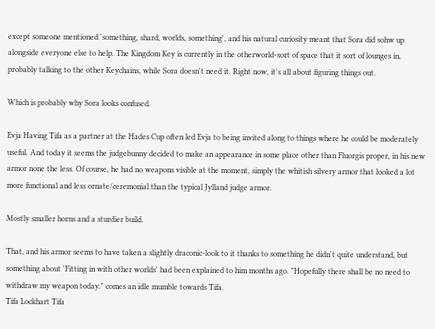except someone mentioned 'something, shard, worlds, something', and his natural curiosity meant that Sora did sohw up alongside everyone else to help. The Kingdom Key is currently in the otherworld-sort of space that it sort of lounges in, probably talking to the other Keychains, while Sora doesn't need it. Right now, it's all about figuring things out.

Which is probably why Sora looks confused.

Evja Having Tifa as a partner at the Hades Cup often led Evja to being invited along to things where he could be moderately useful. And today it seems the judgebunny decided to make an appearance in some place other than Fluorgis proper, in his new armor none the less. Of course, he had no weapons visible at the moment, simply the whitish silvery armor that looked a lot more functional and less ornate/ceremonial than the typical Jylland judge armor.

Mostly smaller horns and a sturdier build.

That, and his armor seems to have taken a slightly draconic-look to it thanks to something he didn't quite understand, but something about 'Fitting in with other worlds' had been explained to him months ago. "Hopefully there shall be no need to withdraw my weapon today." comes an idle mumble towards Tifa.
Tifa Lockhart Tifa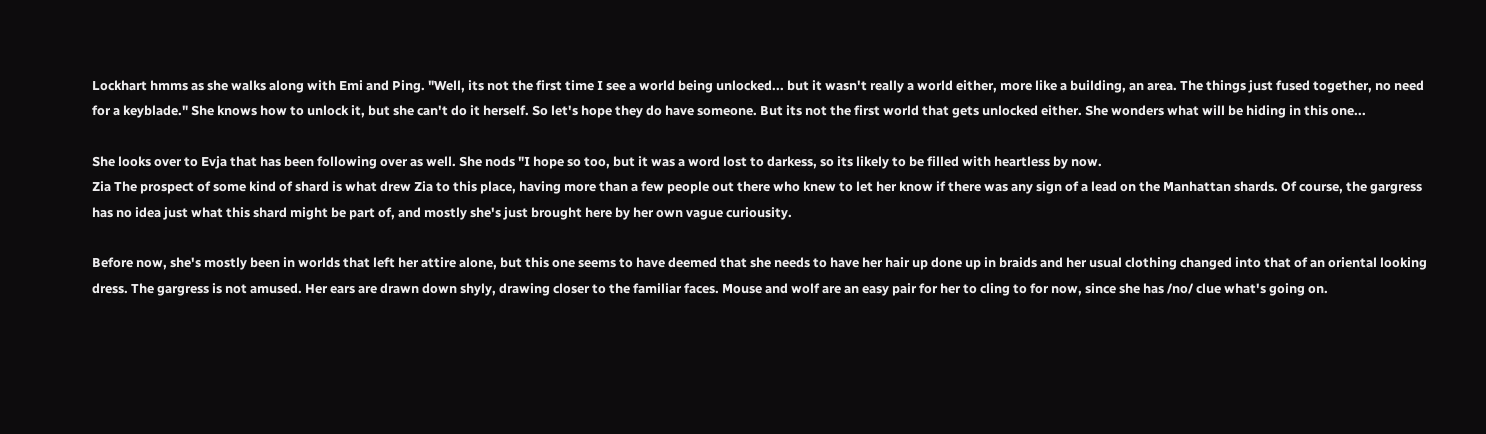Lockhart hmms as she walks along with Emi and Ping. "Well, its not the first time I see a world being unlocked... but it wasn't really a world either, more like a building, an area. The things just fused together, no need for a keyblade." She knows how to unlock it, but she can't do it herself. So let's hope they do have someone. But its not the first world that gets unlocked either. She wonders what will be hiding in this one...

She looks over to Evja that has been following over as well. She nods "I hope so too, but it was a word lost to darkess, so its likely to be filled with heartless by now.
Zia The prospect of some kind of shard is what drew Zia to this place, having more than a few people out there who knew to let her know if there was any sign of a lead on the Manhattan shards. Of course, the gargress has no idea just what this shard might be part of, and mostly she's just brought here by her own vague curiousity.

Before now, she's mostly been in worlds that left her attire alone, but this one seems to have deemed that she needs to have her hair up done up in braids and her usual clothing changed into that of an oriental looking dress. The gargress is not amused. Her ears are drawn down shyly, drawing closer to the familiar faces. Mouse and wolf are an easy pair for her to cling to for now, since she has /no/ clue what's going on.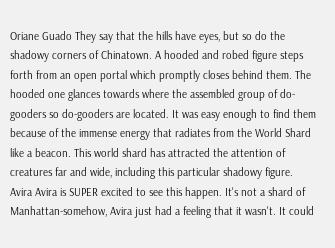Oriane Guado They say that the hills have eyes, but so do the shadowy corners of Chinatown. A hooded and robed figure steps forth from an open portal which promptly closes behind them. The hooded one glances towards where the assembled group of do-gooders so do-gooders are located. It was easy enough to find them because of the immense energy that radiates from the World Shard like a beacon. This world shard has attracted the attention of creatures far and wide, including this particular shadowy figure.
Avira Avira is SUPER excited to see this happen. It's not a shard of Manhattan-somehow, Avira just had a feeling that it wasn't. It could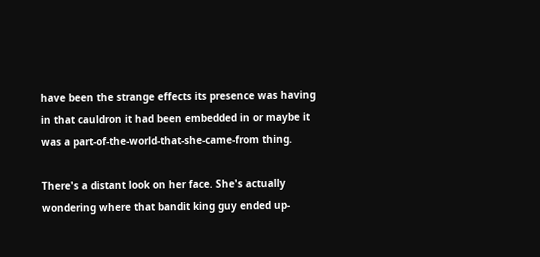have been the strange effects its presence was having in that cauldron it had been embedded in or maybe it was a part-of-the-world-that-she-came-from thing.

There's a distant look on her face. She's actually wondering where that bandit king guy ended up-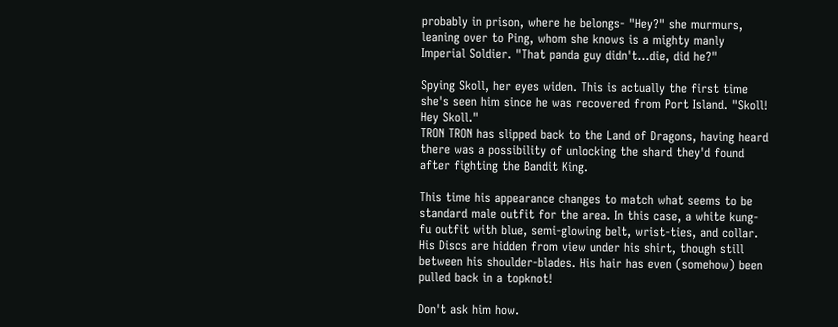probably in prison, where he belongs- "Hey?" she murmurs, leaning over to Ping, whom she knows is a mighty manly Imperial Soldier. "That panda guy didn't...die, did he?"

Spying Skoll, her eyes widen. This is actually the first time she's seen him since he was recovered from Port Island. "Skoll! Hey Skoll."
TRON TRON has slipped back to the Land of Dragons, having heard there was a possibility of unlocking the shard they'd found after fighting the Bandit King.

This time his appearance changes to match what seems to be standard male outfit for the area. In this case, a white kung-fu outfit with blue, semi-glowing belt, wrist-ties, and collar. His Discs are hidden from view under his shirt, though still between his shoulder-blades. His hair has even (somehow) been pulled back in a topknot!

Don't ask him how.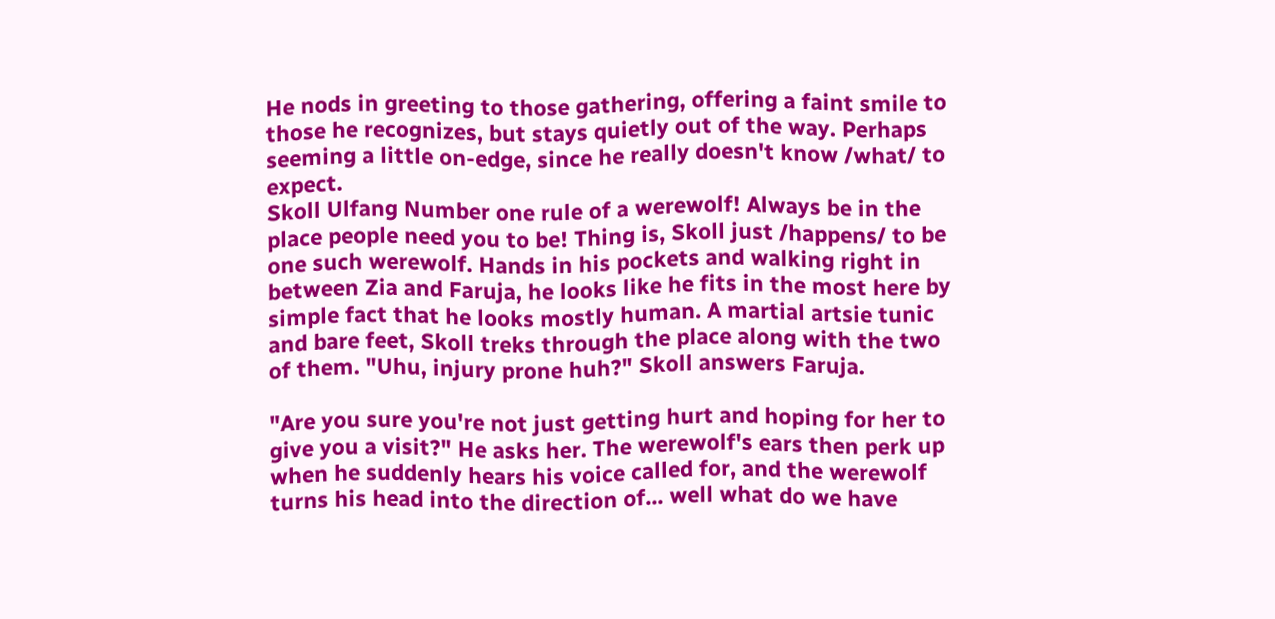He nods in greeting to those gathering, offering a faint smile to those he recognizes, but stays quietly out of the way. Perhaps seeming a little on-edge, since he really doesn't know /what/ to expect.
Skoll Ulfang Number one rule of a werewolf! Always be in the place people need you to be! Thing is, Skoll just /happens/ to be one such werewolf. Hands in his pockets and walking right in between Zia and Faruja, he looks like he fits in the most here by simple fact that he looks mostly human. A martial artsie tunic and bare feet, Skoll treks through the place along with the two of them. "Uhu, injury prone huh?" Skoll answers Faruja.

"Are you sure you're not just getting hurt and hoping for her to give you a visit?" He asks her. The werewolf's ears then perk up when he suddenly hears his voice called for, and the werewolf turns his head into the direction of... well what do we have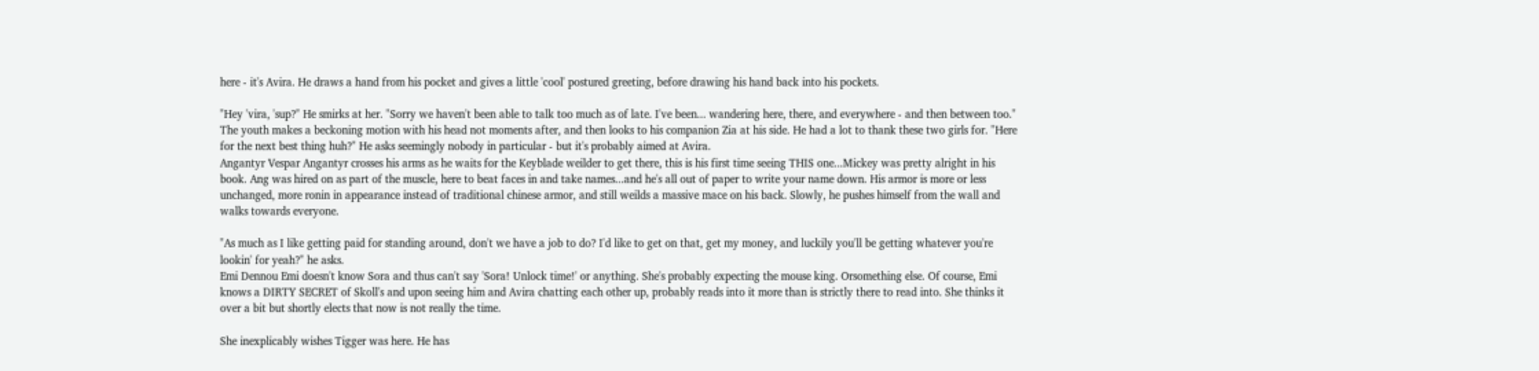here - it's Avira. He draws a hand from his pocket and gives a little 'cool' postured greeting, before drawing his hand back into his pockets.

"Hey 'vira, 'sup?" He smirks at her. "Sorry we haven't been able to talk too much as of late. I've been... wandering here, there, and everywhere - and then between too." The youth makes a beckoning motion with his head not moments after, and then looks to his companion Zia at his side. He had a lot to thank these two girls for. "Here for the next best thing huh?" He asks seemingly nobody in particular - but it's probably aimed at Avira.
Angantyr Vespar Angantyr crosses his arms as he waits for the Keyblade weilder to get there, this is his first time seeing THIS one...Mickey was pretty alright in his book. Ang was hired on as part of the muscle, here to beat faces in and take names...and he's all out of paper to write your name down. His armor is more or less unchanged, more ronin in appearance instead of traditional chinese armor, and still weilds a massive mace on his back. Slowly, he pushes himself from the wall and walks towards everyone.

"As much as I like getting paid for standing around, don't we have a job to do? I'd like to get on that, get my money, and luckily you'll be getting whatever you're lookin' for yeah?" he asks.
Emi Dennou Emi doesn't know Sora and thus can't say 'Sora! Unlock time!' or anything. She's probably expecting the mouse king. Orsomething else. Of course, Emi knows a DIRTY SECRET of Skoll's and upon seeing him and Avira chatting each other up, probably reads into it more than is strictly there to read into. She thinks it over a bit but shortly elects that now is not really the time.

She inexplicably wishes Tigger was here. He has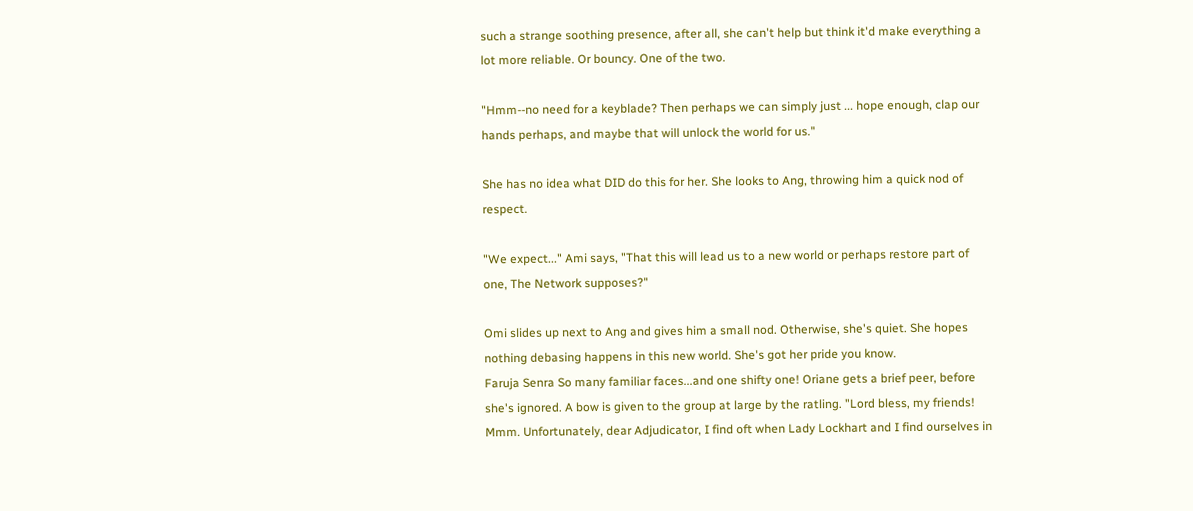such a strange soothing presence, after all, she can't help but think it'd make everything a lot more reliable. Or bouncy. One of the two.

"Hmm--no need for a keyblade? Then perhaps we can simply just ... hope enough, clap our hands perhaps, and maybe that will unlock the world for us."

She has no idea what DID do this for her. She looks to Ang, throwing him a quick nod of respect.

"We expect..." Ami says, "That this will lead us to a new world or perhaps restore part of one, The Network supposes?"

Omi slides up next to Ang and gives him a small nod. Otherwise, she's quiet. She hopes nothing debasing happens in this new world. She's got her pride you know.
Faruja Senra So many familiar faces...and one shifty one! Oriane gets a brief peer, before she's ignored. A bow is given to the group at large by the ratling. "Lord bless, my friends! Mmm. Unfortunately, dear Adjudicator, I find oft when Lady Lockhart and I find ourselves in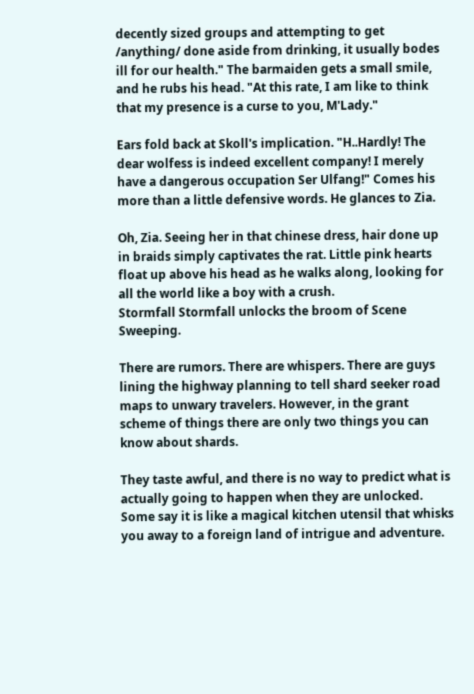decently sized groups and attempting to get /anything/ done aside from drinking, it usually bodes ill for our health." The barmaiden gets a small smile, and he rubs his head. "At this rate, I am like to think that my presence is a curse to you, M'Lady."

Ears fold back at Skoll's implication. "H..Hardly! The dear wolfess is indeed excellent company! I merely have a dangerous occupation Ser Ulfang!" Comes his more than a little defensive words. He glances to Zia.

Oh, Zia. Seeing her in that chinese dress, hair done up in braids simply captivates the rat. Little pink hearts float up above his head as he walks along, looking for all the world like a boy with a crush.
Stormfall Stormfall unlocks the broom of Scene Sweeping.

There are rumors. There are whispers. There are guys lining the highway planning to tell shard seeker road maps to unwary travelers. However, in the grant scheme of things there are only two things you can know about shards.

They taste awful, and there is no way to predict what is actually going to happen when they are unlocked. Some say it is like a magical kitchen utensil that whisks you away to a foreign land of intrigue and adventure.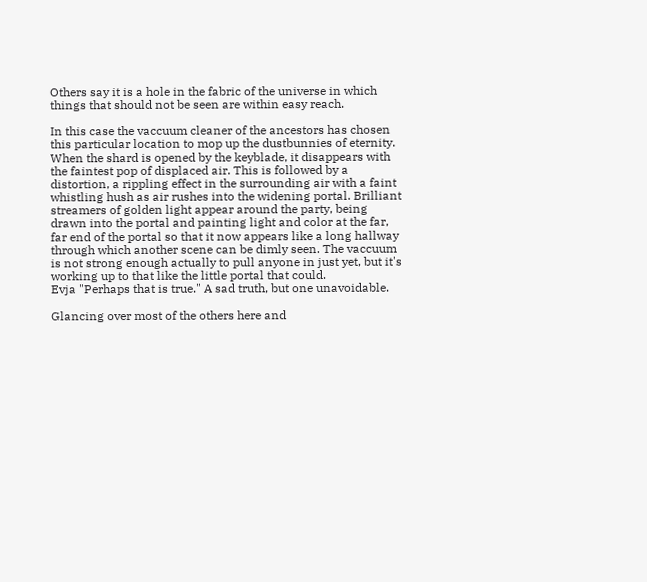Others say it is a hole in the fabric of the universe in which things that should not be seen are within easy reach.

In this case the vaccuum cleaner of the ancestors has chosen this particular location to mop up the dustbunnies of eternity. When the shard is opened by the keyblade, it disappears with the faintest pop of displaced air. This is followed by a distortion, a rippling effect in the surrounding air with a faint whistling hush as air rushes into the widening portal. Brilliant streamers of golden light appear around the party, being drawn into the portal and painting light and color at the far, far end of the portal so that it now appears like a long hallway through which another scene can be dimly seen. The vaccuum is not strong enough actually to pull anyone in just yet, but it's working up to that like the little portal that could.
Evja "Perhaps that is true." A sad truth, but one unavoidable.

Glancing over most of the others here and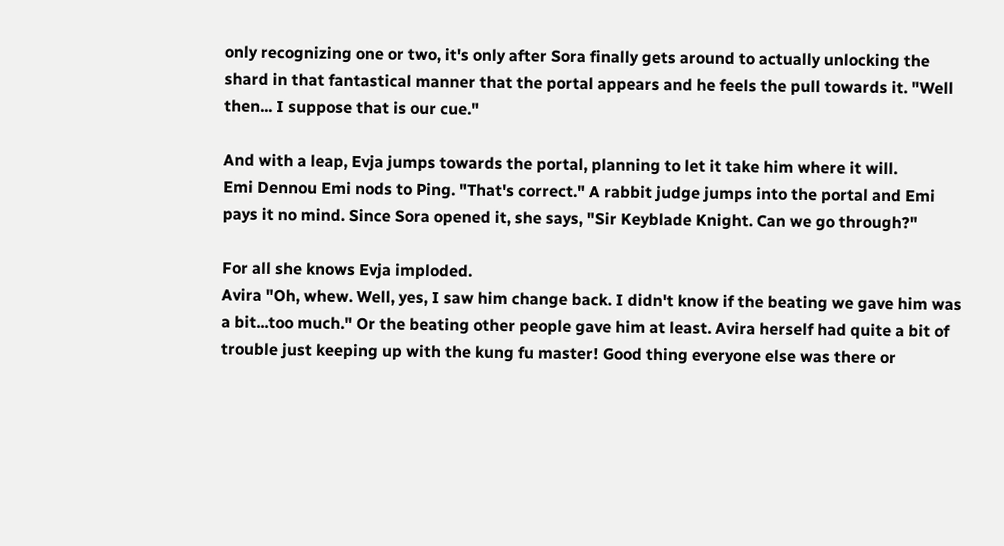only recognizing one or two, it's only after Sora finally gets around to actually unlocking the shard in that fantastical manner that the portal appears and he feels the pull towards it. "Well then... I suppose that is our cue."

And with a leap, Evja jumps towards the portal, planning to let it take him where it will.
Emi Dennou Emi nods to Ping. "That's correct." A rabbit judge jumps into the portal and Emi pays it no mind. Since Sora opened it, she says, "Sir Keyblade Knight. Can we go through?"

For all she knows Evja imploded.
Avira "Oh, whew. Well, yes, I saw him change back. I didn't know if the beating we gave him was a bit...too much." Or the beating other people gave him at least. Avira herself had quite a bit of trouble just keeping up with the kung fu master! Good thing everyone else was there or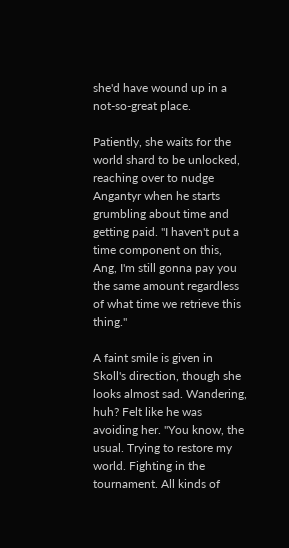she'd have wound up in a not-so-great place.

Patiently, she waits for the world shard to be unlocked, reaching over to nudge Angantyr when he starts grumbling about time and getting paid. "I haven't put a time component on this, Ang, I'm still gonna pay you the same amount regardless of what time we retrieve this thing."

A faint smile is given in Skoll's direction, though she looks almost sad. Wandering, huh? Felt like he was avoiding her. "You know, the usual. Trying to restore my world. Fighting in the tournament. All kinds of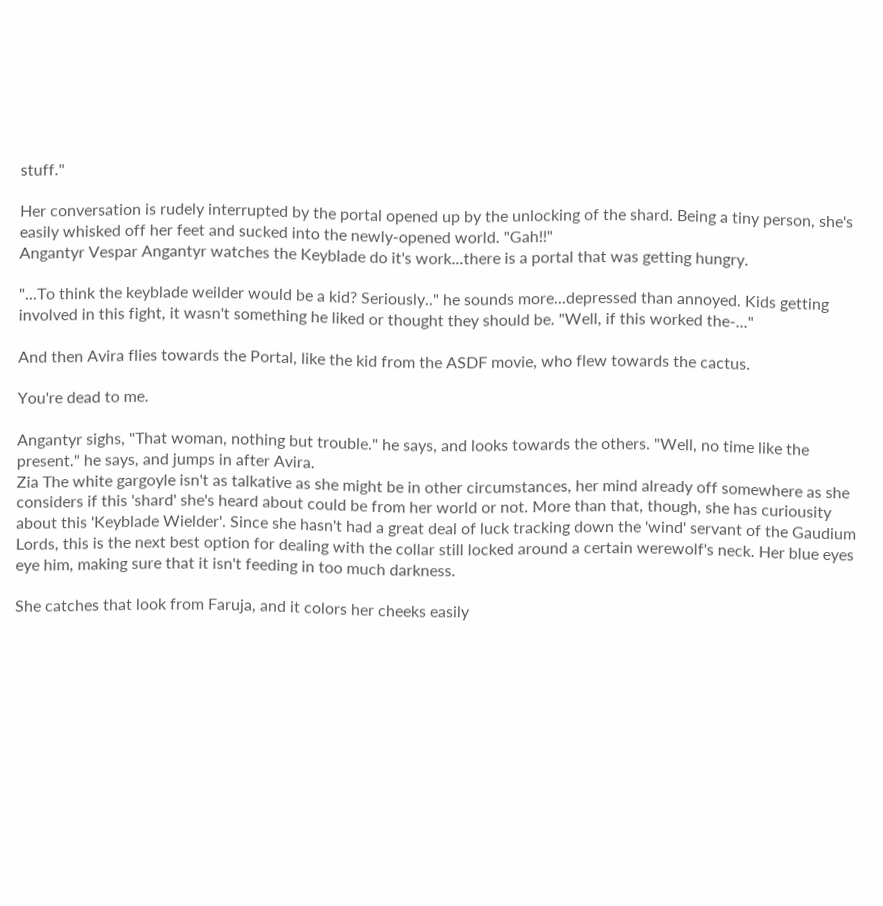stuff."

Her conversation is rudely interrupted by the portal opened up by the unlocking of the shard. Being a tiny person, she's easily whisked off her feet and sucked into the newly-opened world. "Gah!!"
Angantyr Vespar Angantyr watches the Keyblade do it's work...there is a portal that was getting hungry.

"...To think the keyblade weilder would be a kid? Seriously.." he sounds more...depressed than annoyed. Kids getting involved in this fight, it wasn't something he liked or thought they should be. "Well, if this worked the-..."

And then Avira flies towards the Portal, like the kid from the ASDF movie, who flew towards the cactus.

You're dead to me.

Angantyr sighs, "That woman, nothing but trouble." he says, and looks towards the others. "Well, no time like the present." he says, and jumps in after Avira.
Zia The white gargoyle isn't as talkative as she might be in other circumstances, her mind already off somewhere as she considers if this 'shard' she's heard about could be from her world or not. More than that, though, she has curiousity about this 'Keyblade Wielder'. Since she hasn't had a great deal of luck tracking down the 'wind' servant of the Gaudium Lords, this is the next best option for dealing with the collar still locked around a certain werewolf's neck. Her blue eyes eye him, making sure that it isn't feeding in too much darkness.

She catches that look from Faruja, and it colors her cheeks easily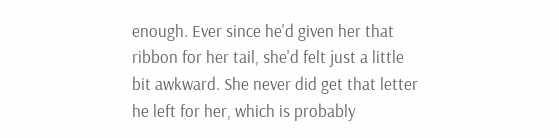enough. Ever since he'd given her that ribbon for her tail, she'd felt just a little bit awkward. She never did get that letter he left for her, which is probably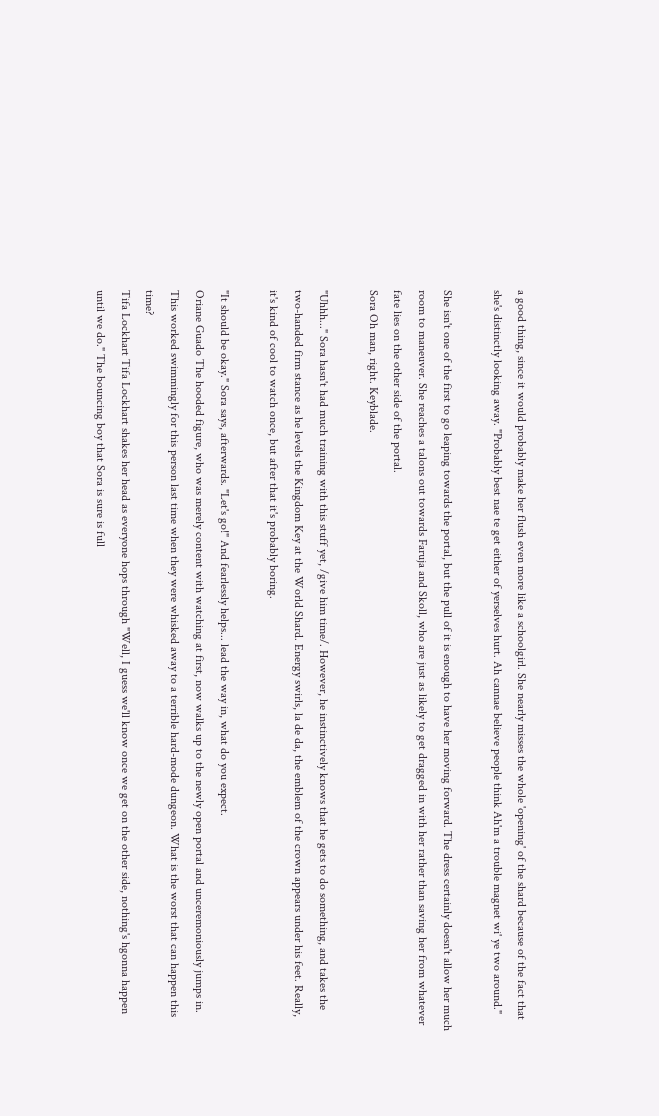a good thing, since it would probably make her flush even more like a schoolgirl. She nearly misses the whole 'opening' of the shard because of the fact that she's distinctly looking away. "Probably best nae te get either of yerselves hurt. Ah cannae believe people think Ah'm a trouble magnet wi' ye two around."

She isn't one of the first to go leaping towards the portal, but the pull of it is enough to have her moving forward. The dress certainly doesn't allow her much room to maneuver. She reaches a talons out towards Faruja and Skoll, who are just as likely to get dragged in with her rather than saving her from whatever fate lies on the other side of the portal.
Sora Oh man, right. Keyblade.

"Uhhh..." Sora hasn't had much training with this stuff yet, /give him time/. However, he instinctively knows that he gets to do something, and takes the two-handed firm stance as he levels the Kingdom Key at the World Shard. Energy swirls, la de da, the emblem of the crown appears under his feet. Really, it's kind of cool to watch once, but after that it's probably boring.

"It should be okay." Sora says, afterwards. "Let's go!" And fearlessly helps... lead the way in, what do you expect.
Oriane Guado The hooded figure, who was merely content with watching at first, now walks up to the newly open portal and unceremoniously jumps in. This worked swimmingly for this person last time when they were whisked away to a terrible hard-mode dungeon. What is the worst that can happen this time?
Tifa Lockhart Tifa Lockhart shakes her head as everyone hops through "Well, I guess we'll know once we get on the other side, nothing's hgonna happen until we do." The bouncing boy that Sora is sure is full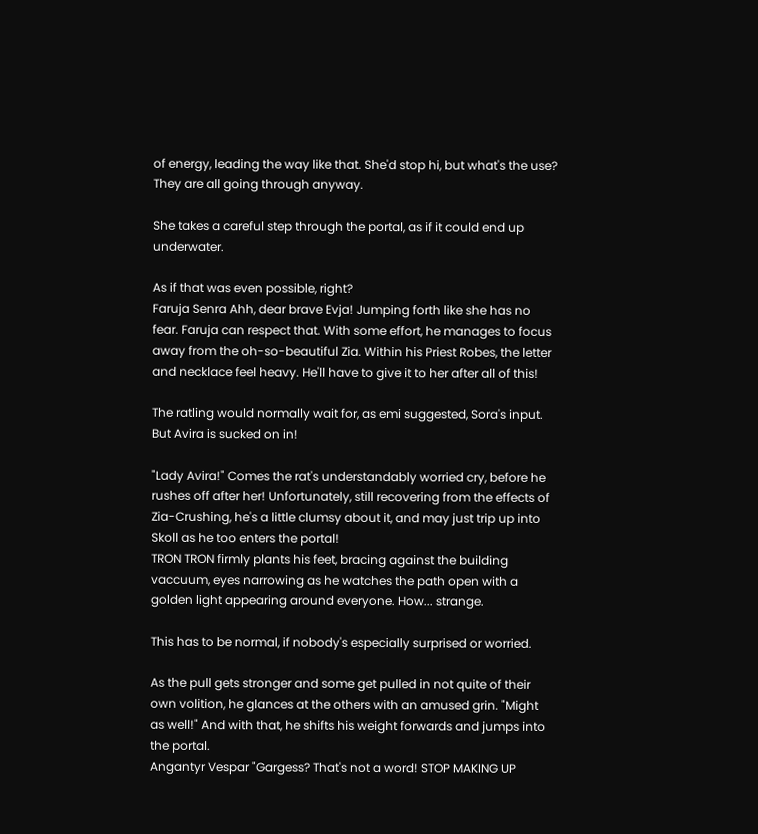of energy, leading the way like that. She'd stop hi, but what's the use? They are all going through anyway.

She takes a careful step through the portal, as if it could end up underwater.

As if that was even possible, right?
Faruja Senra Ahh, dear brave Evja! Jumping forth like she has no fear. Faruja can respect that. With some effort, he manages to focus away from the oh-so-beautiful Zia. Within his Priest Robes, the letter and necklace feel heavy. He'll have to give it to her after all of this!

The ratling would normally wait for, as emi suggested, Sora's input. But Avira is sucked on in!

"Lady Avira!" Comes the rat's understandably worried cry, before he rushes off after her! Unfortunately, still recovering from the effects of Zia-Crushing, he's a little clumsy about it, and may just trip up into Skoll as he too enters the portal!
TRON TRON firmly plants his feet, bracing against the building vaccuum, eyes narrowing as he watches the path open with a golden light appearing around everyone. How... strange.

This has to be normal, if nobody's especially surprised or worried.

As the pull gets stronger and some get pulled in not quite of their own volition, he glances at the others with an amused grin. "Might as well!" And with that, he shifts his weight forwards and jumps into the portal.
Angantyr Vespar "Gargess? That's not a word! STOP MAKING UP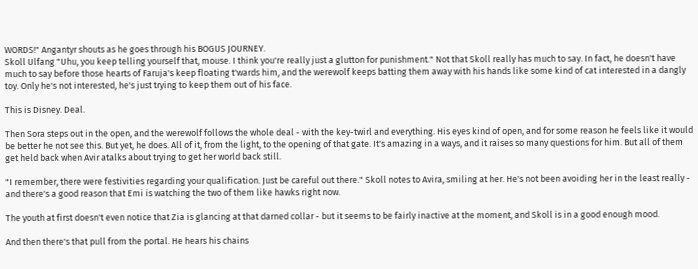WORDS!" Angantyr shouts as he goes through his BOGUS JOURNEY.
Skoll Ulfang "Uhu, you keep telling yourself that, mouse. I think you're really just a glutton for punishment." Not that Skoll really has much to say. In fact, he doesn't have much to say before those hearts of Faruja's keep floating t'wards him, and the werewolf keeps batting them away with his hands like some kind of cat interested in a dangly toy. Only he's not interested, he's just trying to keep them out of his face.

This is Disney. Deal.

Then Sora steps out in the open, and the werewolf follows the whole deal - with the key-twirl and everything. His eyes kind of open, and for some reason he feels like it would be better he not see this. But yet, he does. All of it, from the light, to the opening of that gate. It's amazing in a ways, and it raises so many questions for him. But all of them get held back when Avir atalks about trying to get her world back still.

"I remember, there were festivities regarding your qualification. Just be careful out there." Skoll notes to Avira, smiling at her. He's not been avoiding her in the least really - and there's a good reason that Emi is watching the two of them like hawks right now.

The youth at first doesn't even notice that Zia is glancing at that darned collar - but it seems to be fairly inactive at the moment, and Skoll is in a good enough mood.

And then there's that pull from the portal. He hears his chains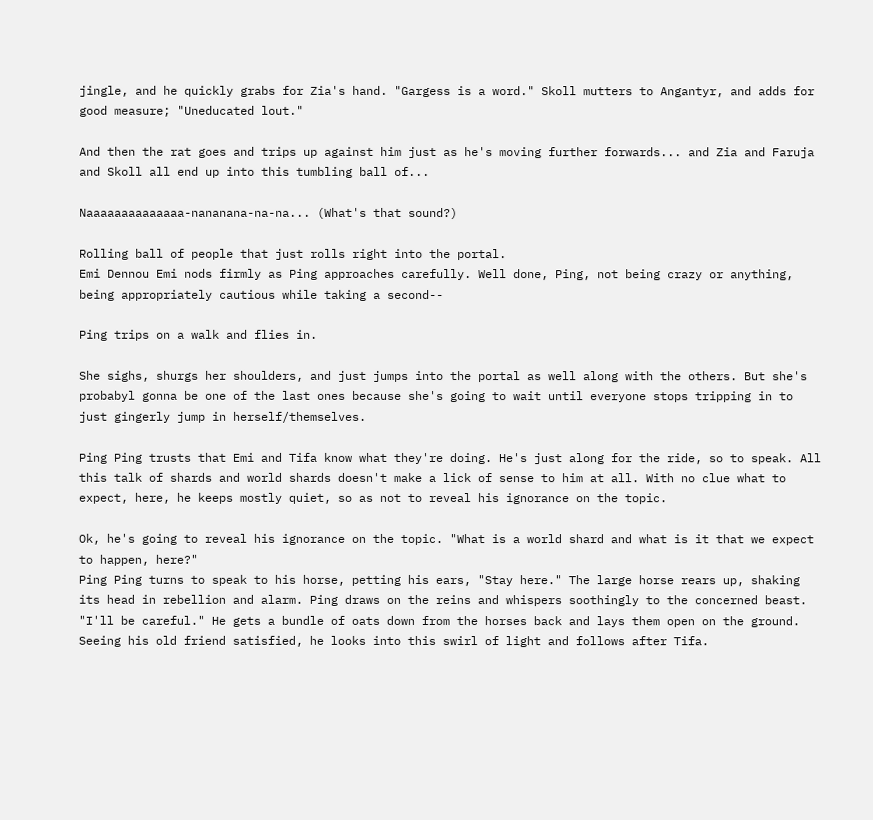jingle, and he quickly grabs for Zia's hand. "Gargess is a word." Skoll mutters to Angantyr, and adds for good measure; "Uneducated lout."

And then the rat goes and trips up against him just as he's moving further forwards... and Zia and Faruja and Skoll all end up into this tumbling ball of...

Naaaaaaaaaaaaaa-nananana-na-na... (What's that sound?)

Rolling ball of people that just rolls right into the portal.
Emi Dennou Emi nods firmly as Ping approaches carefully. Well done, Ping, not being crazy or anything, being appropriately cautious while taking a second--

Ping trips on a walk and flies in.

She sighs, shurgs her shoulders, and just jumps into the portal as well along with the others. But she's probabyl gonna be one of the last ones because she's going to wait until everyone stops tripping in to just gingerly jump in herself/themselves.

Ping Ping trusts that Emi and Tifa know what they're doing. He's just along for the ride, so to speak. All this talk of shards and world shards doesn't make a lick of sense to him at all. With no clue what to expect, here, he keeps mostly quiet, so as not to reveal his ignorance on the topic.

Ok, he's going to reveal his ignorance on the topic. "What is a world shard and what is it that we expect to happen, here?"
Ping Ping turns to speak to his horse, petting his ears, "Stay here." The large horse rears up, shaking its head in rebellion and alarm. Ping draws on the reins and whispers soothingly to the concerned beast. "I'll be careful." He gets a bundle of oats down from the horses back and lays them open on the ground. Seeing his old friend satisfied, he looks into this swirl of light and follows after Tifa.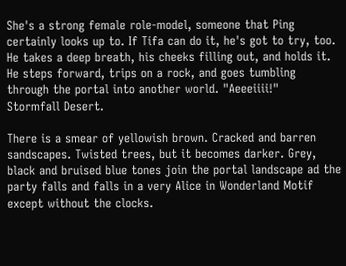She's a strong female role-model, someone that Ping certainly looks up to. If Tifa can do it, he's got to try, too. He takes a deep breath, his cheeks filling out, and holds it. He steps forward, trips on a rock, and goes tumbling through the portal into another world. "Aeeeiiii!"
Stormfall Desert.

There is a smear of yellowish brown. Cracked and barren sandscapes. Twisted trees, but it becomes darker. Grey, black and bruised blue tones join the portal landscape ad the party falls and falls in a very Alice in Wonderland Motif except without the clocks.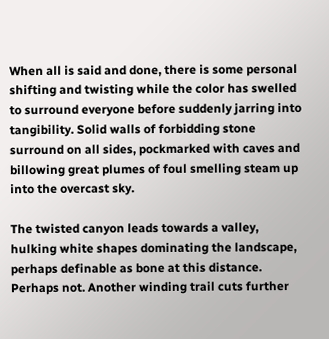When all is said and done, there is some personal shifting and twisting while the color has swelled to surround everyone before suddenly jarring into tangibility. Solid walls of forbidding stone surround on all sides, pockmarked with caves and billowing great plumes of foul smelling steam up into the overcast sky.

The twisted canyon leads towards a valley, hulking white shapes dominating the landscape, perhaps definable as bone at this distance. Perhaps not. Another winding trail cuts further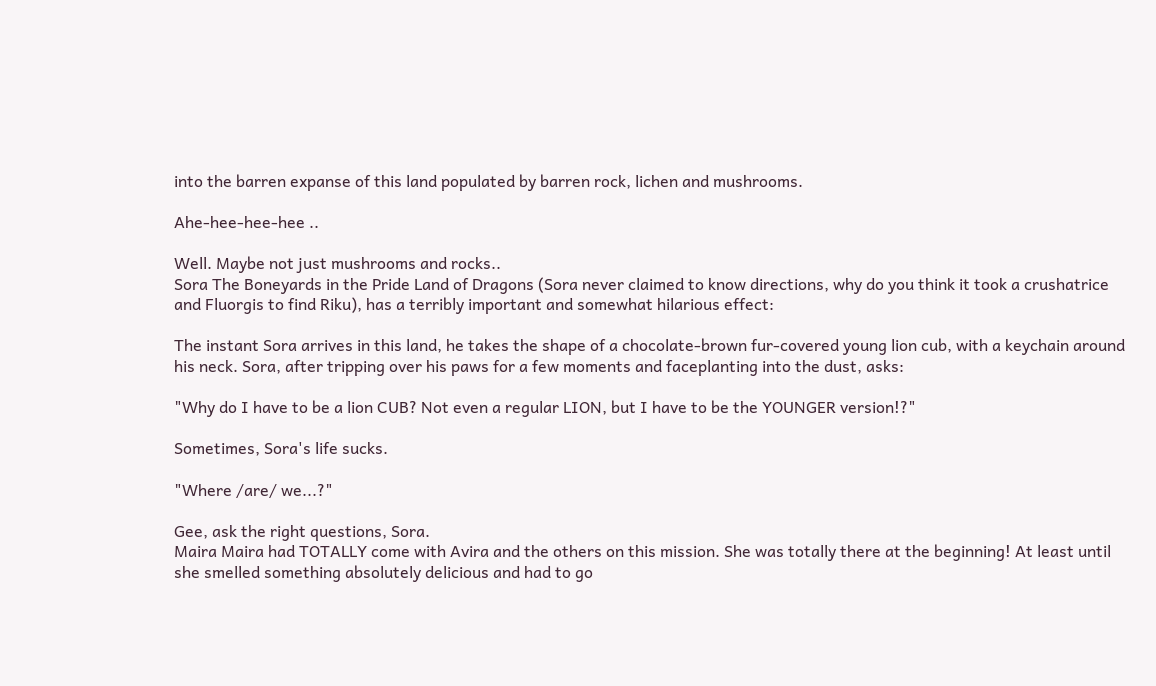into the barren expanse of this land populated by barren rock, lichen and mushrooms.

Ahe-hee-hee-hee ..

Well. Maybe not just mushrooms and rocks..
Sora The Boneyards in the Pride Land of Dragons (Sora never claimed to know directions, why do you think it took a crushatrice and Fluorgis to find Riku), has a terribly important and somewhat hilarious effect:

The instant Sora arrives in this land, he takes the shape of a chocolate-brown fur-covered young lion cub, with a keychain around his neck. Sora, after tripping over his paws for a few moments and faceplanting into the dust, asks:

"Why do I have to be a lion CUB? Not even a regular LION, but I have to be the YOUNGER version!?"

Sometimes, Sora's life sucks.

"Where /are/ we...?"

Gee, ask the right questions, Sora.
Maira Maira had TOTALLY come with Avira and the others on this mission. She was totally there at the beginning! At least until she smelled something absolutely delicious and had to go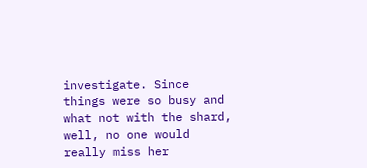investigate. Since things were so busy and what not with the shard, well, no one would really miss her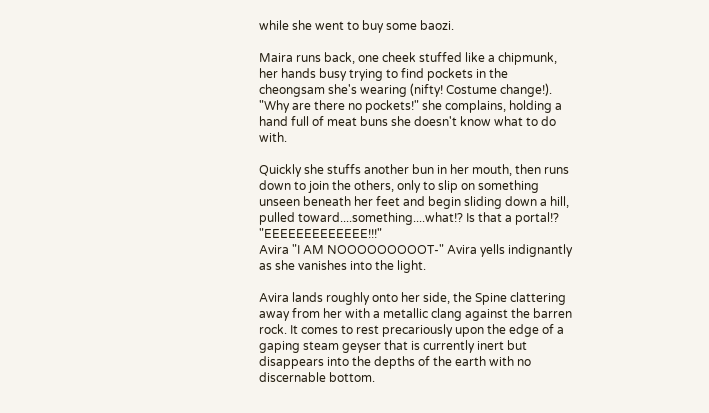while she went to buy some baozi.

Maira runs back, one cheek stuffed like a chipmunk, her hands busy trying to find pockets in the cheongsam she's wearing (nifty! Costume change!). "Why are there no pockets!" she complains, holding a hand full of meat buns she doesn't know what to do with.

Quickly she stuffs another bun in her mouth, then runs down to join the others, only to slip on something unseen beneath her feet and begin sliding down a hill, pulled toward....something....what!? Is that a portal!? "EEEEEEEEEEEEE!!!"
Avira "I AM NOOOOOOOOOT-" Avira yells indignantly as she vanishes into the light.

Avira lands roughly onto her side, the Spine clattering away from her with a metallic clang against the barren rock. It comes to rest precariously upon the edge of a gaping steam geyser that is currently inert but disappears into the depths of the earth with no discernable bottom.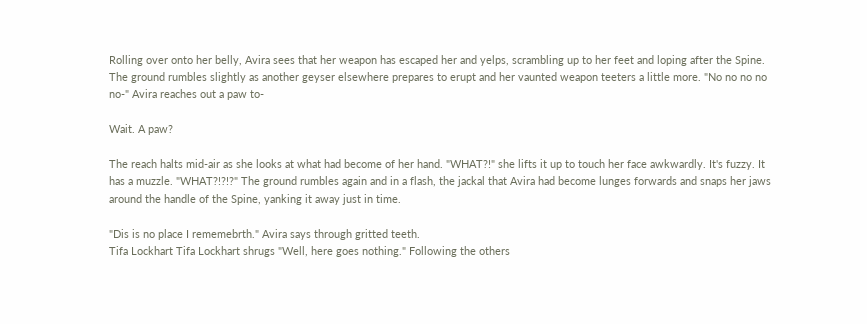Rolling over onto her belly, Avira sees that her weapon has escaped her and yelps, scrambling up to her feet and loping after the Spine. The ground rumbles slightly as another geyser elsewhere prepares to erupt and her vaunted weapon teeters a little more. "No no no no no-" Avira reaches out a paw to-

Wait. A paw?

The reach halts mid-air as she looks at what had become of her hand. "WHAT?!" she lifts it up to touch her face awkwardly. It's fuzzy. It has a muzzle. "WHAT?!?!?" The ground rumbles again and in a flash, the jackal that Avira had become lunges forwards and snaps her jaws around the handle of the Spine, yanking it away just in time.

"Dis is no place I rememebrth." Avira says through gritted teeth.
Tifa Lockhart Tifa Lockhart shrugs "Well, here goes nothing." Following the others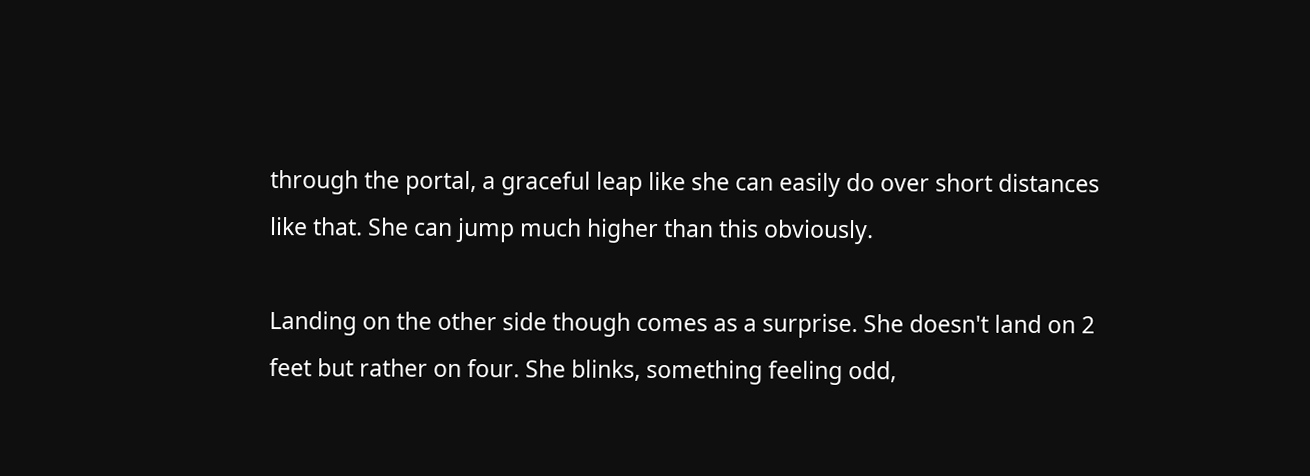through the portal, a graceful leap like she can easily do over short distances like that. She can jump much higher than this obviously.

Landing on the other side though comes as a surprise. She doesn't land on 2 feet but rather on four. She blinks, something feeling odd,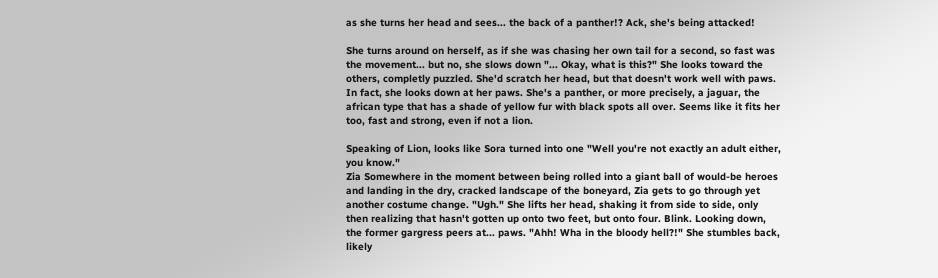as she turns her head and sees... the back of a panther!? Ack, she's being attacked!

She turns around on herself, as if she was chasing her own tail for a second, so fast was the movement... but no, she slows down "... Okay, what is this?" She looks toward the others, completly puzzled. She'd scratch her head, but that doesn't work well with paws. In fact, she looks down at her paws. She's a panther, or more precisely, a jaguar, the african type that has a shade of yellow fur with black spots all over. Seems like it fits her too, fast and strong, even if not a lion.

Speaking of Lion, looks like Sora turned into one "Well you're not exactly an adult either, you know."
Zia Somewhere in the moment between being rolled into a giant ball of would-be heroes and landing in the dry, cracked landscape of the boneyard, Zia gets to go through yet another costume change. "Ugh." She lifts her head, shaking it from side to side, only then realizing that hasn't gotten up onto two feet, but onto four. Blink. Looking down, the former gargress peers at... paws. "Ahh! Wha in the bloody hell?!" She stumbles back, likely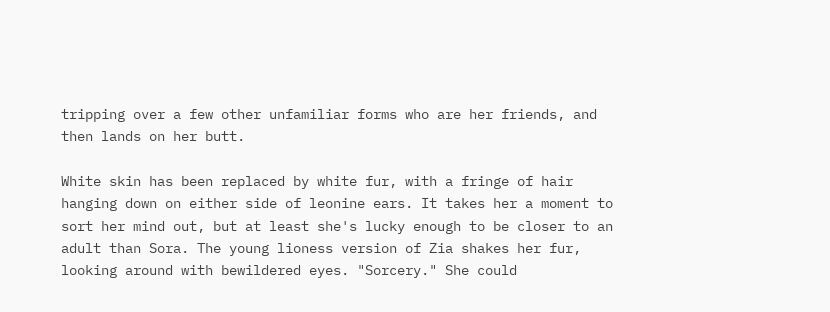tripping over a few other unfamiliar forms who are her friends, and then lands on her butt.

White skin has been replaced by white fur, with a fringe of hair hanging down on either side of leonine ears. It takes her a moment to sort her mind out, but at least she's lucky enough to be closer to an adult than Sora. The young lioness version of Zia shakes her fur, looking around with bewildered eyes. "Sorcery." She could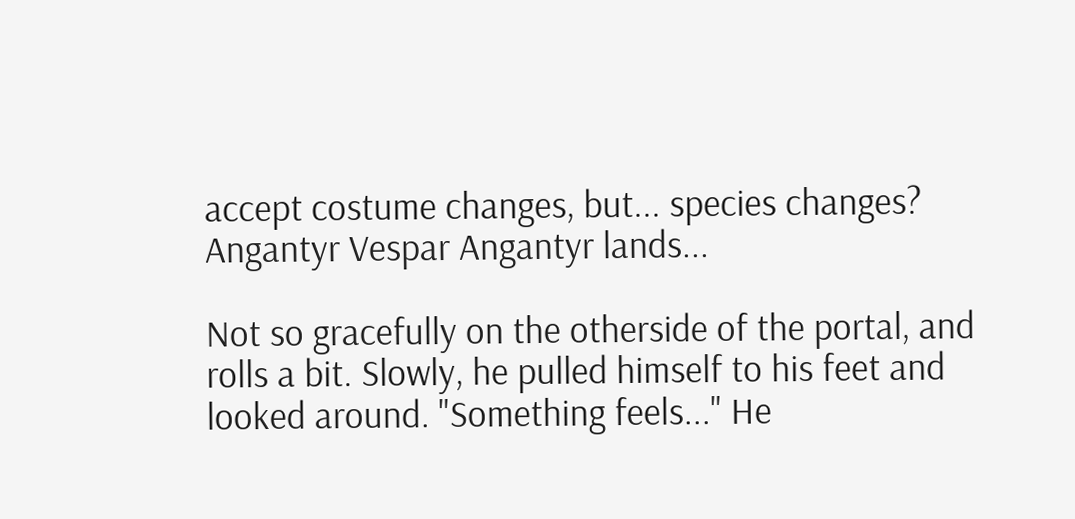accept costume changes, but... species changes?
Angantyr Vespar Angantyr lands...

Not so gracefully on the otherside of the portal, and rolls a bit. Slowly, he pulled himself to his feet and looked around. "Something feels..." He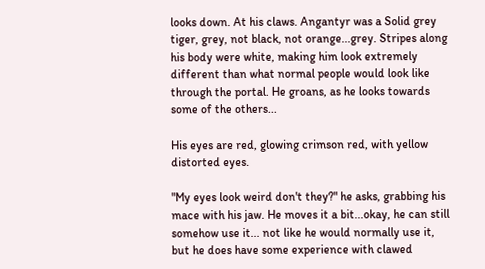looks down. At his claws. Angantyr was a Solid grey tiger, grey, not black, not orange...grey. Stripes along his body were white, making him look extremely different than what normal people would look like through the portal. He groans, as he looks towards some of the others...

His eyes are red, glowing crimson red, with yellow distorted eyes.

"My eyes look weird don't they?" he asks, grabbing his mace with his jaw. He moves it a bit...okay, he can still somehow use it... not like he would normally use it, but he does have some experience with clawed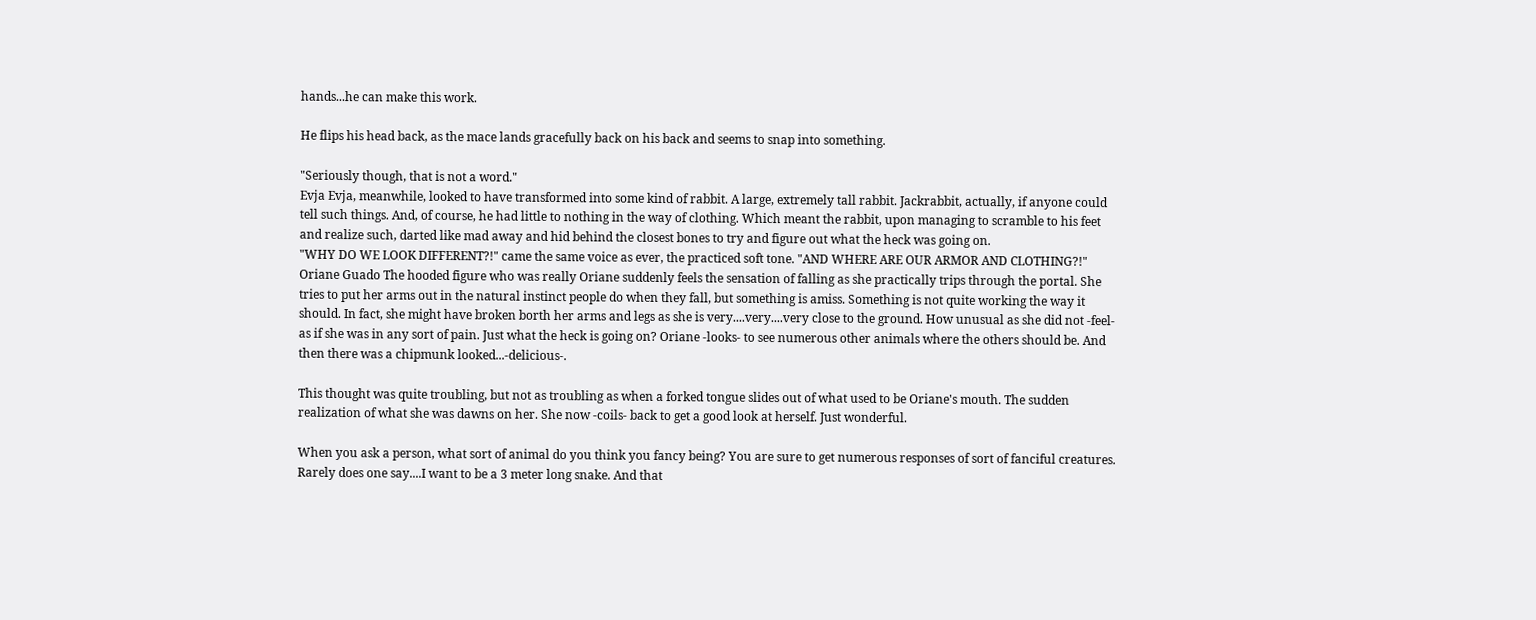hands...he can make this work.

He flips his head back, as the mace lands gracefully back on his back and seems to snap into something.

"Seriously though, that is not a word."
Evja Evja, meanwhile, looked to have transformed into some kind of rabbit. A large, extremely tall rabbit. Jackrabbit, actually, if anyone could tell such things. And, of course, he had little to nothing in the way of clothing. Which meant the rabbit, upon managing to scramble to his feet and realize such, darted like mad away and hid behind the closest bones to try and figure out what the heck was going on.
"WHY DO WE LOOK DIFFERENT?!" came the same voice as ever, the practiced soft tone. "AND WHERE ARE OUR ARMOR AND CLOTHING?!"
Oriane Guado The hooded figure who was really Oriane suddenly feels the sensation of falling as she practically trips through the portal. She tries to put her arms out in the natural instinct people do when they fall, but something is amiss. Something is not quite working the way it should. In fact, she might have broken borth her arms and legs as she is very....very....very close to the ground. How unusual as she did not -feel- as if she was in any sort of pain. Just what the heck is going on? Oriane -looks- to see numerous other animals where the others should be. And then there was a chipmunk looked...-delicious-.

This thought was quite troubling, but not as troubling as when a forked tongue slides out of what used to be Oriane's mouth. The sudden realization of what she was dawns on her. She now -coils- back to get a good look at herself. Just wonderful.

When you ask a person, what sort of animal do you think you fancy being? You are sure to get numerous responses of sort of fanciful creatures. Rarely does one say....I want to be a 3 meter long snake. And that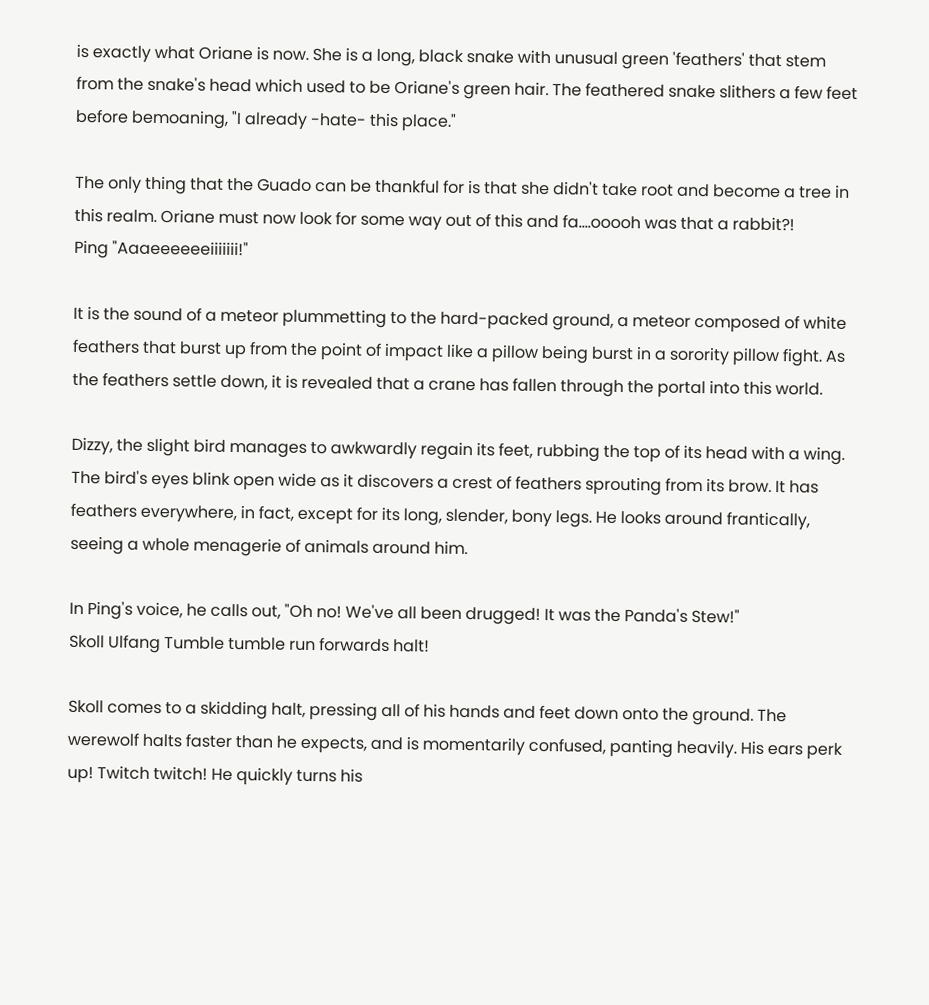is exactly what Oriane is now. She is a long, black snake with unusual green 'feathers' that stem from the snake's head which used to be Oriane's green hair. The feathered snake slithers a few feet before bemoaning, "I already -hate- this place."

The only thing that the Guado can be thankful for is that she didn't take root and become a tree in this realm. Oriane must now look for some way out of this and fa....ooooh was that a rabbit?!
Ping "Aaaeeeeeeiiiiiii!"

It is the sound of a meteor plummetting to the hard-packed ground, a meteor composed of white feathers that burst up from the point of impact like a pillow being burst in a sorority pillow fight. As the feathers settle down, it is revealed that a crane has fallen through the portal into this world.

Dizzy, the slight bird manages to awkwardly regain its feet, rubbing the top of its head with a wing. The bird's eyes blink open wide as it discovers a crest of feathers sprouting from its brow. It has feathers everywhere, in fact, except for its long, slender, bony legs. He looks around frantically, seeing a whole menagerie of animals around him.

In Ping's voice, he calls out, "Oh no! We've all been drugged! It was the Panda's Stew!"
Skoll Ulfang Tumble tumble run forwards halt!

Skoll comes to a skidding halt, pressing all of his hands and feet down onto the ground. The werewolf halts faster than he expects, and is momentarily confused, panting heavily. His ears perk up! Twitch twitch! He quickly turns his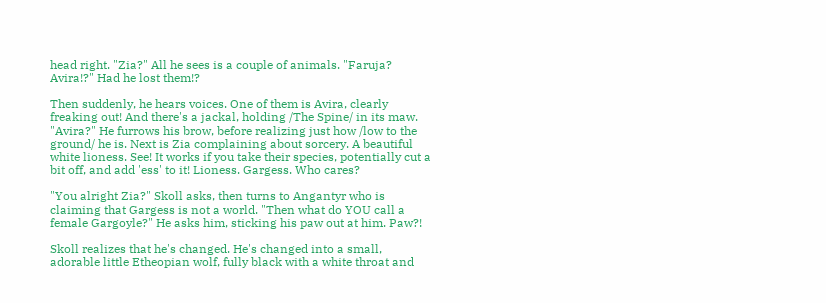head right. "Zia?" All he sees is a couple of animals. "Faruja? Avira!?" Had he lost them!?

Then suddenly, he hears voices. One of them is Avira, clearly freaking out! And there's a jackal, holding /The Spine/ in its maw. "Avira?" He furrows his brow, before realizing just how /low to the ground/ he is. Next is Zia complaining about sorcery. A beautiful white lioness. See! It works if you take their species, potentially cut a bit off, and add 'ess' to it! Lioness. Gargess. Who cares?

"You alright Zia?" Skoll asks, then turns to Angantyr who is claiming that Gargess is not a world. "Then what do YOU call a female Gargoyle?" He asks him, sticking his paw out at him. Paw?!

Skoll realizes that he's changed. He's changed into a small, adorable little Etheopian wolf, fully black with a white throat and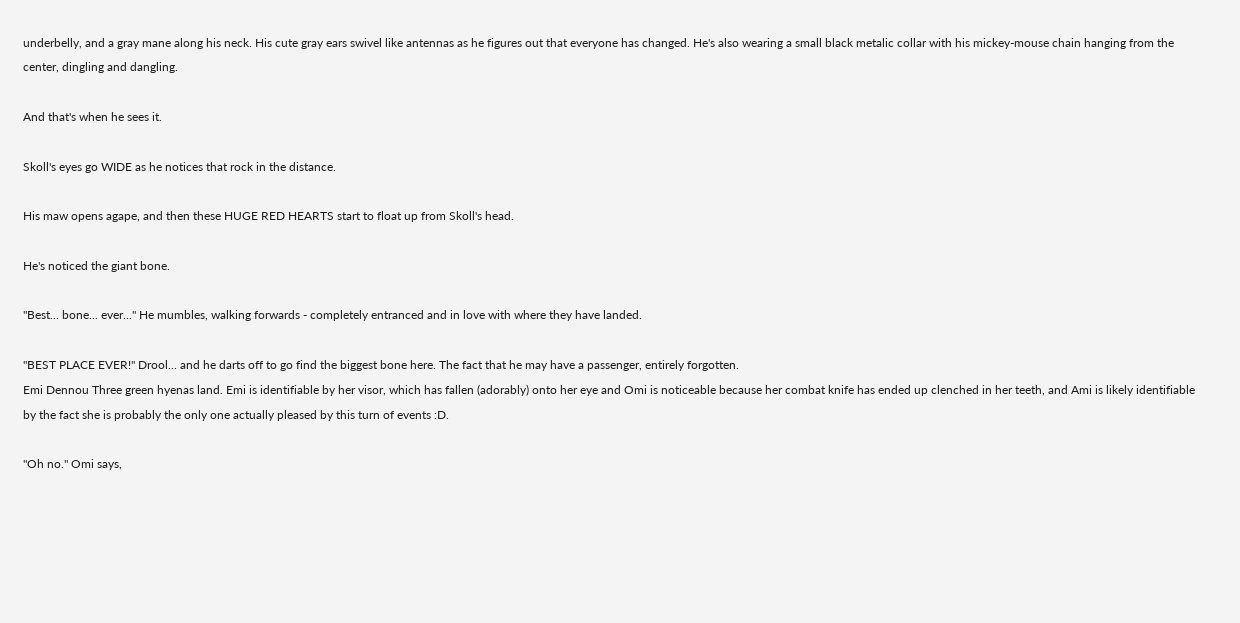underbelly, and a gray mane along his neck. His cute gray ears swivel like antennas as he figures out that everyone has changed. He's also wearing a small black metalic collar with his mickey-mouse chain hanging from the center, dingling and dangling.

And that's when he sees it.

Skoll's eyes go WIDE as he notices that rock in the distance.

His maw opens agape, and then these HUGE RED HEARTS start to float up from Skoll's head.

He's noticed the giant bone.

"Best... bone... ever..." He mumbles, walking forwards - completely entranced and in love with where they have landed.

"BEST PLACE EVER!" Drool... and he darts off to go find the biggest bone here. The fact that he may have a passenger, entirely forgotten.
Emi Dennou Three green hyenas land. Emi is identifiable by her visor, which has fallen (adorably) onto her eye and Omi is noticeable because her combat knife has ended up clenched in her teeth, and Ami is likely identifiable by the fact she is probably the only one actually pleased by this turn of events :D.

"Oh no." Omi says,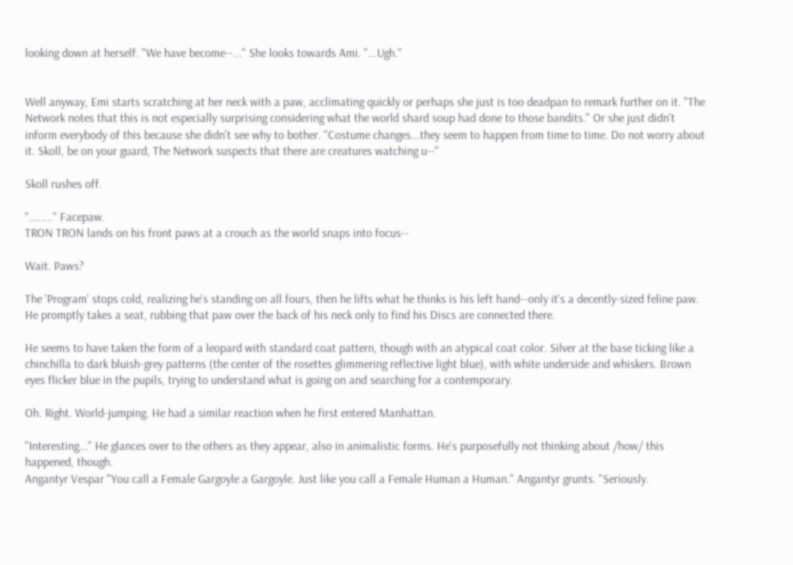looking down at herself. "We have become--..." She looks towards Ami. "...Ugh."


Well anyway, Emi starts scratching at her neck with a paw, acclimating quickly or perhaps she just is too deadpan to remark further on it. "The Network notes that this is not especially surprising considering what the world shard soup had done to those bandits." Or she just didn't inform everybody of this because she didn't see why to bother. "Costume changes...they seem to happen from time to time. Do not worry about it. Skoll, be on your guard, The Network suspects that there are creatures watching u--"

Skoll rushes off.

"........" Facepaw.
TRON TRON lands on his front paws at a crouch as the world snaps into focus--

Wait. Paws?

The 'Program' stops cold, realizing he's standing on all fours, then he lifts what he thinks is his left hand--only it's a decently-sized feline paw. He promptly takes a seat, rubbing that paw over the back of his neck only to find his Discs are connected there.

He seems to have taken the form of a leopard with standard coat pattern, though with an atypical coat color. Silver at the base ticking like a chinchilla to dark bluish-grey patterns (the center of the rosettes glimmering reflective light blue), with white underside and whiskers. Brown eyes flicker blue in the pupils, trying to understand what is going on and searching for a contemporary.

Oh. Right. World-jumping. He had a similar reaction when he first entered Manhattan.

"Interesting..." He glances over to the others as they appear, also in animalistic forms. He's purposefully not thinking about /how/ this happened, though.
Angantyr Vespar "You call a Female Gargoyle a Gargoyle. Just like you call a Female Human a Human." Angantyr grunts. "Seriously.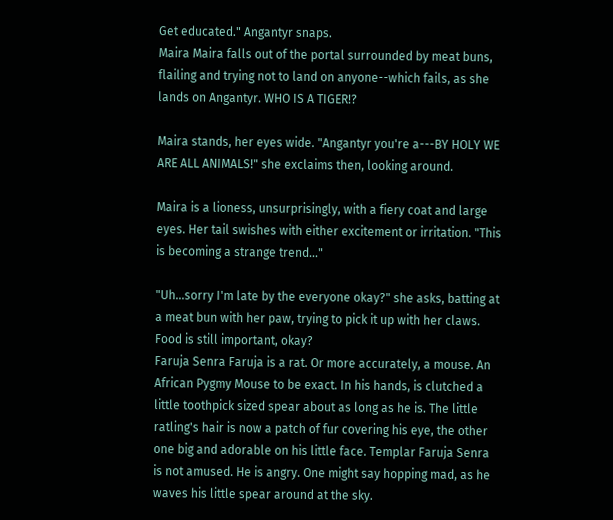Get educated." Angantyr snaps.
Maira Maira falls out of the portal surrounded by meat buns, flailing and trying not to land on anyone--which fails, as she lands on Angantyr. WHO IS A TIGER!?

Maira stands, her eyes wide. "Angantyr you're a---BY HOLY WE ARE ALL ANIMALS!" she exclaims then, looking around.

Maira is a lioness, unsurprisingly, with a fiery coat and large eyes. Her tail swishes with either excitement or irritation. "This is becoming a strange trend..."

"Uh...sorry I'm late by the everyone okay?" she asks, batting at a meat bun with her paw, trying to pick it up with her claws. Food is still important, okay?
Faruja Senra Faruja is a rat. Or more accurately, a mouse. An African Pygmy Mouse to be exact. In his hands, is clutched a little toothpick sized spear about as long as he is. The little ratling's hair is now a patch of fur covering his eye, the other one big and adorable on his little face. Templar Faruja Senra is not amused. He is angry. One might say hopping mad, as he waves his little spear around at the sky.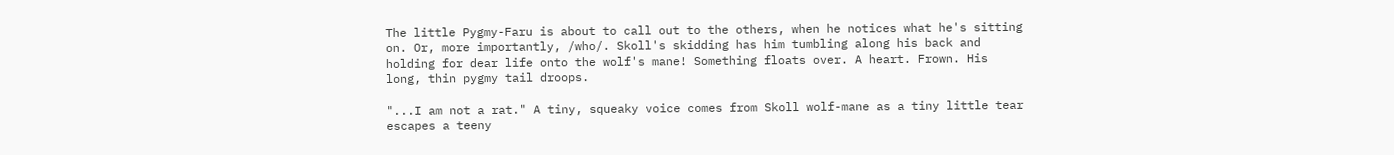The little Pygmy-Faru is about to call out to the others, when he notices what he's sitting on. Or, more importantly, /who/. Skoll's skidding has him tumbling along his back and holding for dear life onto the wolf's mane! Something floats over. A heart. Frown. His long, thin pygmy tail droops.

"...I am not a rat." A tiny, squeaky voice comes from Skoll wolf-mane as a tiny little tear escapes a teeny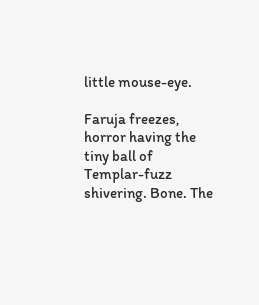little mouse-eye.

Faruja freezes, horror having the tiny ball of Templar-fuzz shivering. Bone. The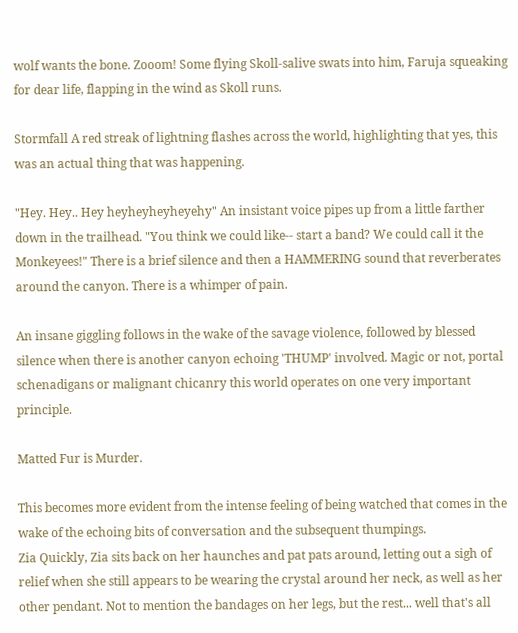wolf wants the bone. Zooom! Some flying Skoll-salive swats into him, Faruja squeaking for dear life, flapping in the wind as Skoll runs.

Stormfall A red streak of lightning flashes across the world, highlighting that yes, this was an actual thing that was happening.

"Hey. Hey.. Hey heyheyheyheyehy" An insistant voice pipes up from a little farther down in the trailhead. "You think we could like-- start a band? We could call it the Monkeyees!" There is a brief silence and then a HAMMERING sound that reverberates around the canyon. There is a whimper of pain.

An insane giggling follows in the wake of the savage violence, followed by blessed silence when there is another canyon echoing 'THUMP' involved. Magic or not, portal schenadigans or malignant chicanry this world operates on one very important principle.

Matted Fur is Murder.

This becomes more evident from the intense feeling of being watched that comes in the wake of the echoing bits of conversation and the subsequent thumpings.
Zia Quickly, Zia sits back on her haunches and pat pats around, letting out a sigh of relief when she still appears to be wearing the crystal around her neck, as well as her other pendant. Not to mention the bandages on her legs, but the rest... well that's all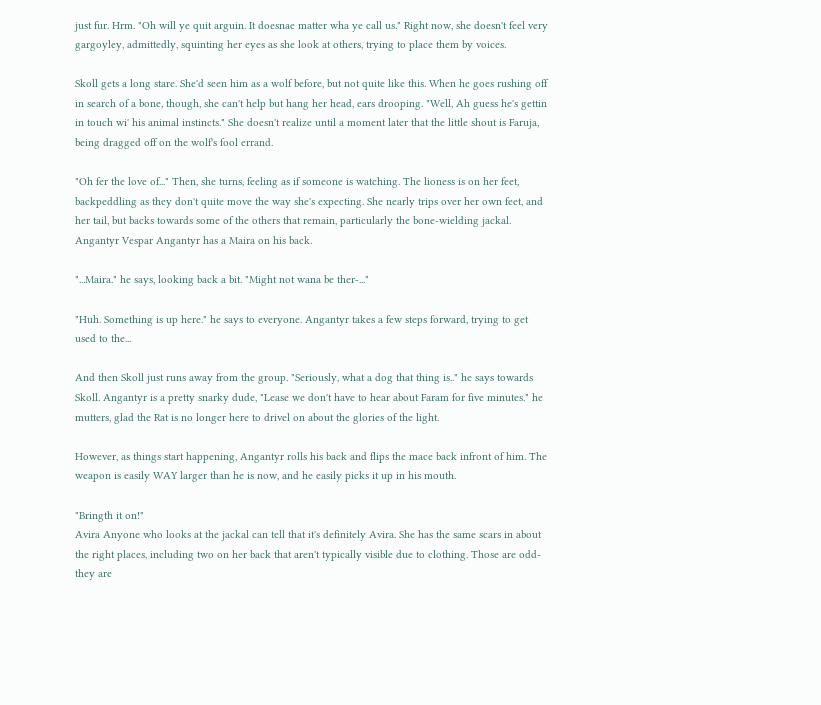just fur. Hrm. "Oh will ye quit arguin. It doesnae matter wha ye call us." Right now, she doesn't feel very gargoyley, admittedly, squinting her eyes as she look at others, trying to place them by voices.

Skoll gets a long stare. She'd seen him as a wolf before, but not quite like this. When he goes rushing off in search of a bone, though, she can't help but hang her head, ears drooping. "Well, Ah guess he's gettin in touch wi' his animal instincts." She doesn't realize until a moment later that the little shout is Faruja, being dragged off on the wolf's fool errand.

"Oh fer the love of..." Then, she turns, feeling as if someone is watching. The lioness is on her feet, backpeddling as they don't quite move the way she's expecting. She nearly trips over her own feet, and her tail, but backs towards some of the others that remain, particularly the bone-wielding jackal.
Angantyr Vespar Angantyr has a Maira on his back.

"...Maira." he says, looking back a bit. "Might not wana be ther-..."

"Huh. Something is up here." he says to everyone. Angantyr takes a few steps forward, trying to get used to the...

And then Skoll just runs away from the group. "Seriously, what a dog that thing is.." he says towards Skoll. Angantyr is a pretty snarky dude, "Lease we don't have to hear about Faram for five minutes." he mutters, glad the Rat is no longer here to drivel on about the glories of the light.

However, as things start happening, Angantyr rolls his back and flips the mace back infront of him. The weapon is easily WAY larger than he is now, and he easily picks it up in his mouth.

"Bringth it on!"
Avira Anyone who looks at the jackal can tell that it's definitely Avira. She has the same scars in about the right places, including two on her back that aren't typically visible due to clothing. Those are odd-they are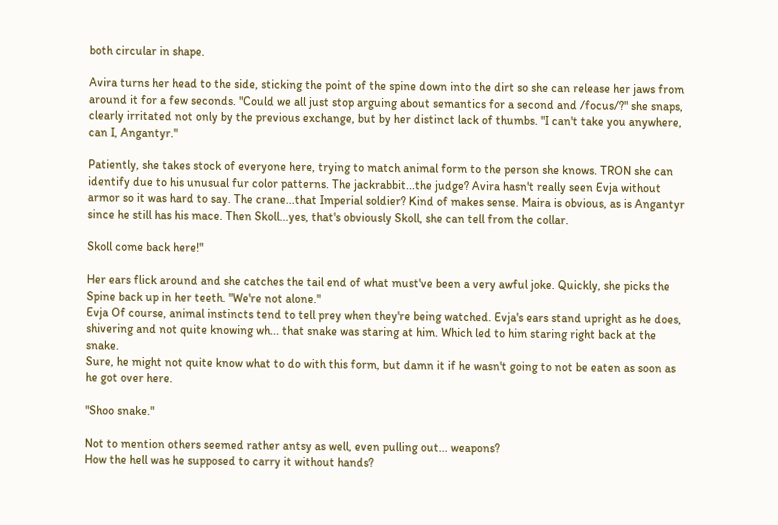both circular in shape.

Avira turns her head to the side, sticking the point of the spine down into the dirt so she can release her jaws from around it for a few seconds. "Could we all just stop arguing about semantics for a second and /focus/?" she snaps, clearly irritated not only by the previous exchange, but by her distinct lack of thumbs. "I can't take you anywhere, can I, Angantyr."

Patiently, she takes stock of everyone here, trying to match animal form to the person she knows. TRON she can identify due to his unusual fur color patterns. The jackrabbit...the judge? Avira hasn't really seen Evja without armor so it was hard to say. The crane...that Imperial soldier? Kind of makes sense. Maira is obvious, as is Angantyr since he still has his mace. Then Skoll...yes, that's obviously Skoll, she can tell from the collar.

Skoll come back here!"

Her ears flick around and she catches the tail end of what must've been a very awful joke. Quickly, she picks the Spine back up in her teeth. "We're not alone."
Evja Of course, animal instincts tend to tell prey when they're being watched. Evja's ears stand upright as he does, shivering and not quite knowing wh... that snake was staring at him. Which led to him staring right back at the snake.
Sure, he might not quite know what to do with this form, but damn it if he wasn't going to not be eaten as soon as he got over here.

"Shoo snake."

Not to mention others seemed rather antsy as well, even pulling out... weapons?
How the hell was he supposed to carry it without hands?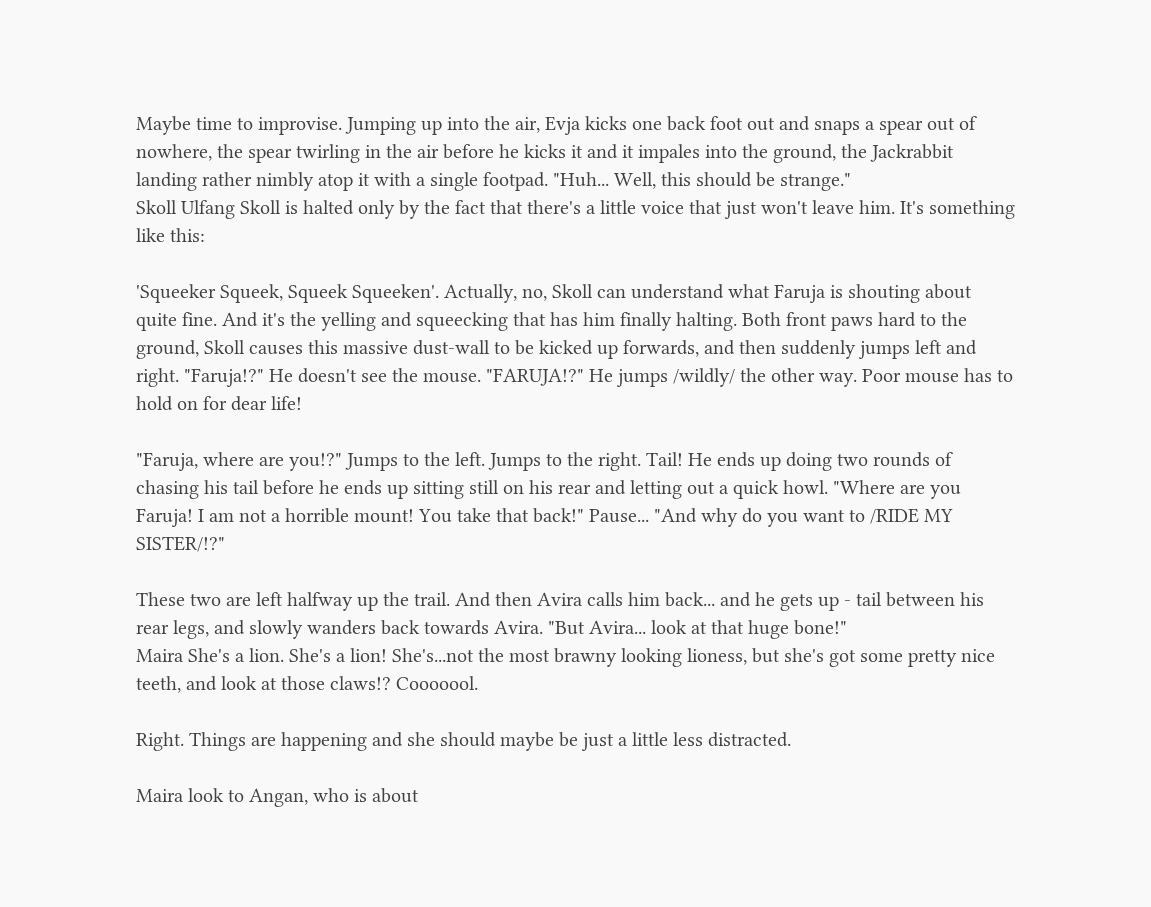Maybe time to improvise. Jumping up into the air, Evja kicks one back foot out and snaps a spear out of nowhere, the spear twirling in the air before he kicks it and it impales into the ground, the Jackrabbit landing rather nimbly atop it with a single footpad. "Huh... Well, this should be strange."
Skoll Ulfang Skoll is halted only by the fact that there's a little voice that just won't leave him. It's something like this:

'Squeeker Squeek, Squeek Squeeken'. Actually, no, Skoll can understand what Faruja is shouting about quite fine. And it's the yelling and squeecking that has him finally halting. Both front paws hard to the ground, Skoll causes this massive dust-wall to be kicked up forwards, and then suddenly jumps left and right. "Faruja!?" He doesn't see the mouse. "FARUJA!?" He jumps /wildly/ the other way. Poor mouse has to hold on for dear life!

"Faruja, where are you!?" Jumps to the left. Jumps to the right. Tail! He ends up doing two rounds of chasing his tail before he ends up sitting still on his rear and letting out a quick howl. "Where are you Faruja! I am not a horrible mount! You take that back!" Pause... "And why do you want to /RIDE MY SISTER/!?"

These two are left halfway up the trail. And then Avira calls him back... and he gets up - tail between his rear legs, and slowly wanders back towards Avira. "But Avira... look at that huge bone!"
Maira She's a lion. She's a lion! She's...not the most brawny looking lioness, but she's got some pretty nice teeth, and look at those claws!? Cooooool.

Right. Things are happening and she should maybe be just a little less distracted.

Maira look to Angan, who is about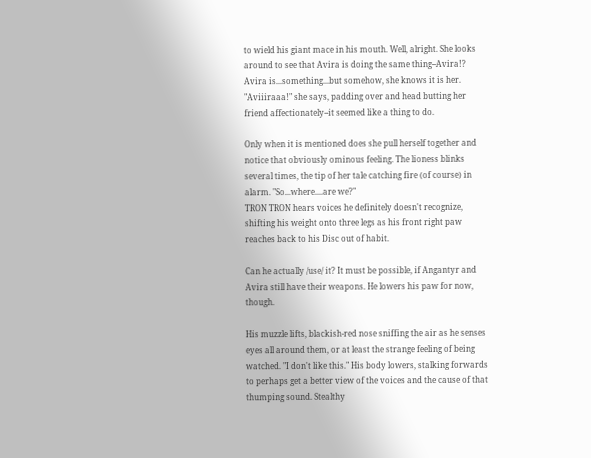to wield his giant mace in his mouth. Well, alright. She looks around to see that Avira is doing the same thing--Avira!? Avira is...something...but somehow, she knows it is her. "Aviiiraaa!" she says, padding over and head butting her friend affectionately--it seemed like a thing to do.

Only when it is mentioned does she pull herself together and notice that obviously ominous feeling. The lioness blinks several times, the tip of her tale catching fire (of course) in alarm. "So...where....are we?"
TRON TRON hears voices he definitely doesn't recognize, shifting his weight onto three legs as his front right paw reaches back to his Disc out of habit.

Can he actually /use/ it? It must be possible, if Angantyr and Avira still have their weapons. He lowers his paw for now, though.

His muzzle lifts, blackish-red nose sniffing the air as he senses eyes all around them, or at least the strange feeling of being watched. "I don't like this." His body lowers, stalking forwards to perhaps get a better view of the voices and the cause of that thumping sound. Stealthy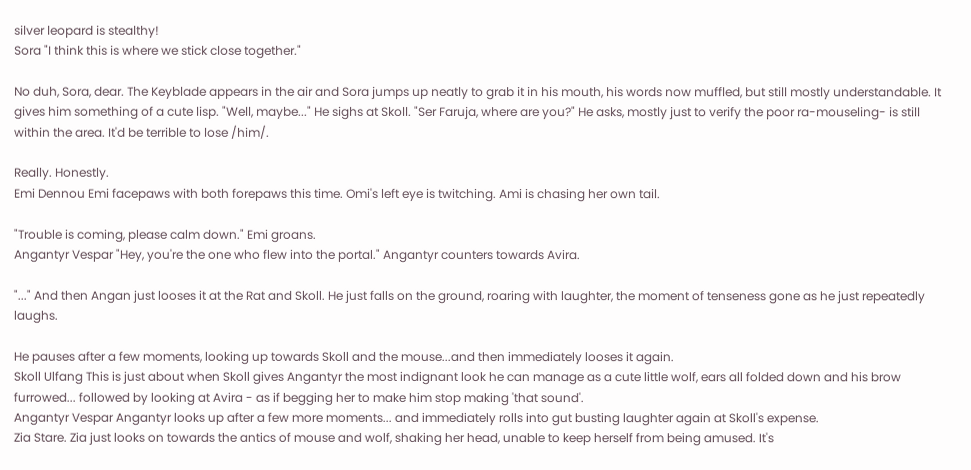silver leopard is stealthy!
Sora "I think this is where we stick close together."

No duh, Sora, dear. The Keyblade appears in the air and Sora jumps up neatly to grab it in his mouth, his words now muffled, but still mostly understandable. It gives him something of a cute lisp. "Well, maybe..." He sighs at Skoll. "Ser Faruja, where are you?" He asks, mostly just to verify the poor ra-mouseling- is still within the area. It'd be terrible to lose /him/.

Really. Honestly.
Emi Dennou Emi facepaws with both forepaws this time. Omi's left eye is twitching. Ami is chasing her own tail.

"Trouble is coming, please calm down." Emi groans.
Angantyr Vespar "Hey, you're the one who flew into the portal." Angantyr counters towards Avira.

"..." And then Angan just looses it at the Rat and Skoll. He just falls on the ground, roaring with laughter, the moment of tenseness gone as he just repeatedly laughs.

He pauses after a few moments, looking up towards Skoll and the mouse...and then immediately looses it again.
Skoll Ulfang This is just about when Skoll gives Angantyr the most indignant look he can manage as a cute little wolf, ears all folded down and his brow furrowed... followed by looking at Avira - as if begging her to make him stop making 'that sound'.
Angantyr Vespar Angantyr looks up after a few more moments... and immediately rolls into gut busting laughter again at Skoll's expense.
Zia Stare. Zia just looks on towards the antics of mouse and wolf, shaking her head, unable to keep herself from being amused. It's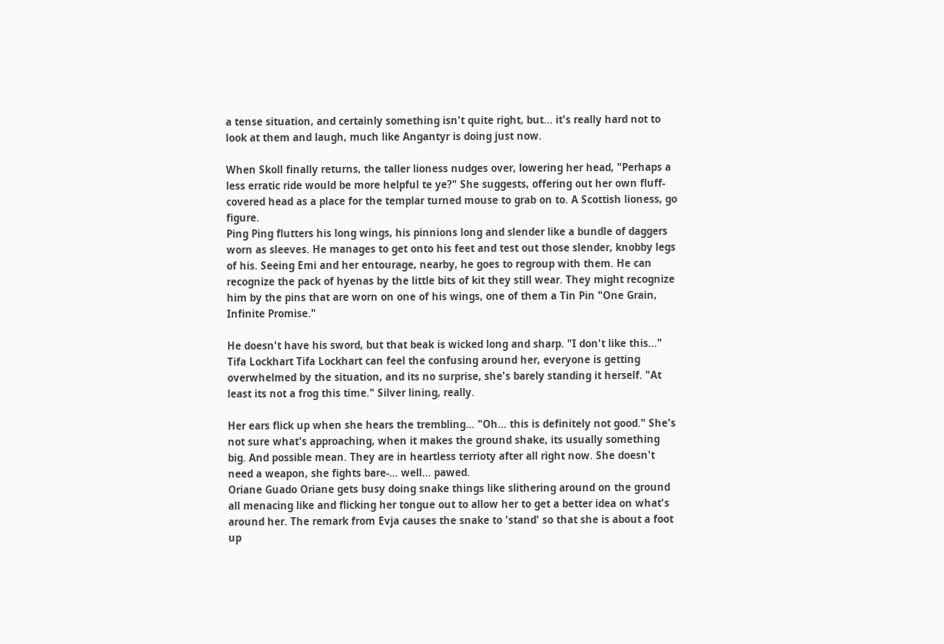a tense situation, and certainly something isn't quite right, but... it's really hard not to look at them and laugh, much like Angantyr is doing just now.

When Skoll finally returns, the taller lioness nudges over, lowering her head, "Perhaps a less erratic ride would be more helpful te ye?" She suggests, offering out her own fluff-covered head as a place for the templar turned mouse to grab on to. A Scottish lioness, go figure.
Ping Ping flutters his long wings, his pinnions long and slender like a bundle of daggers worn as sleeves. He manages to get onto his feet and test out those slender, knobby legs of his. Seeing Emi and her entourage, nearby, he goes to regroup with them. He can recognize the pack of hyenas by the little bits of kit they still wear. They might recognize him by the pins that are worn on one of his wings, one of them a Tin Pin "One Grain, Infinite Promise."

He doesn't have his sword, but that beak is wicked long and sharp. "I don't like this..."
Tifa Lockhart Tifa Lockhart can feel the confusing around her, everyone is getting overwhelmed by the situation, and its no surprise, she's barely standing it herself. "At least its not a frog this time." Silver lining, really.

Her ears flick up when she hears the trembling... "Oh... this is definitely not good." She's not sure what's approaching, when it makes the ground shake, its usually something big. And possible mean. They are in heartless terrioty after all right now. She doesn't need a weapon, she fights bare-... well... pawed.
Oriane Guado Oriane gets busy doing snake things like slithering around on the ground all menacing like and flicking her tongue out to allow her to get a better idea on what's around her. The remark from Evja causes the snake to 'stand' so that she is about a foot up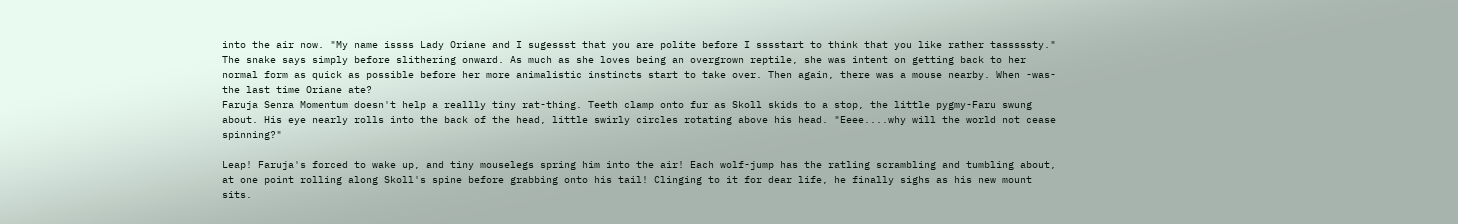into the air now. "My name issss Lady Oriane and I sugessst that you are polite before I sssstart to think that you like rather tasssssty." The snake says simply before slithering onward. As much as she loves being an overgrown reptile, she was intent on getting back to her normal form as quick as possible before her more animalistic instincts start to take over. Then again, there was a mouse nearby. When -was- the last time Oriane ate?
Faruja Senra Momentum doesn't help a reallly tiny rat-thing. Teeth clamp onto fur as Skoll skids to a stop, the little pygmy-Faru swung about. His eye nearly rolls into the back of the head, little swirly circles rotating above his head. "Eeee....why will the world not cease spinning?"

Leap! Faruja's forced to wake up, and tiny mouselegs spring him into the air! Each wolf-jump has the ratling scrambling and tumbling about, at one point rolling along Skoll's spine before grabbing onto his tail! Clinging to it for dear life, he finally sighs as his new mount sits.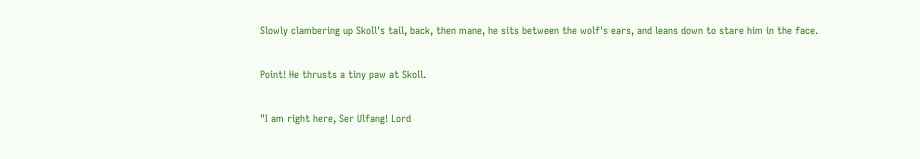Slowly clambering up Skoll's tail, back, then mane, he sits between the wolf's ears, and leans down to stare him in the face.

Point! He thrusts a tiny paw at Skoll.

"I am right here, Ser Ulfang! Lord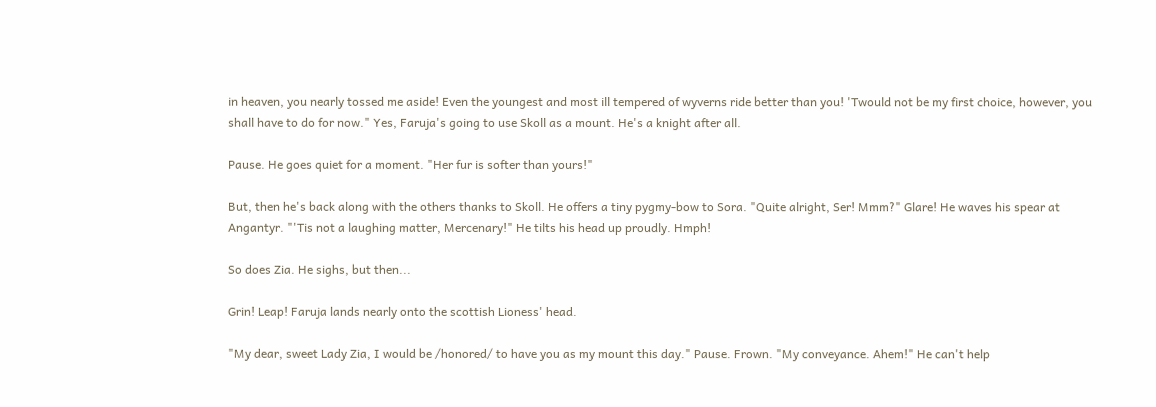in heaven, you nearly tossed me aside! Even the youngest and most ill tempered of wyverns ride better than you! 'Twould not be my first choice, however, you shall have to do for now." Yes, Faruja's going to use Skoll as a mount. He's a knight after all.

Pause. He goes quiet for a moment. "Her fur is softer than yours!"

But, then he's back along with the others thanks to Skoll. He offers a tiny pygmy-bow to Sora. "Quite alright, Ser! Mmm?" Glare! He waves his spear at Angantyr. "'Tis not a laughing matter, Mercenary!" He tilts his head up proudly. Hmph!

So does Zia. He sighs, but then...

Grin! Leap! Faruja lands nearly onto the scottish Lioness' head.

"My dear, sweet Lady Zia, I would be /honored/ to have you as my mount this day." Pause. Frown. "My conveyance. Ahem!" He can't help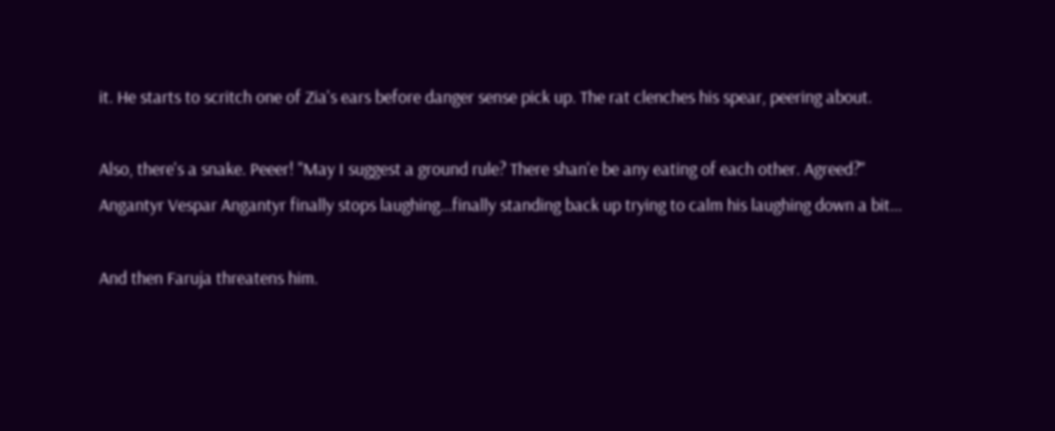it. He starts to scritch one of Zia's ears before danger sense pick up. The rat clenches his spear, peering about.

Also, there's a snake. Peeer! "May I suggest a ground rule? There shan'e be any eating of each other. Agreed?"
Angantyr Vespar Angantyr finally stops laughing...finally standing back up trying to calm his laughing down a bit...

And then Faruja threatens him.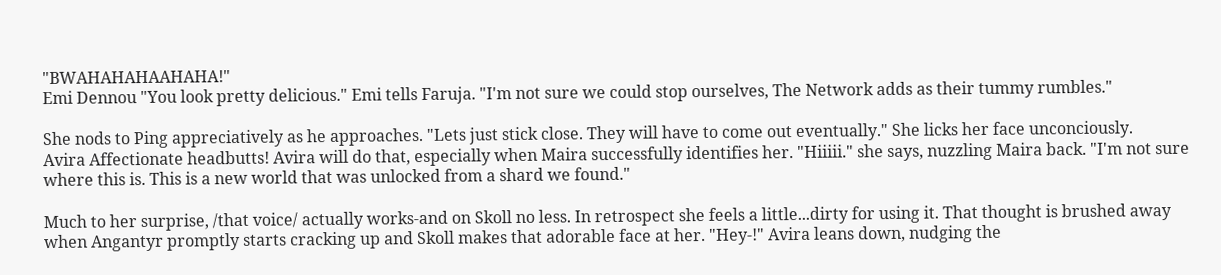"BWAHAHAHAAHAHA!"
Emi Dennou "You look pretty delicious." Emi tells Faruja. "I'm not sure we could stop ourselves, The Network adds as their tummy rumbles."

She nods to Ping appreciatively as he approaches. "Lets just stick close. They will have to come out eventually." She licks her face unconciously.
Avira Affectionate headbutts! Avira will do that, especially when Maira successfully identifies her. "Hiiiii." she says, nuzzling Maira back. "I'm not sure where this is. This is a new world that was unlocked from a shard we found."

Much to her surprise, /that voice/ actually works-and on Skoll no less. In retrospect she feels a little...dirty for using it. That thought is brushed away when Angantyr promptly starts cracking up and Skoll makes that adorable face at her. "Hey-!" Avira leans down, nudging the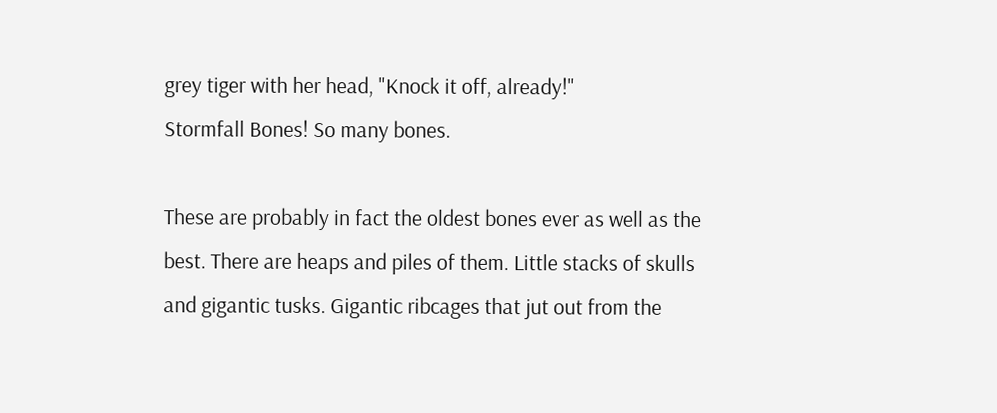grey tiger with her head, "Knock it off, already!"
Stormfall Bones! So many bones.

These are probably in fact the oldest bones ever as well as the best. There are heaps and piles of them. Little stacks of skulls and gigantic tusks. Gigantic ribcages that jut out from the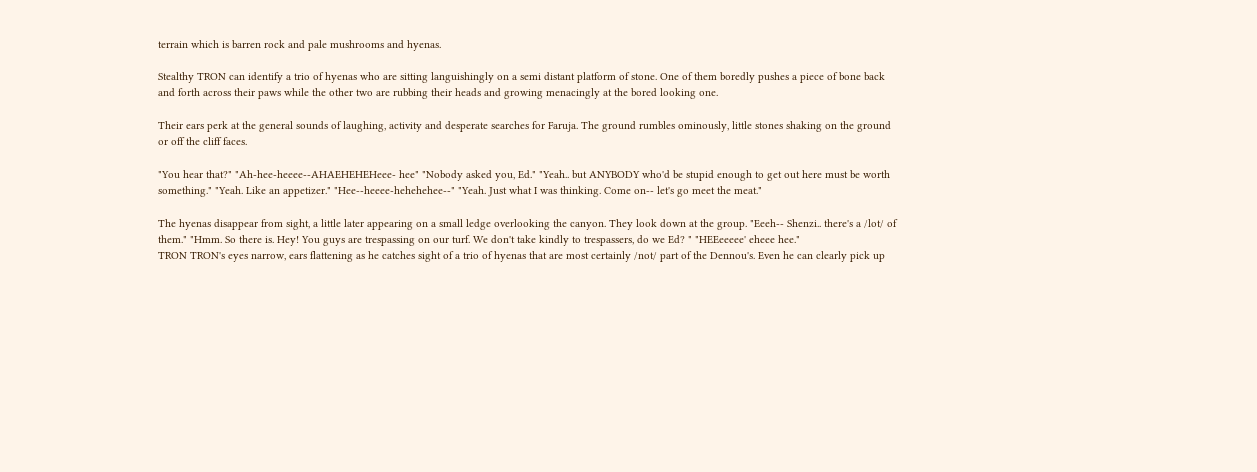terrain which is barren rock and pale mushrooms and hyenas.

Stealthy TRON can identify a trio of hyenas who are sitting languishingly on a semi distant platform of stone. One of them boredly pushes a piece of bone back and forth across their paws while the other two are rubbing their heads and growing menacingly at the bored looking one.

Their ears perk at the general sounds of laughing, activity and desperate searches for Faruja. The ground rumbles ominously, little stones shaking on the ground or off the cliff faces.

"You hear that?" "Ah-hee-heeee--AHAEHEHEHeee- hee" "Nobody asked you, Ed." "Yeah.. but ANYBODY who'd be stupid enough to get out here must be worth something." "Yeah. Like an appetizer." "Hee--heeee-hehehehee--" "Yeah. Just what I was thinking. Come on-- let's go meet the meat."

The hyenas disappear from sight, a little later appearing on a small ledge overlooking the canyon. They look down at the group. "Eeeh-- Shenzi.. there's a /lot/ of them." "Hmm. So there is. Hey! You guys are trespassing on our turf. We don't take kindly to trespassers, do we Ed? " "HEEeeeee' eheee hee."
TRON TRON's eyes narrow, ears flattening as he catches sight of a trio of hyenas that are most certainly /not/ part of the Dennou's. Even he can clearly pick up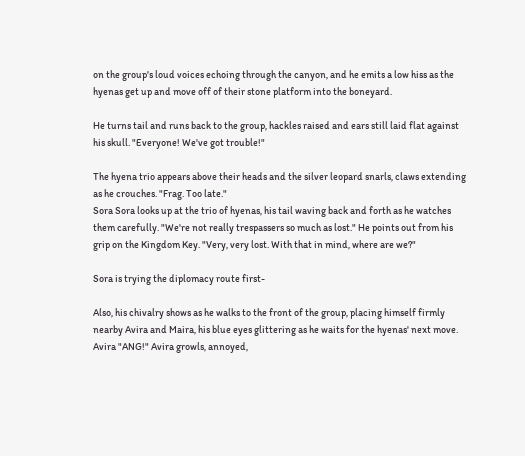on the group's loud voices echoing through the canyon, and he emits a low hiss as the hyenas get up and move off of their stone platform into the boneyard.

He turns tail and runs back to the group, hackles raised and ears still laid flat against his skull. "Everyone! We've got trouble!"

The hyena trio appears above their heads and the silver leopard snarls, claws extending as he crouches. "Frag. Too late."
Sora Sora looks up at the trio of hyenas, his tail waving back and forth as he watches them carefully. "We're not really trespassers so much as lost." He points out from his grip on the Kingdom Key. "Very, very lost. With that in mind, where are we?"

Sora is trying the diplomacy route first-

Also, his chivalry shows as he walks to the front of the group, placing himself firmly nearby Avira and Maira, his blue eyes glittering as he waits for the hyenas' next move.
Avira "ANG!" Avira growls, annoyed,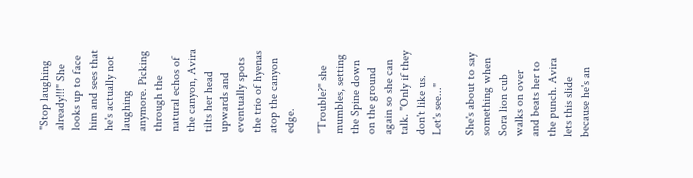"Stop laughing already!!!" She looks up to face him and sees that he's actually not laughing anymore. Picking through the natural echos of the canyon, Avira tilts her head upwards and eventually spots the trio of hyenas atop the canyon edge.

"Trouble?" she mumbles, setting the Spine down on the ground again so she can talk. "Only if they don't like us. Let's see..."

She's about to say something when Sora lion cub walks on over and beats her to the punch. Avira lets this slide because he's an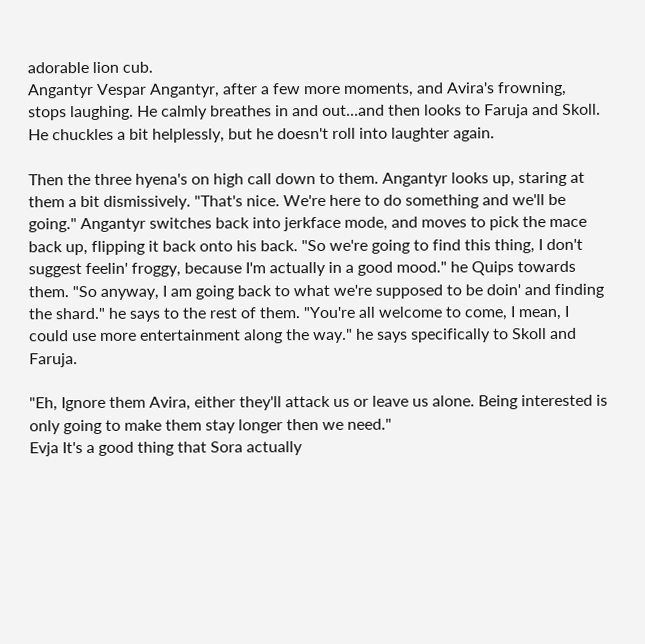adorable lion cub.
Angantyr Vespar Angantyr, after a few more moments, and Avira's frowning, stops laughing. He calmly breathes in and out...and then looks to Faruja and Skoll. He chuckles a bit helplessly, but he doesn't roll into laughter again.

Then the three hyena's on high call down to them. Angantyr looks up, staring at them a bit dismissively. "That's nice. We're here to do something and we'll be going." Angantyr switches back into jerkface mode, and moves to pick the mace back up, flipping it back onto his back. "So we're going to find this thing, I don't suggest feelin' froggy, because I'm actually in a good mood." he Quips towards them. "So anyway, I am going back to what we're supposed to be doin' and finding the shard." he says to the rest of them. "You're all welcome to come, I mean, I could use more entertainment along the way." he says specifically to Skoll and Faruja.

"Eh, Ignore them Avira, either they'll attack us or leave us alone. Being interested is only going to make them stay longer then we need."
Evja It's a good thing that Sora actually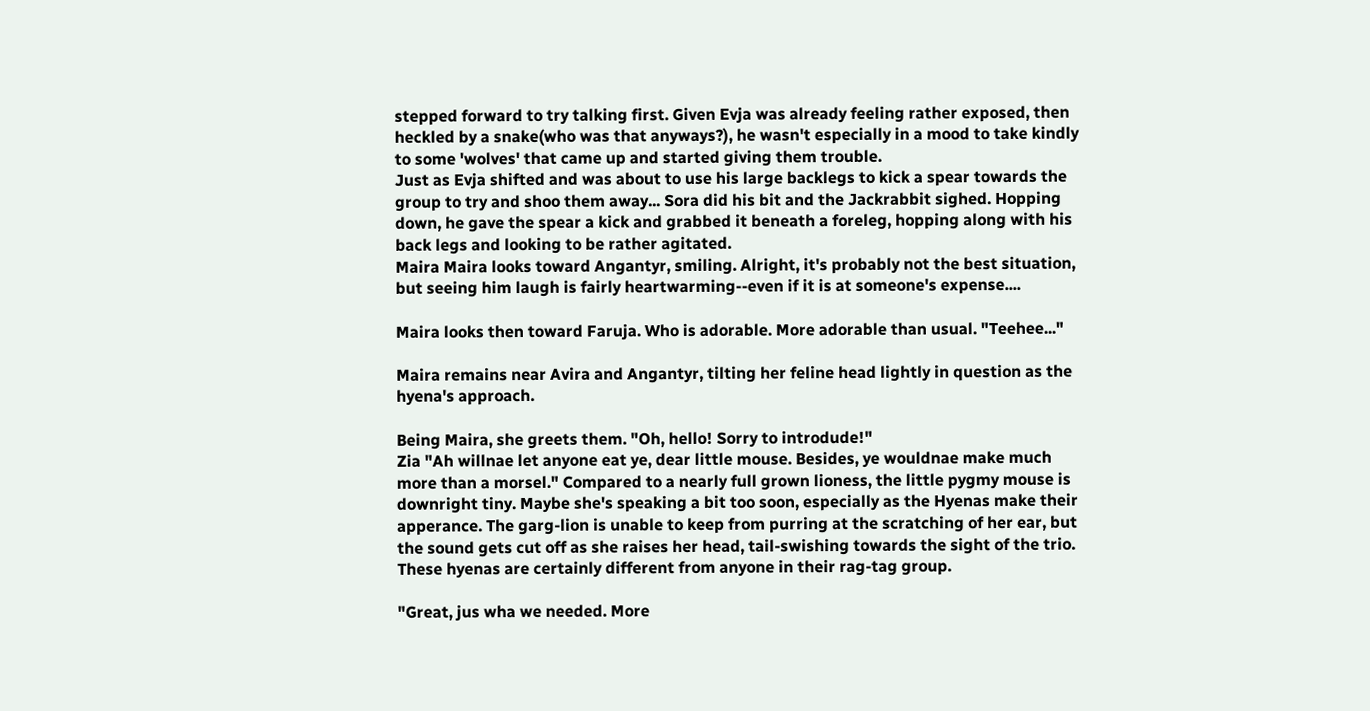stepped forward to try talking first. Given Evja was already feeling rather exposed, then heckled by a snake(who was that anyways?), he wasn't especially in a mood to take kindly to some 'wolves' that came up and started giving them trouble.
Just as Evja shifted and was about to use his large backlegs to kick a spear towards the group to try and shoo them away... Sora did his bit and the Jackrabbit sighed. Hopping down, he gave the spear a kick and grabbed it beneath a foreleg, hopping along with his back legs and looking to be rather agitated.
Maira Maira looks toward Angantyr, smiling. Alright, it's probably not the best situation, but seeing him laugh is fairly heartwarming--even if it is at someone's expense....

Maira looks then toward Faruja. Who is adorable. More adorable than usual. "Teehee..."

Maira remains near Avira and Angantyr, tilting her feline head lightly in question as the hyena's approach.

Being Maira, she greets them. "Oh, hello! Sorry to introdude!"
Zia "Ah willnae let anyone eat ye, dear little mouse. Besides, ye wouldnae make much more than a morsel." Compared to a nearly full grown lioness, the little pygmy mouse is downright tiny. Maybe she's speaking a bit too soon, especially as the Hyenas make their apperance. The garg-lion is unable to keep from purring at the scratching of her ear, but the sound gets cut off as she raises her head, tail-swishing towards the sight of the trio. These hyenas are certainly different from anyone in their rag-tag group.

"Great, jus wha we needed. More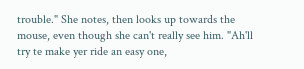trouble." She notes, then looks up towards the mouse, even though she can't really see him. "Ah'll try te make yer ride an easy one,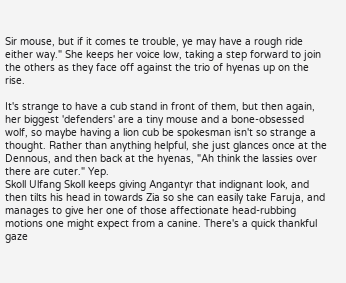Sir mouse, but if it comes te trouble, ye may have a rough ride either way." She keeps her voice low, taking a step forward to join the others as they face off against the trio of hyenas up on the rise.

It's strange to have a cub stand in front of them, but then again, her biggest 'defenders' are a tiny mouse and a bone-obsessed wolf, so maybe having a lion cub be spokesman isn't so strange a thought. Rather than anything helpful, she just glances once at the Dennous, and then back at the hyenas, "Ah think the lassies over there are cuter." Yep.
Skoll Ulfang Skoll keeps giving Angantyr that indignant look, and then tilts his head in towards Zia so she can easily take Faruja, and manages to give her one of those affectionate head-rubbing motions one might expect from a canine. There's a quick thankful gaze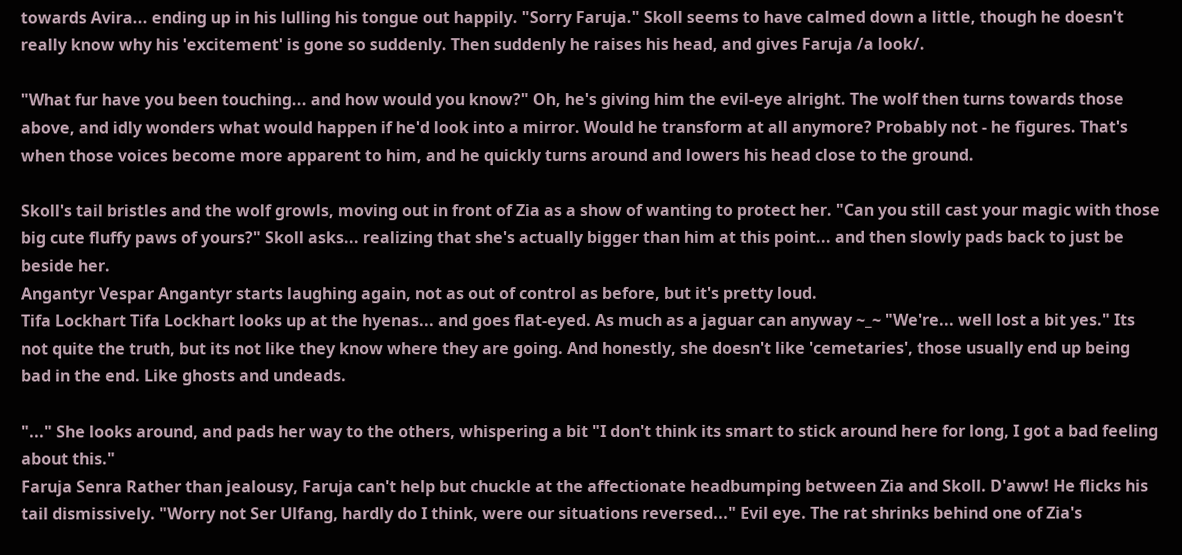towards Avira... ending up in his lulling his tongue out happily. "Sorry Faruja." Skoll seems to have calmed down a little, though he doesn't really know why his 'excitement' is gone so suddenly. Then suddenly he raises his head, and gives Faruja /a look/.

"What fur have you been touching... and how would you know?" Oh, he's giving him the evil-eye alright. The wolf then turns towards those above, and idly wonders what would happen if he'd look into a mirror. Would he transform at all anymore? Probably not - he figures. That's when those voices become more apparent to him, and he quickly turns around and lowers his head close to the ground.

Skoll's tail bristles and the wolf growls, moving out in front of Zia as a show of wanting to protect her. "Can you still cast your magic with those big cute fluffy paws of yours?" Skoll asks... realizing that she's actually bigger than him at this point... and then slowly pads back to just be beside her.
Angantyr Vespar Angantyr starts laughing again, not as out of control as before, but it's pretty loud.
Tifa Lockhart Tifa Lockhart looks up at the hyenas... and goes flat-eyed. As much as a jaguar can anyway ~_~ "We're... well lost a bit yes." Its not quite the truth, but its not like they know where they are going. And honestly, she doesn't like 'cemetaries', those usually end up being bad in the end. Like ghosts and undeads.

"..." She looks around, and pads her way to the others, whispering a bit "I don't think its smart to stick around here for long, I got a bad feeling about this."
Faruja Senra Rather than jealousy, Faruja can't help but chuckle at the affectionate headbumping between Zia and Skoll. D'aww! He flicks his tail dismissively. "Worry not Ser Ulfang, hardly do I think, were our situations reversed..." Evil eye. The rat shrinks behind one of Zia's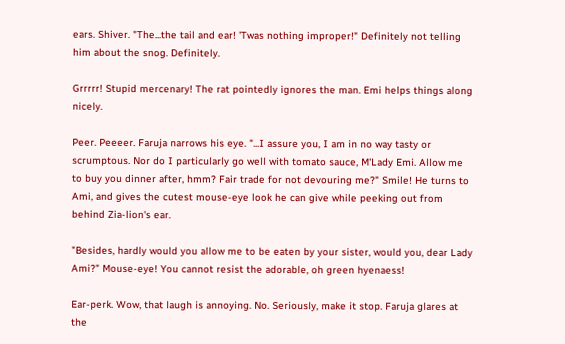ears. Shiver. "The...the tail and ear! 'Twas nothing improper!" Definitely not telling him about the snog. Definitely.

Grrrrr! Stupid mercenary! The rat pointedly ignores the man. Emi helps things along nicely.

Peer. Peeeer. Faruja narrows his eye. "...I assure you, I am in no way tasty or scrumptous. Nor do I particularly go well with tomato sauce, M'Lady Emi. Allow me to buy you dinner after, hmm? Fair trade for not devouring me?" Smile! He turns to Ami, and gives the cutest mouse-eye look he can give while peeking out from behind Zia-lion's ear.

"Besides, hardly would you allow me to be eaten by your sister, would you, dear Lady Ami?" Mouse-eye! You cannot resist the adorable, oh green hyenaess!

Ear-perk. Wow, that laugh is annoying. No. Seriously, make it stop. Faruja glares at the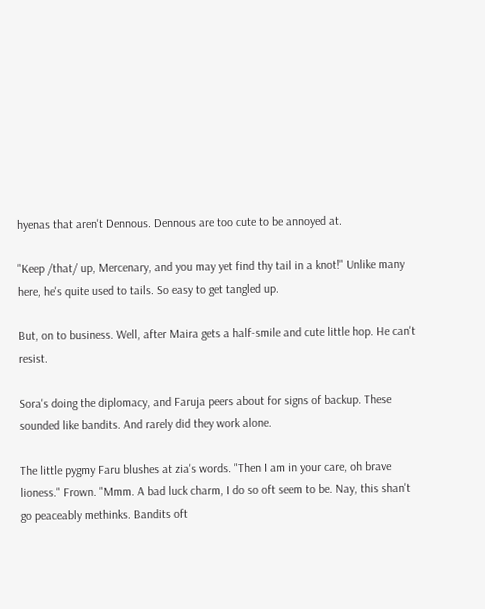hyenas that aren't Dennous. Dennous are too cute to be annoyed at.

"Keep /that/ up, Mercenary, and you may yet find thy tail in a knot!" Unlike many here, he's quite used to tails. So easy to get tangled up.

But, on to business. Well, after Maira gets a half-smile and cute little hop. He can't resist.

Sora's doing the diplomacy, and Faruja peers about for signs of backup. These sounded like bandits. And rarely did they work alone.

The little pygmy Faru blushes at zia's words. "Then I am in your care, oh brave lioness." Frown. "Mmm. A bad luck charm, I do so oft seem to be. Nay, this shan't go peaceably methinks. Bandits oft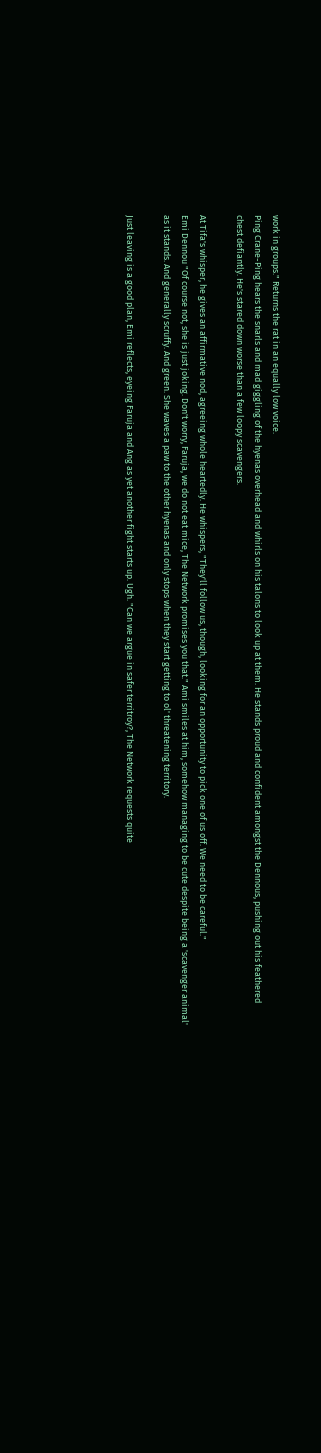work in groups." Returns the rat in an equally low voice.
Ping Crane-Ping hears the snarls and mad giggling of the hyenas overhead and whirls on his talons to look up at them. He stands proud and confident amongst the Dennous, pushing out his feathered chest defiantly. He's stared down worse than a few loopy scavengers.

At Tifa's whisper, he gives an affirmative nod, agreeing whole heartedly. He whispers, "They'll follow us, though, looking for an opportunity to pick one of us off. We need to be careful."
Emi Dennou "Of course not, she is just joking. Don't worry, Faruja, we do not eat mice, The Network promises you that." Ami smiles at him, somehow managing to be cute despite being a 'scavenger animal' as it stands. And generally scruffy. And green. She waves a paw to the other hyenas and only stops when they start getting to ol' threatening territory.

Just leaving is a good plan, Emi reflects, eyeing Faruja and Ang as yet another fight starts up. Ugh. "Can we argue in safer territroy?, The Network requests quite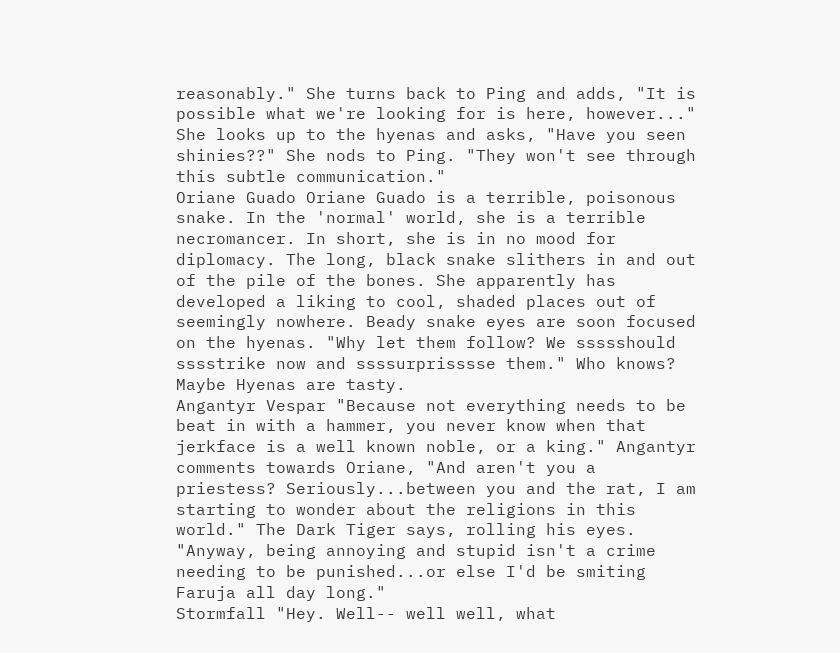reasonably." She turns back to Ping and adds, "It is possible what we're looking for is here, however..." She looks up to the hyenas and asks, "Have you seen shinies??" She nods to Ping. "They won't see through this subtle communication."
Oriane Guado Oriane Guado is a terrible, poisonous snake. In the 'normal' world, she is a terrible necromancer. In short, she is in no mood for diplomacy. The long, black snake slithers in and out of the pile of the bones. She apparently has developed a liking to cool, shaded places out of seemingly nowhere. Beady snake eyes are soon focused on the hyenas. "Why let them follow? We ssssshould sssstrike now and ssssurprisssse them." Who knows? Maybe Hyenas are tasty.
Angantyr Vespar "Because not everything needs to be beat in with a hammer, you never know when that jerkface is a well known noble, or a king." Angantyr comments towards Oriane, "And aren't you a priestess? Seriously...between you and the rat, I am starting to wonder about the religions in this world." The Dark Tiger says, rolling his eyes. "Anyway, being annoying and stupid isn't a crime needing to be punished...or else I'd be smiting Faruja all day long."
Stormfall "Hey. Well-- well well, what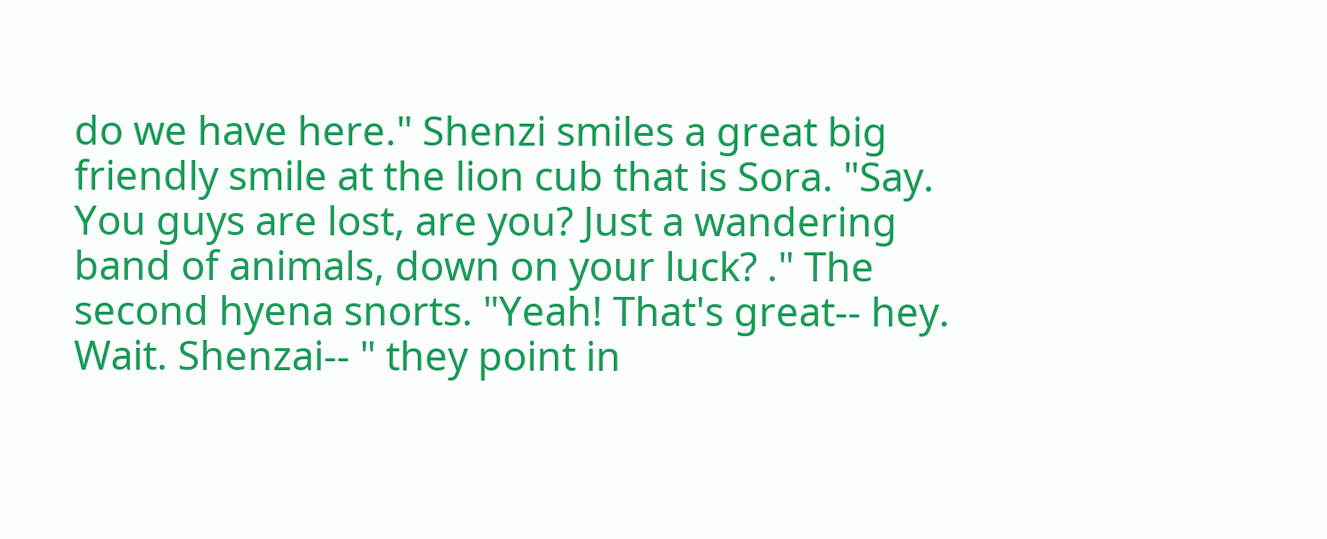do we have here." Shenzi smiles a great big friendly smile at the lion cub that is Sora. "Say. You guys are lost, are you? Just a wandering band of animals, down on your luck? ." The second hyena snorts. "Yeah! That's great-- hey. Wait. Shenzai-- " they point in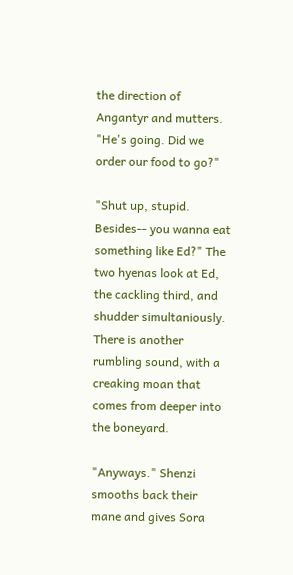the direction of Angantyr and mutters. "He's going. Did we order our food to go?"

"Shut up, stupid. Besides-- you wanna eat something like Ed?" The two hyenas look at Ed, the cackling third, and shudder simultaniously. There is another rumbling sound, with a creaking moan that comes from deeper into the boneyard.

"Anyways." Shenzi smooths back their mane and gives Sora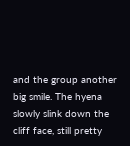and the group another big smile. The hyena slowly slink down the cliff face, still pretty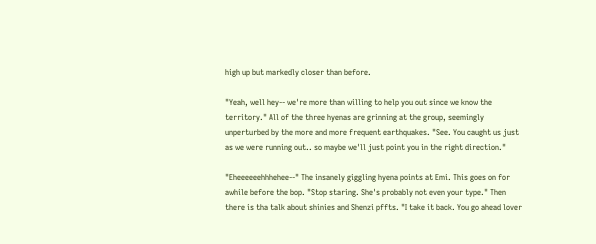high up but markedly closer than before.

"Yeah, well hey-- we're more than willing to help you out since we know the territory." All of the three hyenas are grinning at the group, seemingly unperturbed by the more and more frequent earthquakes. "See. You caught us just as we were running out.. so maybe we'll just point you in the right direction."

"Eheeeeeehhhehee--" The insanely giggling hyena points at Emi. This goes on for awhile before the bop. "Stop staring. She's probably not even your type." Then there is tha talk about shinies and Shenzi pffts. "I take it back. You go ahead lover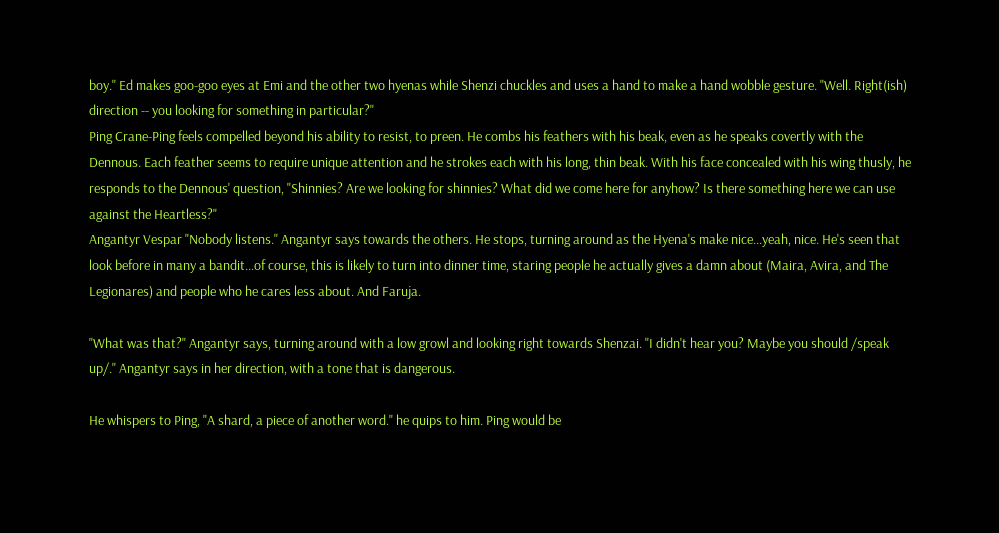boy." Ed makes goo-goo eyes at Emi and the other two hyenas while Shenzi chuckles and uses a hand to make a hand wobble gesture. "Well. Right(ish) direction -- you looking for something in particular?"
Ping Crane-Ping feels compelled beyond his ability to resist, to preen. He combs his feathers with his beak, even as he speaks covertly with the Dennous. Each feather seems to require unique attention and he strokes each with his long, thin beak. With his face concealed with his wing thusly, he responds to the Dennous' question, "Shinnies? Are we looking for shinnies? What did we come here for anyhow? Is there something here we can use against the Heartless?"
Angantyr Vespar "Nobody listens." Angantyr says towards the others. He stops, turning around as the Hyena's make nice...yeah, nice. He's seen that look before in many a bandit...of course, this is likely to turn into dinner time, staring people he actually gives a damn about (Maira, Avira, and The Legionares) and people who he cares less about. And Faruja.

"What was that?" Angantyr says, turning around with a low growl and looking right towards Shenzai. "I didn't hear you? Maybe you should /speak up/." Angantyr says in her direction, with a tone that is dangerous.

He whispers to Ping, "A shard, a piece of another word." he quips to him. Ping would be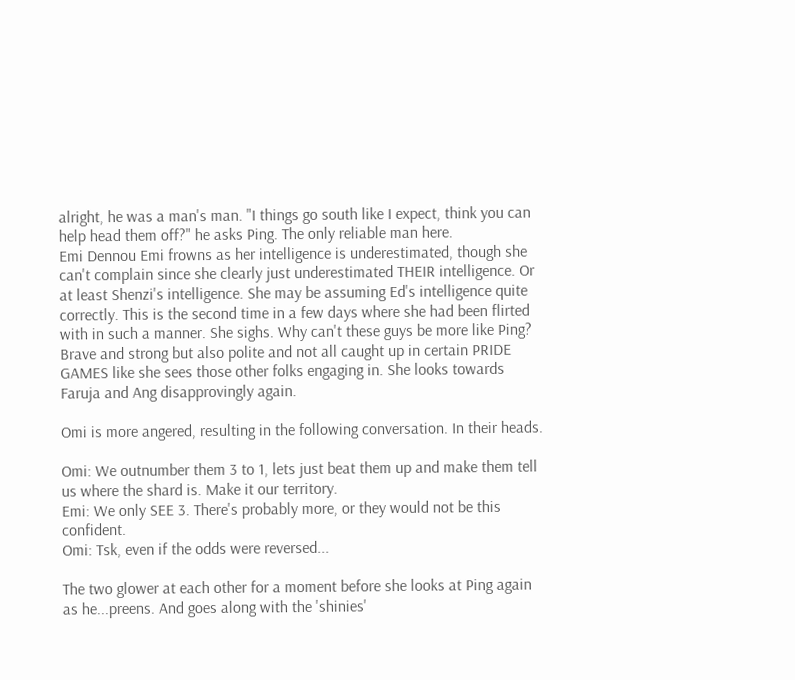alright, he was a man's man. "I things go south like I expect, think you can help head them off?" he asks Ping. The only reliable man here.
Emi Dennou Emi frowns as her intelligence is underestimated, though she can't complain since she clearly just underestimated THEIR intelligence. Or at least Shenzi's intelligence. She may be assuming Ed's intelligence quite correctly. This is the second time in a few days where she had been flirted with in such a manner. She sighs. Why can't these guys be more like Ping? Brave and strong but also polite and not all caught up in certain PRIDE GAMES like she sees those other folks engaging in. She looks towards Faruja and Ang disapprovingly again.

Omi is more angered, resulting in the following conversation. In their heads.

Omi: We outnumber them 3 to 1, lets just beat them up and make them tell us where the shard is. Make it our territory.
Emi: We only SEE 3. There's probably more, or they would not be this confident.
Omi: Tsk, even if the odds were reversed...

The two glower at each other for a moment before she looks at Ping again as he...preens. And goes along with the 'shinies'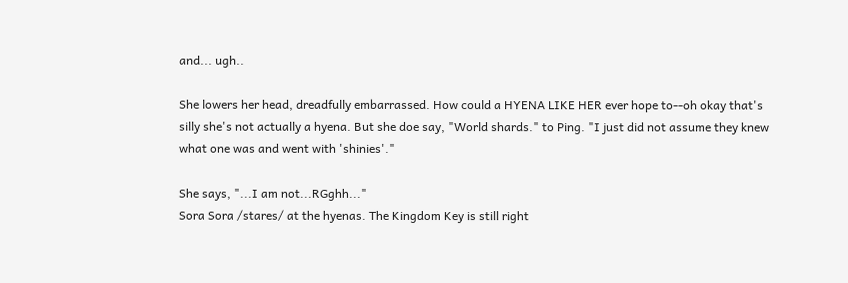and... ugh..

She lowers her head, dreadfully embarrassed. How could a HYENA LIKE HER ever hope to--oh okay that's silly she's not actually a hyena. But she doe say, "World shards." to Ping. "I just did not assume they knew what one was and went with 'shinies'."

She says, "...I am not...RGghh..."
Sora Sora /stares/ at the hyenas. The Kingdom Key is still right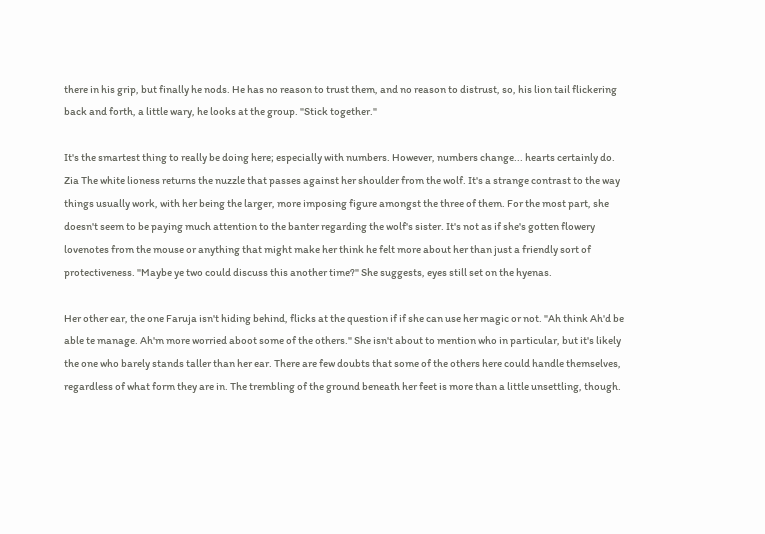there in his grip, but finally he nods. He has no reason to trust them, and no reason to distrust, so, his lion tail flickering back and forth, a little wary, he looks at the group. "Stick together."

It's the smartest thing to really be doing here; especially with numbers. However, numbers change... hearts certainly do.
Zia The white lioness returns the nuzzle that passes against her shoulder from the wolf. It's a strange contrast to the way things usually work, with her being the larger, more imposing figure amongst the three of them. For the most part, she doesn't seem to be paying much attention to the banter regarding the wolf's sister. It's not as if she's gotten flowery lovenotes from the mouse or anything that might make her think he felt more about her than just a friendly sort of protectiveness. "Maybe ye two could discuss this another time?" She suggests, eyes still set on the hyenas.

Her other ear, the one Faruja isn't hiding behind, flicks at the question if if she can use her magic or not. "Ah think Ah'd be able te manage. Ah'm more worried aboot some of the others." She isn't about to mention who in particular, but it's likely the one who barely stands taller than her ear. There are few doubts that some of the others here could handle themselves, regardless of what form they are in. The trembling of the ground beneath her feet is more than a little unsettling, though.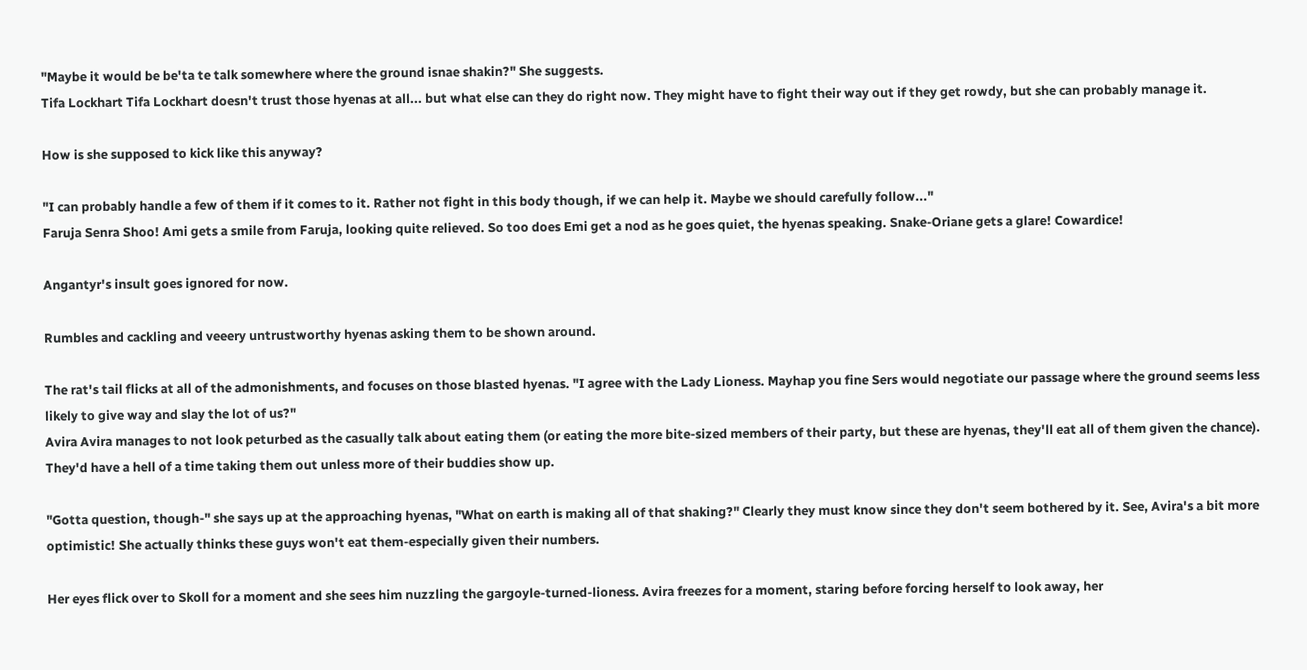"Maybe it would be be'ta te talk somewhere where the ground isnae shakin?" She suggests.
Tifa Lockhart Tifa Lockhart doesn't trust those hyenas at all... but what else can they do right now. They might have to fight their way out if they get rowdy, but she can probably manage it.

How is she supposed to kick like this anyway?

"I can probably handle a few of them if it comes to it. Rather not fight in this body though, if we can help it. Maybe we should carefully follow..."
Faruja Senra Shoo! Ami gets a smile from Faruja, looking quite relieved. So too does Emi get a nod as he goes quiet, the hyenas speaking. Snake-Oriane gets a glare! Cowardice!

Angantyr's insult goes ignored for now.

Rumbles and cackling and veeery untrustworthy hyenas asking them to be shown around.

The rat's tail flicks at all of the admonishments, and focuses on those blasted hyenas. "I agree with the Lady Lioness. Mayhap you fine Sers would negotiate our passage where the ground seems less likely to give way and slay the lot of us?"
Avira Avira manages to not look peturbed as the casually talk about eating them (or eating the more bite-sized members of their party, but these are hyenas, they'll eat all of them given the chance). They'd have a hell of a time taking them out unless more of their buddies show up.

"Gotta question, though-" she says up at the approaching hyenas, "What on earth is making all of that shaking?" Clearly they must know since they don't seem bothered by it. See, Avira's a bit more optimistic! She actually thinks these guys won't eat them-especially given their numbers.

Her eyes flick over to Skoll for a moment and she sees him nuzzling the gargoyle-turned-lioness. Avira freezes for a moment, staring before forcing herself to look away, her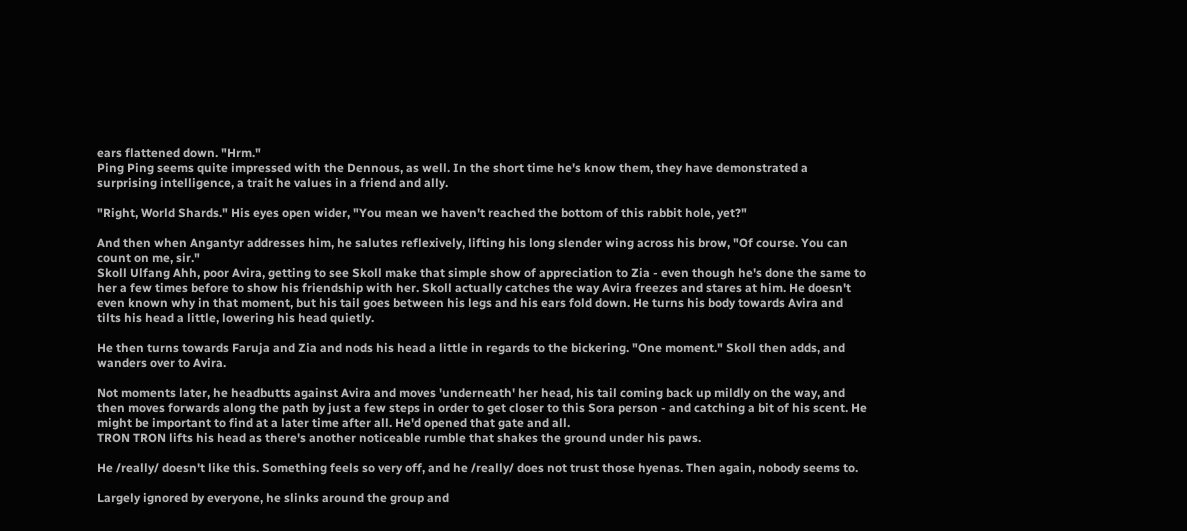ears flattened down. "Hrm."
Ping Ping seems quite impressed with the Dennous, as well. In the short time he's know them, they have demonstrated a surprising intelligence, a trait he values in a friend and ally.

"Right, World Shards." His eyes open wider, "You mean we haven't reached the bottom of this rabbit hole, yet?"

And then when Angantyr addresses him, he salutes reflexively, lifting his long slender wing across his brow, "Of course. You can count on me, sir."
Skoll Ulfang Ahh, poor Avira, getting to see Skoll make that simple show of appreciation to Zia - even though he's done the same to her a few times before to show his friendship with her. Skoll actually catches the way Avira freezes and stares at him. He doesn't even known why in that moment, but his tail goes between his legs and his ears fold down. He turns his body towards Avira and tilts his head a little, lowering his head quietly.

He then turns towards Faruja and Zia and nods his head a little in regards to the bickering. "One moment." Skoll then adds, and wanders over to Avira.

Not moments later, he headbutts against Avira and moves 'underneath' her head, his tail coming back up mildly on the way, and then moves forwards along the path by just a few steps in order to get closer to this Sora person - and catching a bit of his scent. He might be important to find at a later time after all. He'd opened that gate and all.
TRON TRON lifts his head as there's another noticeable rumble that shakes the ground under his paws.

He /really/ doesn't like this. Something feels so very off, and he /really/ does not trust those hyenas. Then again, nobody seems to.

Largely ignored by everyone, he slinks around the group and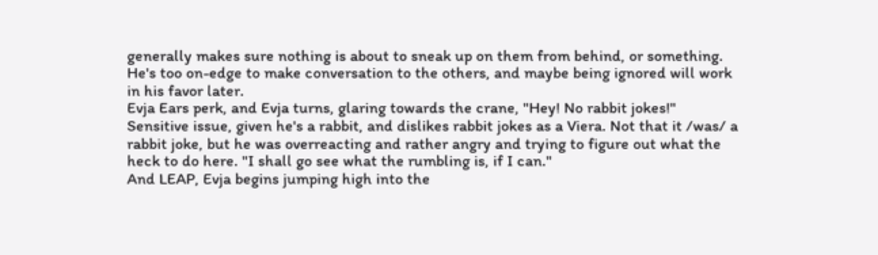generally makes sure nothing is about to sneak up on them from behind, or something. He's too on-edge to make conversation to the others, and maybe being ignored will work in his favor later.
Evja Ears perk, and Evja turns, glaring towards the crane, "Hey! No rabbit jokes!" Sensitive issue, given he's a rabbit, and dislikes rabbit jokes as a Viera. Not that it /was/ a rabbit joke, but he was overreacting and rather angry and trying to figure out what the heck to do here. "I shall go see what the rumbling is, if I can."
And LEAP, Evja begins jumping high into the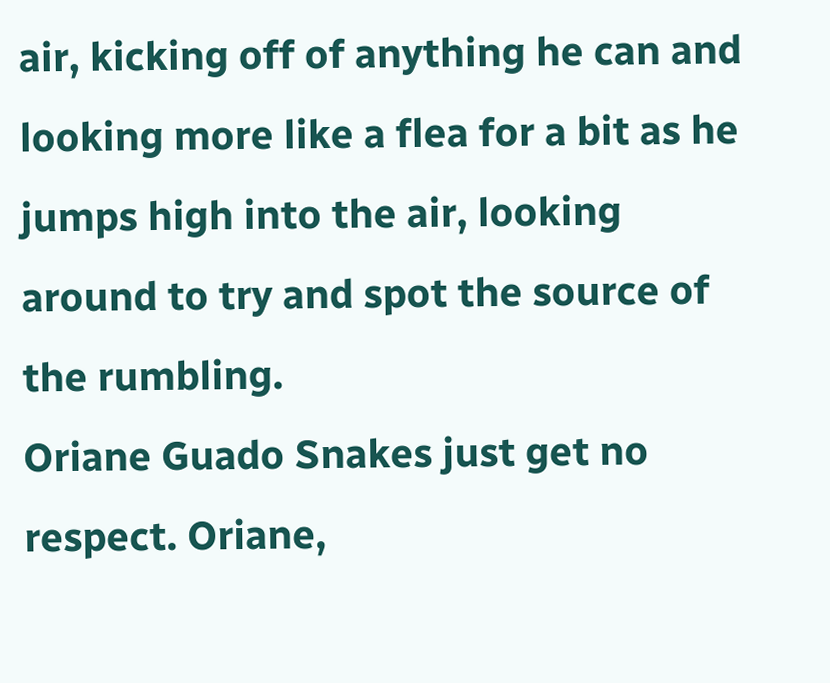air, kicking off of anything he can and looking more like a flea for a bit as he jumps high into the air, looking around to try and spot the source of the rumbling.
Oriane Guado Snakes just get no respect. Oriane,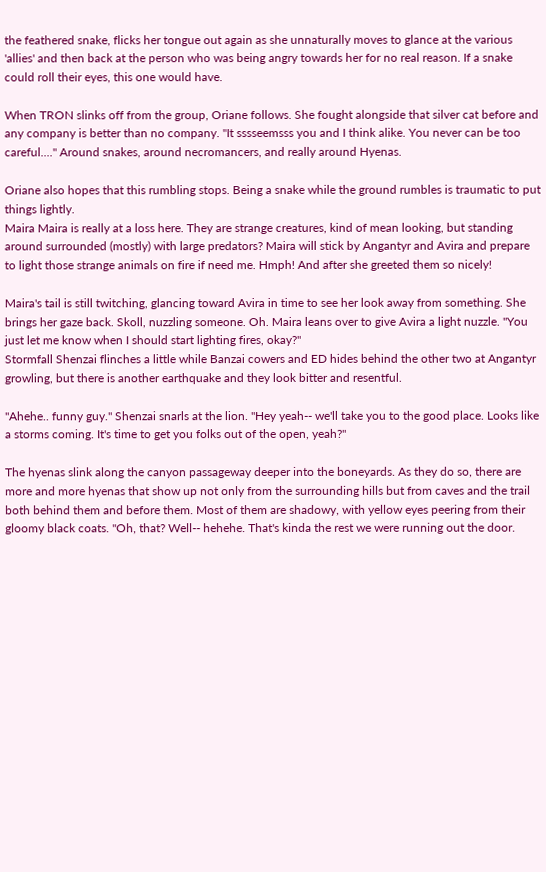the feathered snake, flicks her tongue out again as she unnaturally moves to glance at the various 'allies' and then back at the person who was being angry towards her for no real reason. If a snake could roll their eyes, this one would have.

When TRON slinks off from the group, Oriane follows. She fought alongside that silver cat before and any company is better than no company. "It sssseemsss you and I think alike. You never can be too careful...." Around snakes, around necromancers, and really around Hyenas.

Oriane also hopes that this rumbling stops. Being a snake while the ground rumbles is traumatic to put things lightly.
Maira Maira is really at a loss here. They are strange creatures, kind of mean looking, but standing around surrounded (mostly) with large predators? Maira will stick by Angantyr and Avira and prepare to light those strange animals on fire if need me. Hmph! And after she greeted them so nicely!

Maira's tail is still twitching, glancing toward Avira in time to see her look away from something. She brings her gaze back. Skoll, nuzzling someone. Oh. Maira leans over to give Avira a light nuzzle. "You just let me know when I should start lighting fires, okay?"
Stormfall Shenzai flinches a little while Banzai cowers and ED hides behind the other two at Angantyr growling, but there is another earthquake and they look bitter and resentful.

"Ahehe.. funny guy." Shenzai snarls at the lion. "Hey yeah-- we'll take you to the good place. Looks like a storms coming. It's time to get you folks out of the open, yeah?"

The hyenas slink along the canyon passageway deeper into the boneyards. As they do so, there are more and more hyenas that show up not only from the surrounding hills but from caves and the trail both behind them and before them. Most of them are shadowy, with yellow eyes peering from their gloomy black coats. "Oh, that? Well-- hehehe. That's kinda the rest we were running out the door.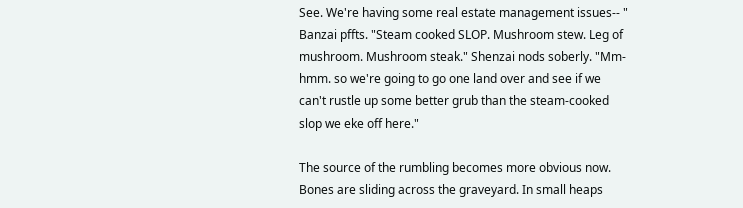See. We're having some real estate management issues-- " Banzai pffts. "Steam cooked SLOP. Mushroom stew. Leg of mushroom. Mushroom steak." Shenzai nods soberly. "Mm-hmm. so we're going to go one land over and see if we can't rustle up some better grub than the steam-cooked slop we eke off here."

The source of the rumbling becomes more obvious now. Bones are sliding across the graveyard. In small heaps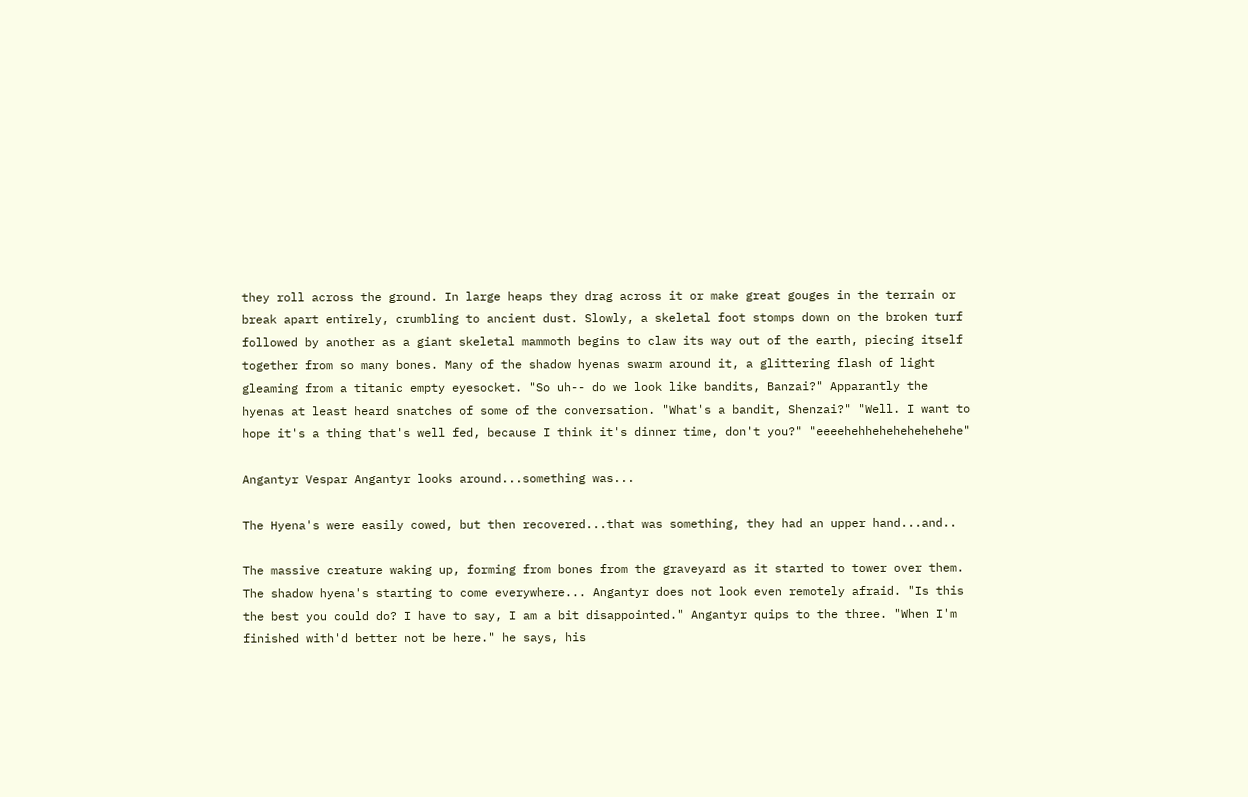they roll across the ground. In large heaps they drag across it or make great gouges in the terrain or break apart entirely, crumbling to ancient dust. Slowly, a skeletal foot stomps down on the broken turf followed by another as a giant skeletal mammoth begins to claw its way out of the earth, piecing itself together from so many bones. Many of the shadow hyenas swarm around it, a glittering flash of light gleaming from a titanic empty eyesocket. "So uh-- do we look like bandits, Banzai?" Apparantly the hyenas at least heard snatches of some of the conversation. "What's a bandit, Shenzai?" "Well. I want to hope it's a thing that's well fed, because I think it's dinner time, don't you?" "eeeehehhehehehehehehe"

Angantyr Vespar Angantyr looks around...something was...

The Hyena's were easily cowed, but then recovered...that was something, they had an upper hand...and..

The massive creature waking up, forming from bones from the graveyard as it started to tower over them. The shadow hyena's starting to come everywhere... Angantyr does not look even remotely afraid. "Is this the best you could do? I have to say, I am a bit disappointed." Angantyr quips to the three. "When I'm finished with'd better not be here." he says, his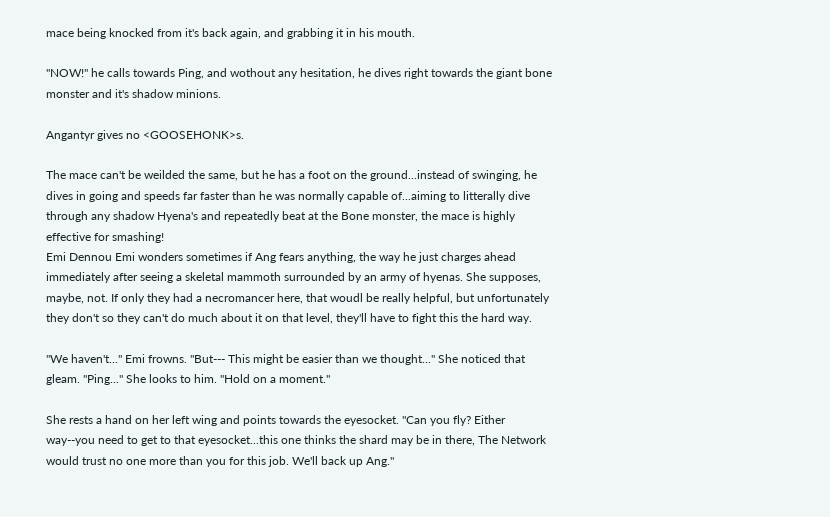mace being knocked from it's back again, and grabbing it in his mouth.

"NOW!" he calls towards Ping, and wothout any hesitation, he dives right towards the giant bone monster and it's shadow minions.

Angantyr gives no <GOOSEHONK>s.

The mace can't be weilded the same, but he has a foot on the ground...instead of swinging, he dives in going and speeds far faster than he was normally capable of...aiming to litterally dive through any shadow Hyena's and repeatedly beat at the Bone monster, the mace is highly effective for smashing!
Emi Dennou Emi wonders sometimes if Ang fears anything, the way he just charges ahead immediately after seeing a skeletal mammoth surrounded by an army of hyenas. She supposes, maybe, not. If only they had a necromancer here, that woudl be really helpful, but unfortunately they don't so they can't do much about it on that level, they'll have to fight this the hard way.

"We haven't..." Emi frowns. "But--- This might be easier than we thought..." She noticed that gleam. "Ping..." She looks to him. "Hold on a moment."

She rests a hand on her left wing and points towards the eyesocket. "Can you fly? Either way--you need to get to that eyesocket...this one thinks the shard may be in there, The Network would trust no one more than you for this job. We'll back up Ang."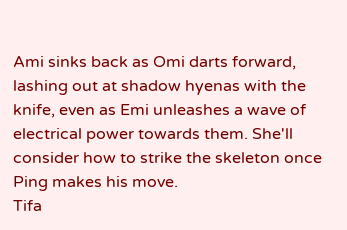Ami sinks back as Omi darts forward, lashing out at shadow hyenas with the knife, even as Emi unleashes a wave of electrical power towards them. She'll consider how to strike the skeleton once Ping makes his move.
Tifa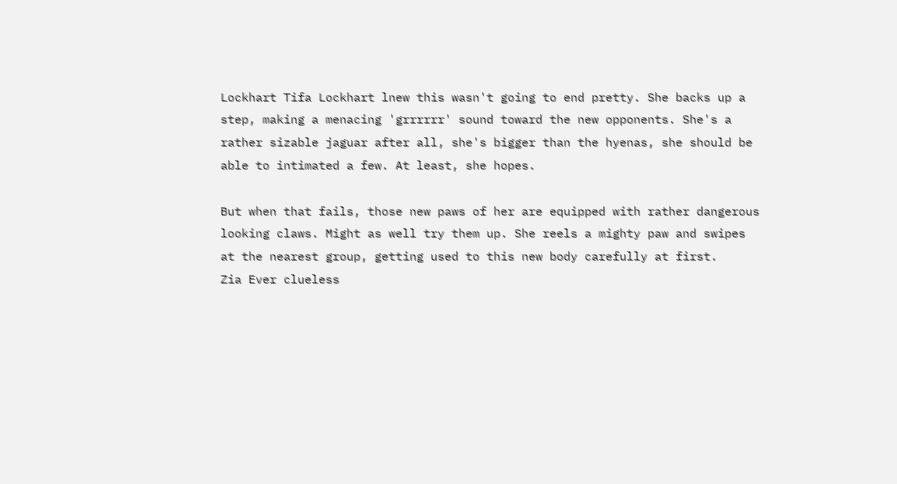Lockhart Tifa Lockhart lnew this wasn't going to end pretty. She backs up a step, making a menacing 'grrrrrr' sound toward the new opponents. She's a rather sizable jaguar after all, she's bigger than the hyenas, she should be able to intimated a few. At least, she hopes.

But when that fails, those new paws of her are equipped with rather dangerous looking claws. Might as well try them up. She reels a mighty paw and swipes at the nearest group, getting used to this new body carefully at first.
Zia Ever clueless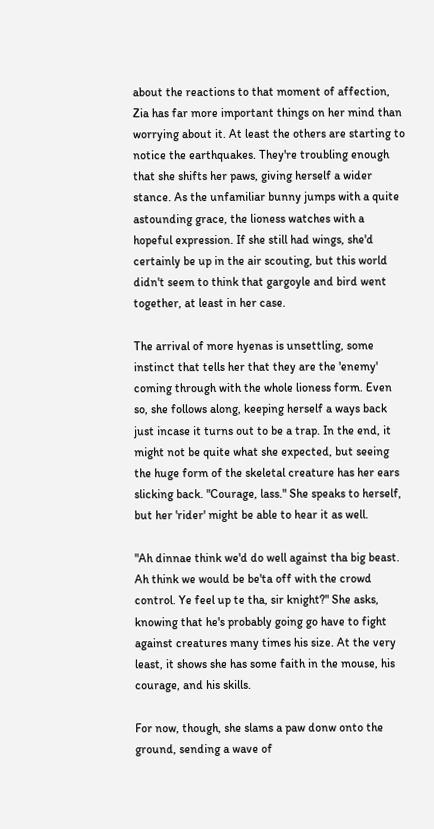about the reactions to that moment of affection, Zia has far more important things on her mind than worrying about it. At least the others are starting to notice the earthquakes. They're troubling enough that she shifts her paws, giving herself a wider stance. As the unfamiliar bunny jumps with a quite astounding grace, the lioness watches with a hopeful expression. If she still had wings, she'd certainly be up in the air scouting, but this world didn't seem to think that gargoyle and bird went together, at least in her case.

The arrival of more hyenas is unsettling, some instinct that tells her that they are the 'enemy' coming through with the whole lioness form. Even so, she follows along, keeping herself a ways back just incase it turns out to be a trap. In the end, it might not be quite what she expected, but seeing the huge form of the skeletal creature has her ears slicking back. "Courage, lass." She speaks to herself, but her 'rider' might be able to hear it as well.

"Ah dinnae think we'd do well against tha big beast. Ah think we would be be'ta off with the crowd control. Ye feel up te tha, sir knight?" She asks, knowing that he's probably going go have to fight against creatures many times his size. At the very least, it shows she has some faith in the mouse, his courage, and his skills.

For now, though, she slams a paw donw onto the ground, sending a wave of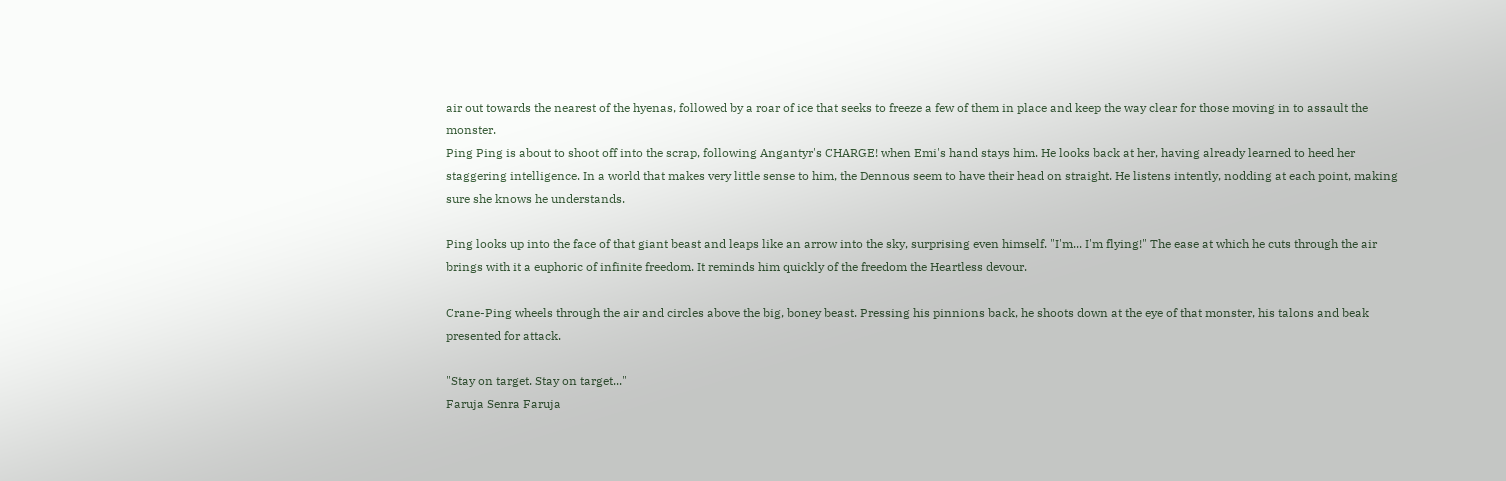air out towards the nearest of the hyenas, followed by a roar of ice that seeks to freeze a few of them in place and keep the way clear for those moving in to assault the monster.
Ping Ping is about to shoot off into the scrap, following Angantyr's CHARGE! when Emi's hand stays him. He looks back at her, having already learned to heed her staggering intelligence. In a world that makes very little sense to him, the Dennous seem to have their head on straight. He listens intently, nodding at each point, making sure she knows he understands.

Ping looks up into the face of that giant beast and leaps like an arrow into the sky, surprising even himself. "I'm... I'm flying!" The ease at which he cuts through the air brings with it a euphoric of infinite freedom. It reminds him quickly of the freedom the Heartless devour.

Crane-Ping wheels through the air and circles above the big, boney beast. Pressing his pinnions back, he shoots down at the eye of that monster, his talons and beak presented for attack.

"Stay on target. Stay on target..."
Faruja Senra Faruja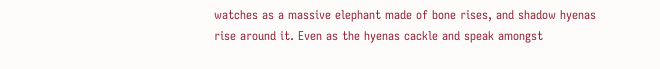watches as a massive elephant made of bone rises, and shadow hyenas rise around it. Even as the hyenas cackle and speak amongst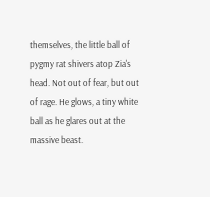themselves, the little ball of pygmy rat shivers atop Zia's head. Not out of fear, but out of rage. He glows, a tiny white ball as he glares out at the massive beast.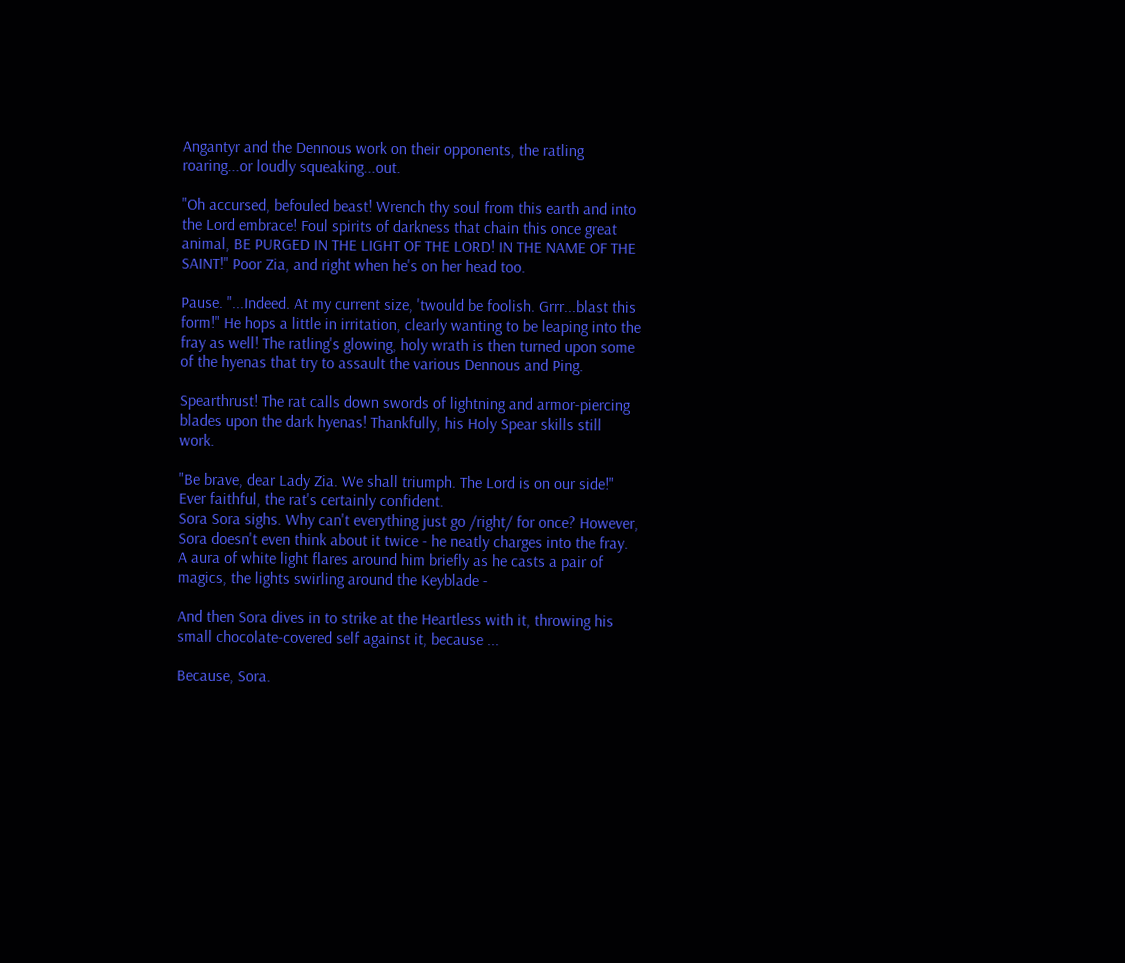Angantyr and the Dennous work on their opponents, the ratling roaring...or loudly squeaking...out.

"Oh accursed, befouled beast! Wrench thy soul from this earth and into the Lord embrace! Foul spirits of darkness that chain this once great animal, BE PURGED IN THE LIGHT OF THE LORD! IN THE NAME OF THE SAINT!" Poor Zia, and right when he's on her head too.

Pause. "...Indeed. At my current size, 'twould be foolish. Grrr...blast this form!" He hops a little in irritation, clearly wanting to be leaping into the fray as well! The ratling's glowing, holy wrath is then turned upon some of the hyenas that try to assault the various Dennous and Ping.

Spearthrust! The rat calls down swords of lightning and armor-piercing blades upon the dark hyenas! Thankfully, his Holy Spear skills still work.

"Be brave, dear Lady Zia. We shall triumph. The Lord is on our side!" Ever faithful, the rat's certainly confident.
Sora Sora sighs. Why can't everything just go /right/ for once? However, Sora doesn't even think about it twice - he neatly charges into the fray. A aura of white light flares around him briefly as he casts a pair of magics, the lights swirling around the Keyblade -

And then Sora dives in to strike at the Heartless with it, throwing his small chocolate-covered self against it, because ...

Because, Sora.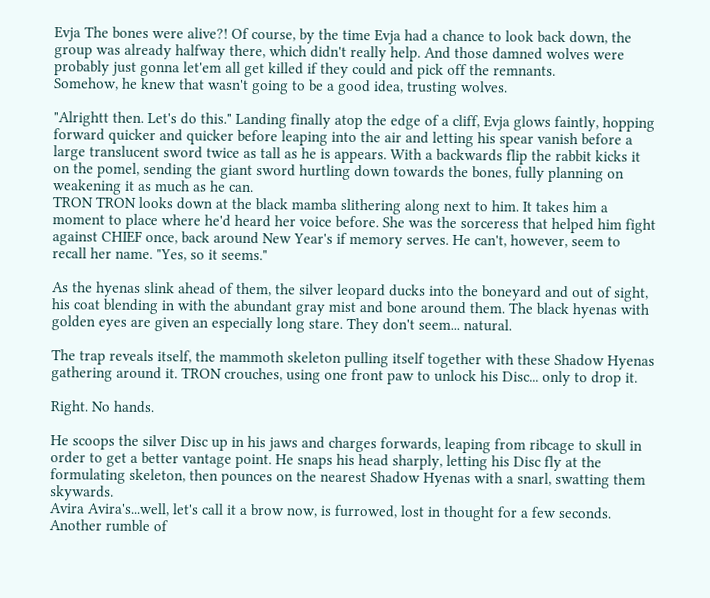Evja The bones were alive?! Of course, by the time Evja had a chance to look back down, the group was already halfway there, which didn't really help. And those damned wolves were probably just gonna let'em all get killed if they could and pick off the remnants.
Somehow, he knew that wasn't going to be a good idea, trusting wolves.

"Alrightt then. Let's do this." Landing finally atop the edge of a cliff, Evja glows faintly, hopping forward quicker and quicker before leaping into the air and letting his spear vanish before a large translucent sword twice as tall as he is appears. With a backwards flip the rabbit kicks it on the pomel, sending the giant sword hurtling down towards the bones, fully planning on weakening it as much as he can.
TRON TRON looks down at the black mamba slithering along next to him. It takes him a moment to place where he'd heard her voice before. She was the sorceress that helped him fight against CHIEF once, back around New Year's if memory serves. He can't, however, seem to recall her name. "Yes, so it seems."

As the hyenas slink ahead of them, the silver leopard ducks into the boneyard and out of sight, his coat blending in with the abundant gray mist and bone around them. The black hyenas with golden eyes are given an especially long stare. They don't seem... natural.

The trap reveals itself, the mammoth skeleton pulling itself together with these Shadow Hyenas gathering around it. TRON crouches, using one front paw to unlock his Disc... only to drop it.

Right. No hands.

He scoops the silver Disc up in his jaws and charges forwards, leaping from ribcage to skull in order to get a better vantage point. He snaps his head sharply, letting his Disc fly at the formulating skeleton, then pounces on the nearest Shadow Hyenas with a snarl, swatting them skywards.
Avira Avira's...well, let's call it a brow now, is furrowed, lost in thought for a few seconds. Another rumble of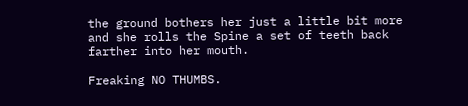the ground bothers her just a little bit more and she rolls the Spine a set of teeth back farther into her mouth.

Freaking NO THUMBS.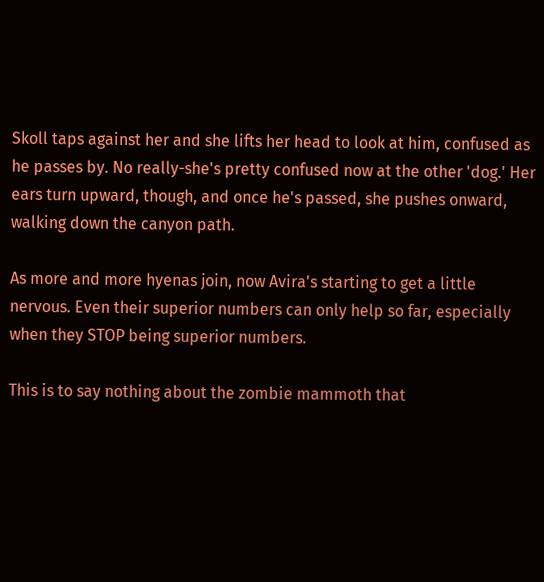Skoll taps against her and she lifts her head to look at him, confused as he passes by. No really-she's pretty confused now at the other 'dog.' Her ears turn upward, though, and once he's passed, she pushes onward, walking down the canyon path.

As more and more hyenas join, now Avira's starting to get a little nervous. Even their superior numbers can only help so far, especially when they STOP being superior numbers.

This is to say nothing about the zombie mammoth that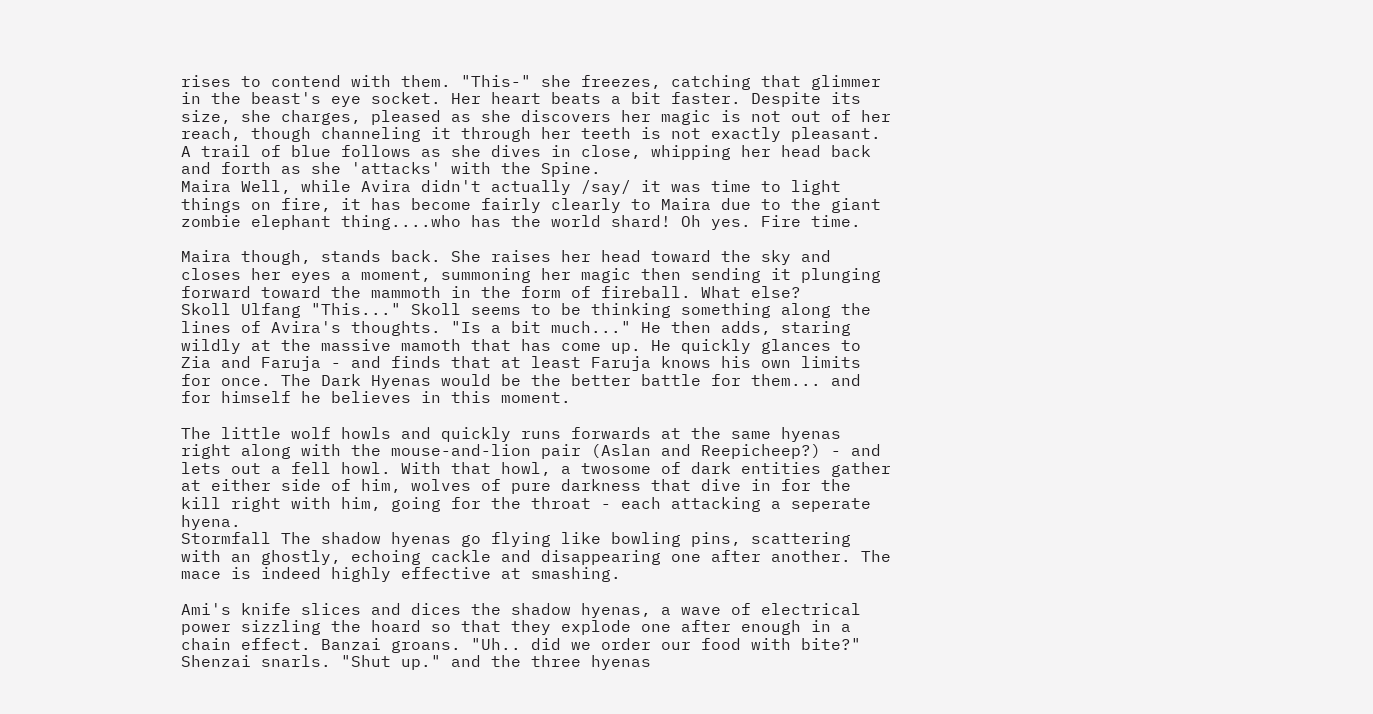rises to contend with them. "This-" she freezes, catching that glimmer in the beast's eye socket. Her heart beats a bit faster. Despite its size, she charges, pleased as she discovers her magic is not out of her reach, though channeling it through her teeth is not exactly pleasant. A trail of blue follows as she dives in close, whipping her head back and forth as she 'attacks' with the Spine.
Maira Well, while Avira didn't actually /say/ it was time to light things on fire, it has become fairly clearly to Maira due to the giant zombie elephant thing....who has the world shard! Oh yes. Fire time.

Maira though, stands back. She raises her head toward the sky and closes her eyes a moment, summoning her magic then sending it plunging forward toward the mammoth in the form of fireball. What else?
Skoll Ulfang "This..." Skoll seems to be thinking something along the lines of Avira's thoughts. "Is a bit much..." He then adds, staring wildly at the massive mamoth that has come up. He quickly glances to Zia and Faruja - and finds that at least Faruja knows his own limits for once. The Dark Hyenas would be the better battle for them... and for himself he believes in this moment.

The little wolf howls and quickly runs forwards at the same hyenas right along with the mouse-and-lion pair (Aslan and Reepicheep?) - and lets out a fell howl. With that howl, a twosome of dark entities gather at either side of him, wolves of pure darkness that dive in for the kill right with him, going for the throat - each attacking a seperate hyena.
Stormfall The shadow hyenas go flying like bowling pins, scattering with an ghostly, echoing cackle and disappearing one after another. The mace is indeed highly effective at smashing.

Ami's knife slices and dices the shadow hyenas, a wave of electrical power sizzling the hoard so that they explode one after enough in a chain effect. Banzai groans. "Uh.. did we order our food with bite?" Shenzai snarls. "Shut up." and the three hyenas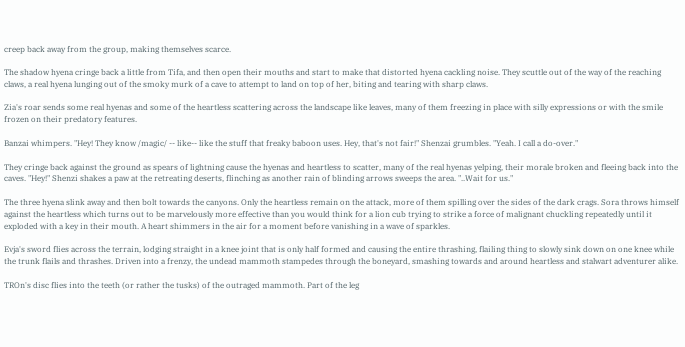creep back away from the group, making themselves scarce.

The shadow hyena cringe back a little from Tifa, and then open their mouths and start to make that distorted hyena cackling noise. They scuttle out of the way of the reaching claws, a real hyena lunging out of the smoky murk of a cave to attempt to land on top of her, biting and tearing with sharp claws.

Zia's roar sends some real hyenas and some of the heartless scattering across the landscape like leaves, many of them freezing in place with silly expressions or with the smile frozen on their predatory features.

Banzai whimpers. "Hey! They know /magic/ -- like-- like the stuff that freaky baboon uses. Hey, that's not fair!" Shenzai grumbles. "Yeah. I call a do-over."

They cringe back against the ground as spears of lightning cause the hyenas and heartless to scatter, many of the real hyenas yelping, their morale broken and fleeing back into the caves. "Hey!" Shenzi shakes a paw at the retreating deserts, flinching as another rain of blinding arrows sweeps the area. "..Wait for us."

The three hyena slink away and then bolt towards the canyons. Only the heartless remain on the attack, more of them spilling over the sides of the dark crags. Sora throws himself against the heartless which turns out to be marvelously more effective than you would think for a lion cub trying to strike a force of malignant chuckling repeatedly until it exploded with a key in their mouth. A heart shimmers in the air for a moment before vanishing in a wave of sparkles.

Evja's sword flies across the terrain, lodging straight in a knee joint that is only half formed and causing the entire thrashing, flailing thing to slowly sink down on one knee while the trunk flails and thrashes. Driven into a frenzy, the undead mammoth stampedes through the boneyard, smashing towards and around heartless and stalwart adventurer alike.

TROn's disc flies into the teeth (or rather the tusks) of the outraged mammoth. Part of the leg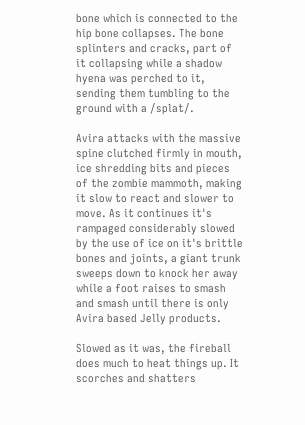bone which is connected to the hip bone collapses. The bone splinters and cracks, part of it collapsing while a shadow hyena was perched to it, sending them tumbling to the ground with a /splat/.

Avira attacks with the massive spine clutched firmly in mouth, ice shredding bits and pieces of the zombie mammoth, making it slow to react and slower to move. As it continues it's rampaged considerably slowed by the use of ice on it's brittle bones and joints, a giant trunk sweeps down to knock her away while a foot raises to smash and smash until there is only Avira based Jelly products.

Slowed as it was, the fireball does much to heat things up. It scorches and shatters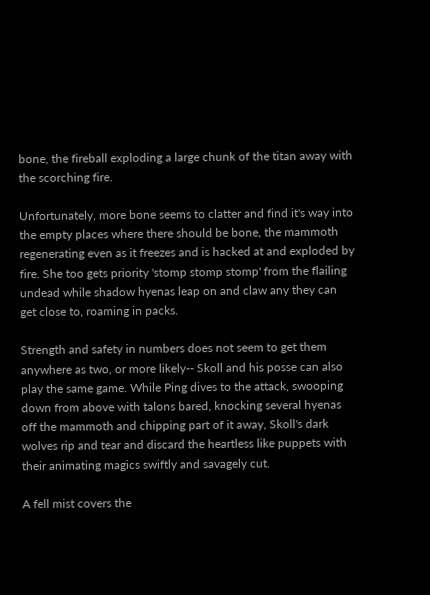bone, the fireball exploding a large chunk of the titan away with the scorching fire.

Unfortunately, more bone seems to clatter and find it's way into the empty places where there should be bone, the mammoth regenerating even as it freezes and is hacked at and exploded by fire. She too gets priority 'stomp stomp stomp' from the flailing undead while shadow hyenas leap on and claw any they can get close to, roaming in packs.

Strength and safety in numbers does not seem to get them anywhere as two, or more likely-- Skoll and his posse can also play the same game. While Ping dives to the attack, swooping down from above with talons bared, knocking several hyenas off the mammoth and chipping part of it away, Skoll's dark wolves rip and tear and discard the heartless like puppets with their animating magics swiftly and savagely cut.

A fell mist covers the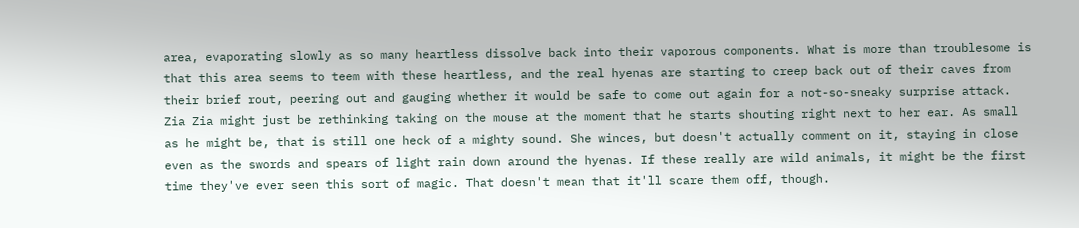area, evaporating slowly as so many heartless dissolve back into their vaporous components. What is more than troublesome is that this area seems to teem with these heartless, and the real hyenas are starting to creep back out of their caves from their brief rout, peering out and gauging whether it would be safe to come out again for a not-so-sneaky surprise attack.
Zia Zia might just be rethinking taking on the mouse at the moment that he starts shouting right next to her ear. As small as he might be, that is still one heck of a mighty sound. She winces, but doesn't actually comment on it, staying in close even as the swords and spears of light rain down around the hyenas. If these really are wild animals, it might be the first time they've ever seen this sort of magic. That doesn't mean that it'll scare them off, though.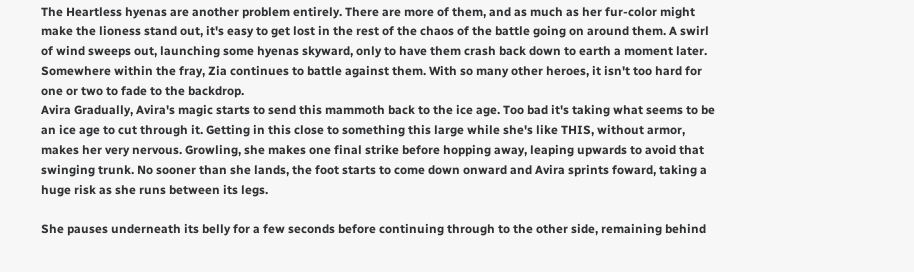The Heartless hyenas are another problem entirely. There are more of them, and as much as her fur-color might make the lioness stand out, it's easy to get lost in the rest of the chaos of the battle going on around them. A swirl of wind sweeps out, launching some hyenas skyward, only to have them crash back down to earth a moment later. Somewhere within the fray, Zia continues to battle against them. With so many other heroes, it isn't too hard for one or two to fade to the backdrop.
Avira Gradually, Avira's magic starts to send this mammoth back to the ice age. Too bad it's taking what seems to be an ice age to cut through it. Getting in this close to something this large while she's like THIS, without armor, makes her very nervous. Growling, she makes one final strike before hopping away, leaping upwards to avoid that swinging trunk. No sooner than she lands, the foot starts to come down onward and Avira sprints foward, taking a huge risk as she runs between its legs.

She pauses underneath its belly for a few seconds before continuing through to the other side, remaining behind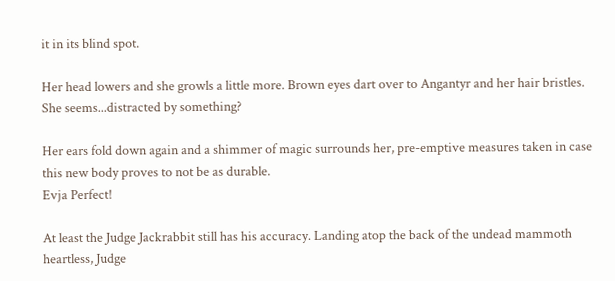it in its blind spot.

Her head lowers and she growls a little more. Brown eyes dart over to Angantyr and her hair bristles. She seems...distracted by something?

Her ears fold down again and a shimmer of magic surrounds her, pre-emptive measures taken in case this new body proves to not be as durable.
Evja Perfect!

At least the Judge Jackrabbit still has his accuracy. Landing atop the back of the undead mammoth heartless, Judge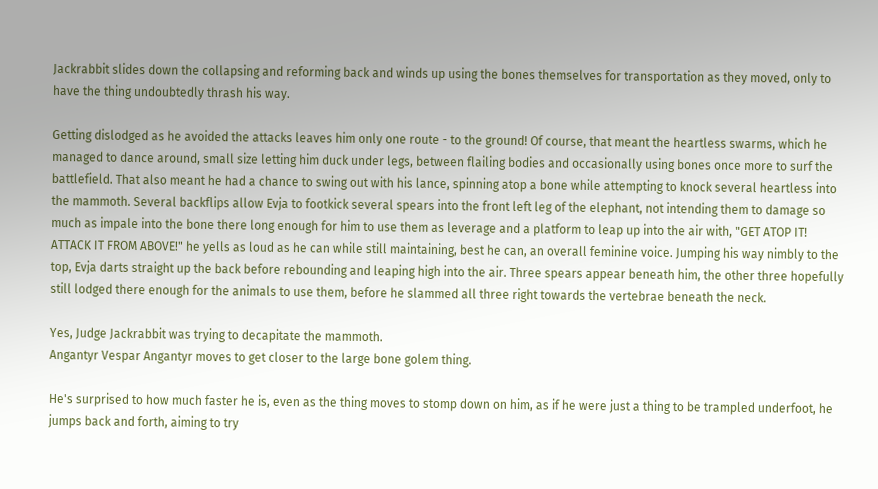Jackrabbit slides down the collapsing and reforming back and winds up using the bones themselves for transportation as they moved, only to have the thing undoubtedly thrash his way.

Getting dislodged as he avoided the attacks leaves him only one route - to the ground! Of course, that meant the heartless swarms, which he managed to dance around, small size letting him duck under legs, between flailing bodies and occasionally using bones once more to surf the battlefield. That also meant he had a chance to swing out with his lance, spinning atop a bone while attempting to knock several heartless into the mammoth. Several backflips allow Evja to footkick several spears into the front left leg of the elephant, not intending them to damage so much as impale into the bone there long enough for him to use them as leverage and a platform to leap up into the air with, "GET ATOP IT! ATTACK IT FROM ABOVE!" he yells as loud as he can while still maintaining, best he can, an overall feminine voice. Jumping his way nimbly to the top, Evja darts straight up the back before rebounding and leaping high into the air. Three spears appear beneath him, the other three hopefully still lodged there enough for the animals to use them, before he slammed all three right towards the vertebrae beneath the neck.

Yes, Judge Jackrabbit was trying to decapitate the mammoth.
Angantyr Vespar Angantyr moves to get closer to the large bone golem thing.

He's surprised to how much faster he is, even as the thing moves to stomp down on him, as if he were just a thing to be trampled underfoot, he jumps back and forth, aiming to try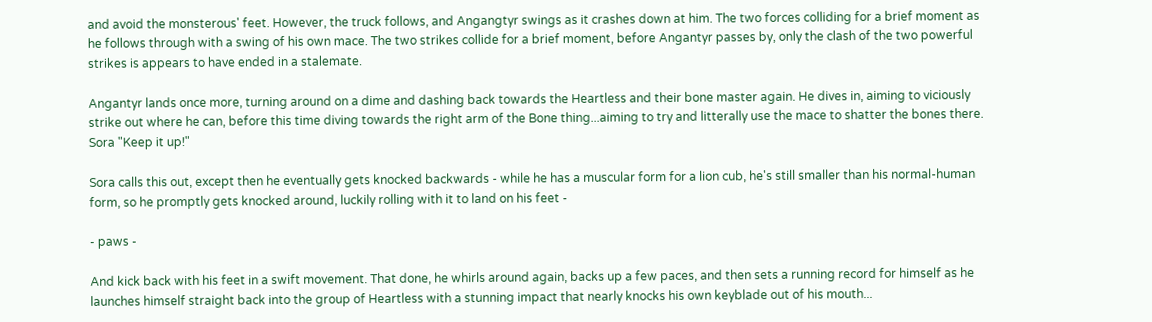and avoid the monsterous' feet. However, the truck follows, and Angangtyr swings as it crashes down at him. The two forces colliding for a brief moment as he follows through with a swing of his own mace. The two strikes collide for a brief moment, before Angantyr passes by, only the clash of the two powerful strikes is appears to have ended in a stalemate.

Angantyr lands once more, turning around on a dime and dashing back towards the Heartless and their bone master again. He dives in, aiming to viciously strike out where he can, before this time diving towards the right arm of the Bone thing...aiming to try and litterally use the mace to shatter the bones there.
Sora "Keep it up!"

Sora calls this out, except then he eventually gets knocked backwards - while he has a muscular form for a lion cub, he's still smaller than his normal-human form, so he promptly gets knocked around, luckily rolling with it to land on his feet -

- paws -

And kick back with his feet in a swift movement. That done, he whirls around again, backs up a few paces, and then sets a running record for himself as he launches himself straight back into the group of Heartless with a stunning impact that nearly knocks his own keyblade out of his mouth...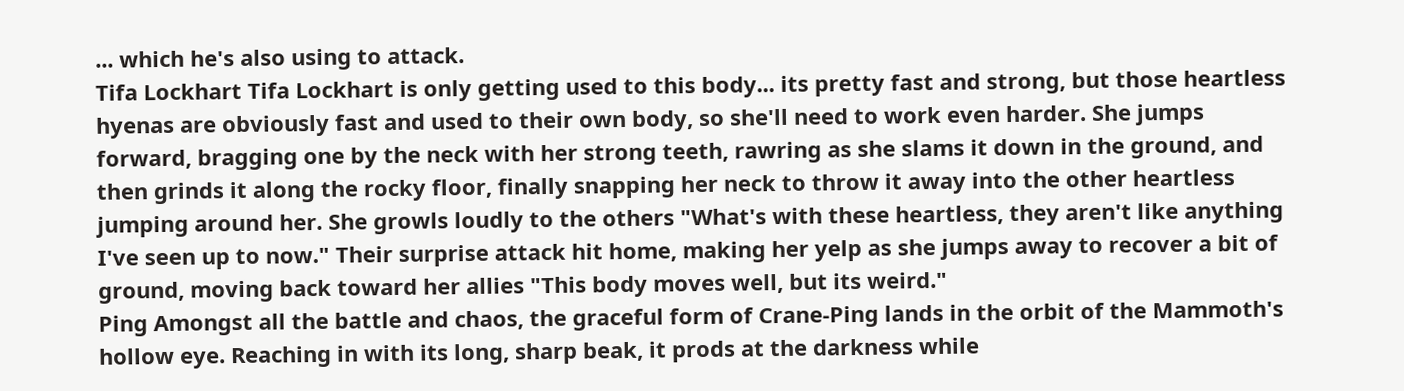... which he's also using to attack.
Tifa Lockhart Tifa Lockhart is only getting used to this body... its pretty fast and strong, but those heartless hyenas are obviously fast and used to their own body, so she'll need to work even harder. She jumps forward, bragging one by the neck with her strong teeth, rawring as she slams it down in the ground, and then grinds it along the rocky floor, finally snapping her neck to throw it away into the other heartless jumping around her. She growls loudly to the others "What's with these heartless, they aren't like anything I've seen up to now." Their surprise attack hit home, making her yelp as she jumps away to recover a bit of ground, moving back toward her allies "This body moves well, but its weird."
Ping Amongst all the battle and chaos, the graceful form of Crane-Ping lands in the orbit of the Mammoth's hollow eye. Reaching in with its long, sharp beak, it prods at the darkness while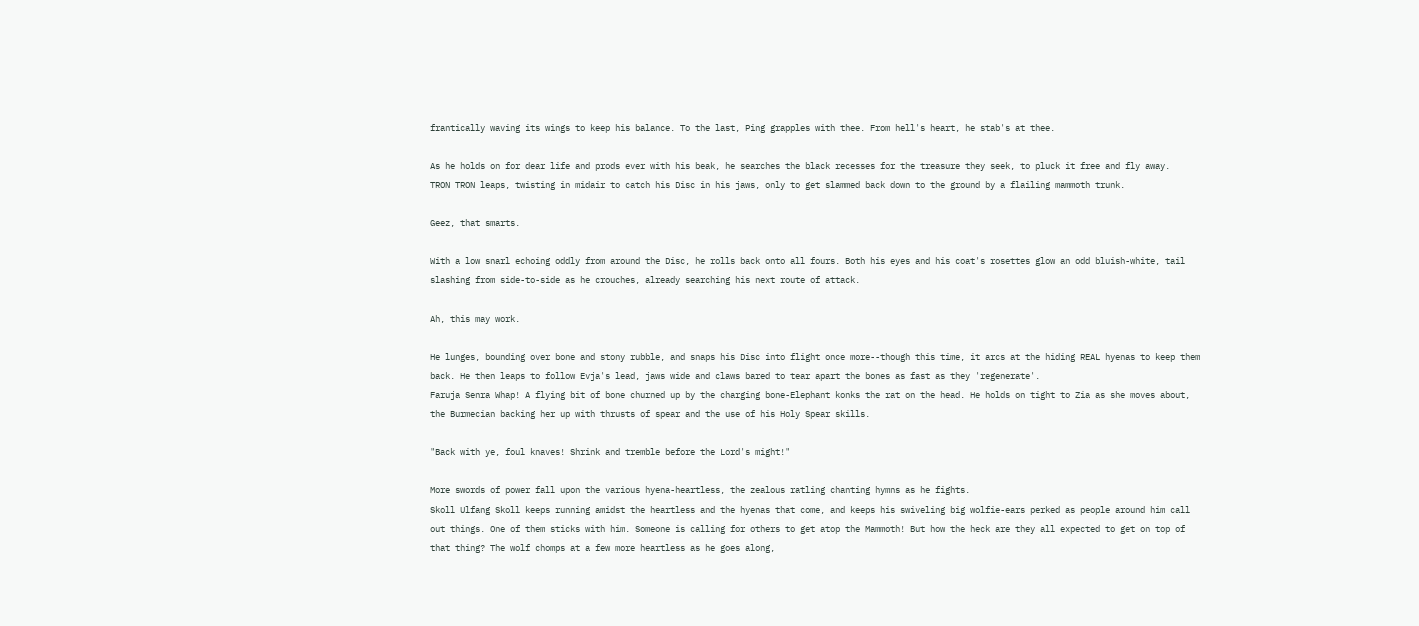frantically waving its wings to keep his balance. To the last, Ping grapples with thee. From hell's heart, he stab's at thee.

As he holds on for dear life and prods ever with his beak, he searches the black recesses for the treasure they seek, to pluck it free and fly away.
TRON TRON leaps, twisting in midair to catch his Disc in his jaws, only to get slammed back down to the ground by a flailing mammoth trunk.

Geez, that smarts.

With a low snarl echoing oddly from around the Disc, he rolls back onto all fours. Both his eyes and his coat's rosettes glow an odd bluish-white, tail slashing from side-to-side as he crouches, already searching his next route of attack.

Ah, this may work.

He lunges, bounding over bone and stony rubble, and snaps his Disc into flight once more--though this time, it arcs at the hiding REAL hyenas to keep them back. He then leaps to follow Evja's lead, jaws wide and claws bared to tear apart the bones as fast as they 'regenerate'.
Faruja Senra Whap! A flying bit of bone churned up by the charging bone-Elephant konks the rat on the head. He holds on tight to Zia as she moves about, the Burmecian backing her up with thrusts of spear and the use of his Holy Spear skills.

"Back with ye, foul knaves! Shrink and tremble before the Lord's might!"

More swords of power fall upon the various hyena-heartless, the zealous ratling chanting hymns as he fights.
Skoll Ulfang Skoll keeps running amidst the heartless and the hyenas that come, and keeps his swiveling big wolfie-ears perked as people around him call out things. One of them sticks with him. Someone is calling for others to get atop the Mammoth! But how the heck are they all expected to get on top of that thing? The wolf chomps at a few more heartless as he goes along,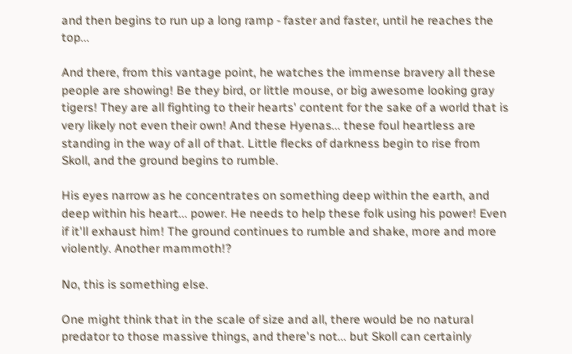and then begins to run up a long ramp - faster and faster, until he reaches the top...

And there, from this vantage point, he watches the immense bravery all these people are showing! Be they bird, or little mouse, or big awesome looking gray tigers! They are all fighting to their hearts' content for the sake of a world that is very likely not even their own! And these Hyenas... these foul heartless are standing in the way of all of that. Little flecks of darkness begin to rise from Skoll, and the ground begins to rumble.

His eyes narrow as he concentrates on something deep within the earth, and deep within his heart... power. He needs to help these folk using his power! Even if it'll exhaust him! The ground continues to rumble and shake, more and more violently. Another mammoth!?

No, this is something else.

One might think that in the scale of size and all, there would be no natural predator to those massive things, and there's not... but Skoll can certainly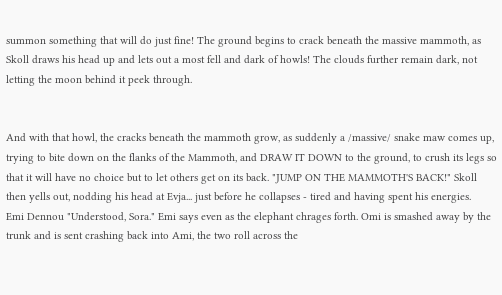summon something that will do just fine! The ground begins to crack beneath the massive mammoth, as Skoll draws his head up and lets out a most fell and dark of howls! The clouds further remain dark, not letting the moon behind it peek through.


And with that howl, the cracks beneath the mammoth grow, as suddenly a /massive/ snake maw comes up, trying to bite down on the flanks of the Mammoth, and DRAW IT DOWN to the ground, to crush its legs so that it will have no choice but to let others get on its back. "JUMP ON THE MAMMOTH'S BACK!" Skoll then yells out, nodding his head at Evja... just before he collapses - tired and having spent his energies.
Emi Dennou "Understood, Sora." Emi says even as the elephant chrages forth. Omi is smashed away by the trunk and is sent crashing back into Ami, the two roll across the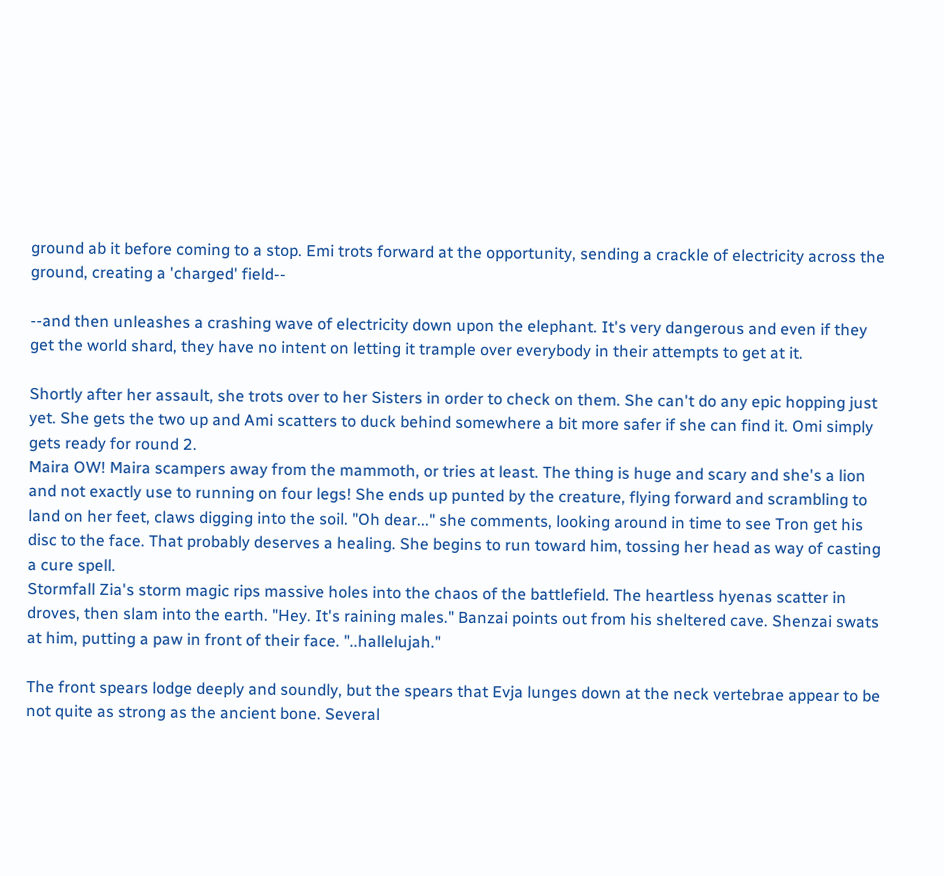ground ab it before coming to a stop. Emi trots forward at the opportunity, sending a crackle of electricity across the ground, creating a 'charged' field--

--and then unleashes a crashing wave of electricity down upon the elephant. It's very dangerous and even if they get the world shard, they have no intent on letting it trample over everybody in their attempts to get at it.

Shortly after her assault, she trots over to her Sisters in order to check on them. She can't do any epic hopping just yet. She gets the two up and Ami scatters to duck behind somewhere a bit more safer if she can find it. Omi simply gets ready for round 2.
Maira OW! Maira scampers away from the mammoth, or tries at least. The thing is huge and scary and she's a lion and not exactly use to running on four legs! She ends up punted by the creature, flying forward and scrambling to land on her feet, claws digging into the soil. "Oh dear..." she comments, looking around in time to see Tron get his disc to the face. That probably deserves a healing. She begins to run toward him, tossing her head as way of casting a cure spell.
Stormfall Zia's storm magic rips massive holes into the chaos of the battlefield. The heartless hyenas scatter in droves, then slam into the earth. "Hey. It's raining males." Banzai points out from his sheltered cave. Shenzai swats at him, putting a paw in front of their face. "..hallelujah."

The front spears lodge deeply and soundly, but the spears that Evja lunges down at the neck vertebrae appear to be not quite as strong as the ancient bone. Several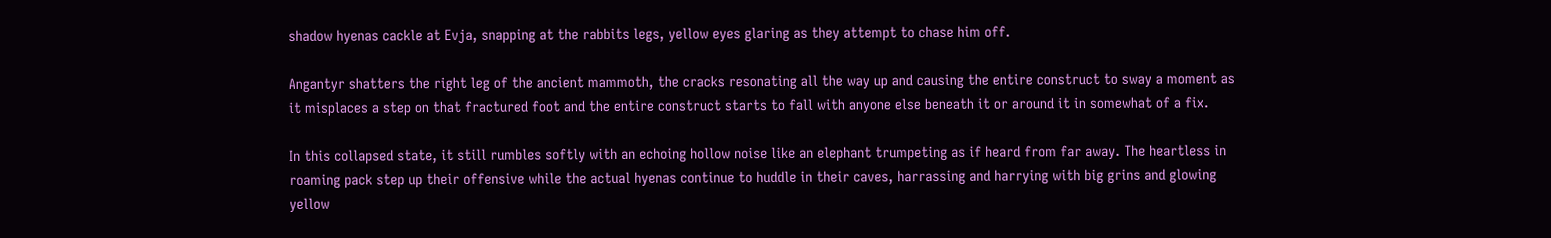shadow hyenas cackle at Evja, snapping at the rabbits legs, yellow eyes glaring as they attempt to chase him off.

Angantyr shatters the right leg of the ancient mammoth, the cracks resonating all the way up and causing the entire construct to sway a moment as it misplaces a step on that fractured foot and the entire construct starts to fall with anyone else beneath it or around it in somewhat of a fix.

In this collapsed state, it still rumbles softly with an echoing hollow noise like an elephant trumpeting as if heard from far away. The heartless in roaming pack step up their offensive while the actual hyenas continue to huddle in their caves, harrassing and harrying with big grins and glowing yellow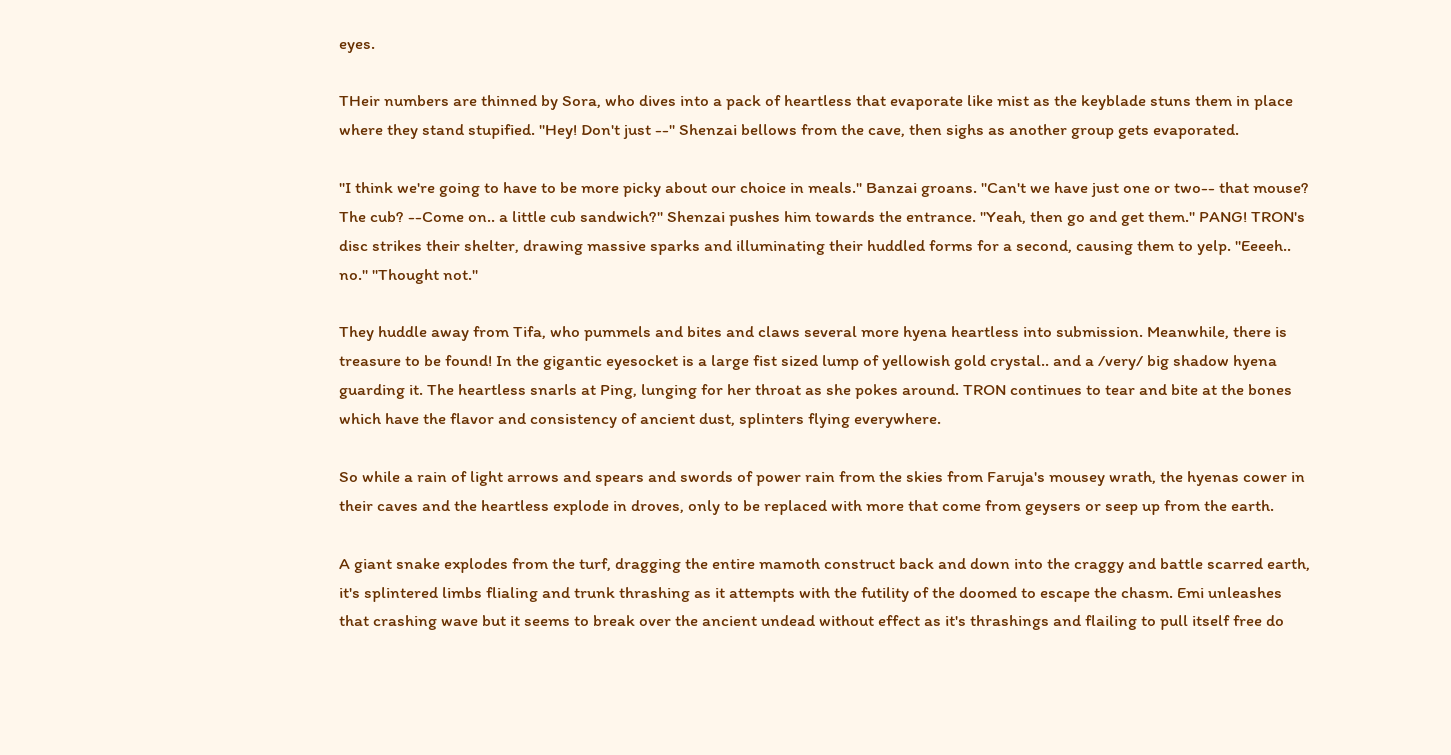eyes.

THeir numbers are thinned by Sora, who dives into a pack of heartless that evaporate like mist as the keyblade stuns them in place where they stand stupified. "Hey! Don't just --" Shenzai bellows from the cave, then sighs as another group gets evaporated.

"I think we're going to have to be more picky about our choice in meals." Banzai groans. "Can't we have just one or two-- that mouse? The cub? --Come on.. a little cub sandwich?" Shenzai pushes him towards the entrance. "Yeah, then go and get them." PANG! TRON's disc strikes their shelter, drawing massive sparks and illuminating their huddled forms for a second, causing them to yelp. "Eeeeh.. no." "Thought not."

They huddle away from Tifa, who pummels and bites and claws several more hyena heartless into submission. Meanwhile, there is treasure to be found! In the gigantic eyesocket is a large fist sized lump of yellowish gold crystal.. and a /very/ big shadow hyena guarding it. The heartless snarls at Ping, lunging for her throat as she pokes around. TRON continues to tear and bite at the bones which have the flavor and consistency of ancient dust, splinters flying everywhere.

So while a rain of light arrows and spears and swords of power rain from the skies from Faruja's mousey wrath, the hyenas cower in their caves and the heartless explode in droves, only to be replaced with more that come from geysers or seep up from the earth.

A giant snake explodes from the turf, dragging the entire mamoth construct back and down into the craggy and battle scarred earth, it's splintered limbs flialing and trunk thrashing as it attempts with the futility of the doomed to escape the chasm. Emi unleashes that crashing wave but it seems to break over the ancient undead without effect as it's thrashings and flailing to pull itself free do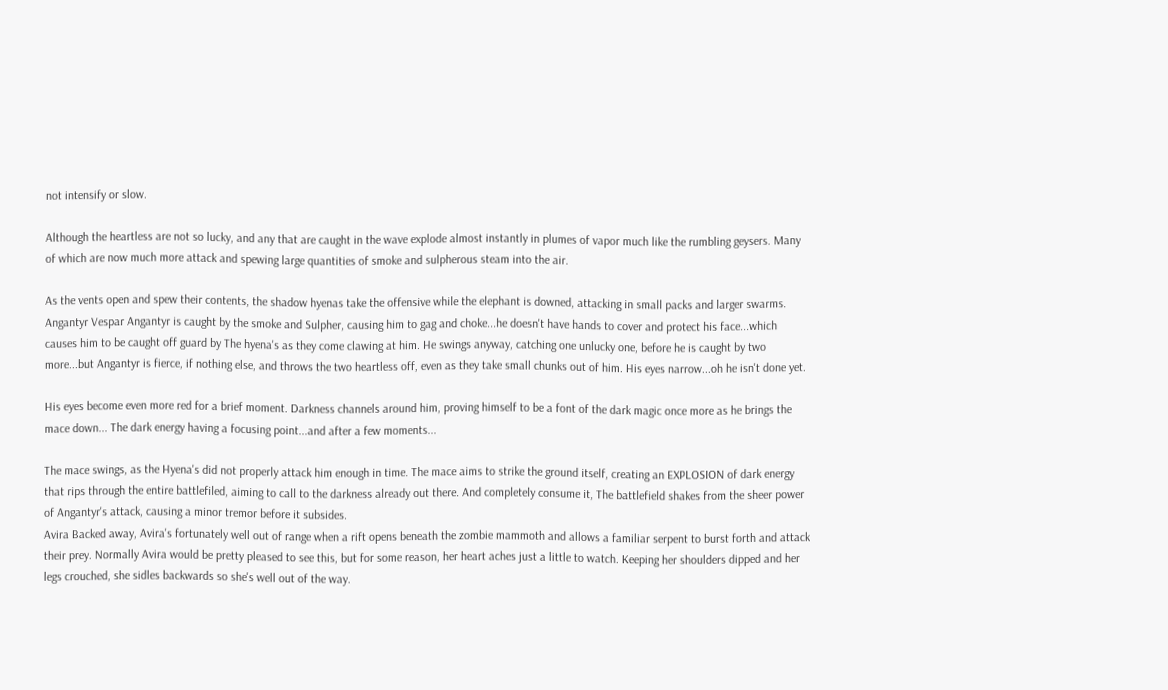not intensify or slow.

Although the heartless are not so lucky, and any that are caught in the wave explode almost instantly in plumes of vapor much like the rumbling geysers. Many of which are now much more attack and spewing large quantities of smoke and sulpherous steam into the air.

As the vents open and spew their contents, the shadow hyenas take the offensive while the elephant is downed, attacking in small packs and larger swarms.
Angantyr Vespar Angantyr is caught by the smoke and Sulpher, causing him to gag and choke...he doesn't have hands to cover and protect his face...which causes him to be caught off guard by The hyena's as they come clawing at him. He swings anyway, catching one unlucky one, before he is caught by two more...but Angantyr is fierce, if nothing else, and throws the two heartless off, even as they take small chunks out of him. His eyes narrow...oh he isn't done yet.

His eyes become even more red for a brief moment. Darkness channels around him, proving himself to be a font of the dark magic once more as he brings the mace down... The dark energy having a focusing point...and after a few moments...

The mace swings, as the Hyena's did not properly attack him enough in time. The mace aims to strike the ground itself, creating an EXPLOSION of dark energy that rips through the entire battlefiled, aiming to call to the darkness already out there. And completely consume it, The battlefield shakes from the sheer power of Angantyr's attack, causing a minor tremor before it subsides.
Avira Backed away, Avira's fortunately well out of range when a rift opens beneath the zombie mammoth and allows a familiar serpent to burst forth and attack their prey. Normally Avira would be pretty pleased to see this, but for some reason, her heart aches just a little to watch. Keeping her shoulders dipped and her legs crouched, she sidles backwards so she's well out of the way.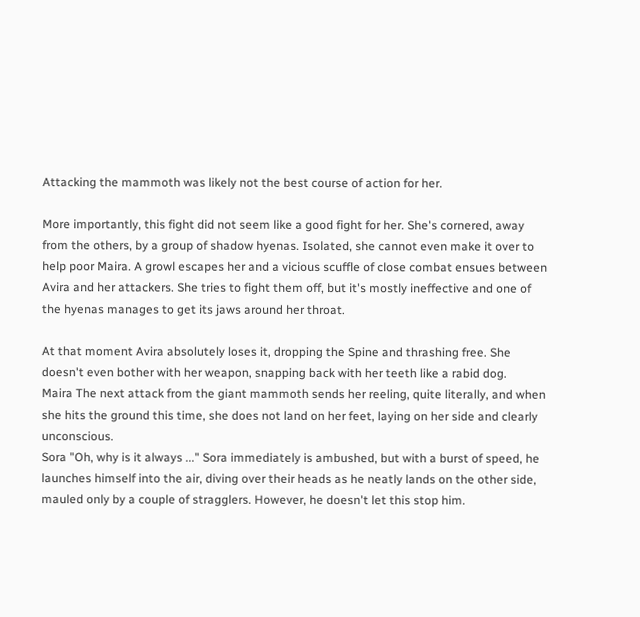Attacking the mammoth was likely not the best course of action for her.

More importantly, this fight did not seem like a good fight for her. She's cornered, away from the others, by a group of shadow hyenas. Isolated, she cannot even make it over to help poor Maira. A growl escapes her and a vicious scuffle of close combat ensues between Avira and her attackers. She tries to fight them off, but it's mostly ineffective and one of the hyenas manages to get its jaws around her throat.

At that moment Avira absolutely loses it, dropping the Spine and thrashing free. She doesn't even bother with her weapon, snapping back with her teeth like a rabid dog.
Maira The next attack from the giant mammoth sends her reeling, quite literally, and when she hits the ground this time, she does not land on her feet, laying on her side and clearly unconscious.
Sora "Oh, why is it always ..." Sora immediately is ambushed, but with a burst of speed, he launches himself into the air, diving over their heads as he neatly lands on the other side, mauled only by a couple of stragglers. However, he doesn't let this stop him.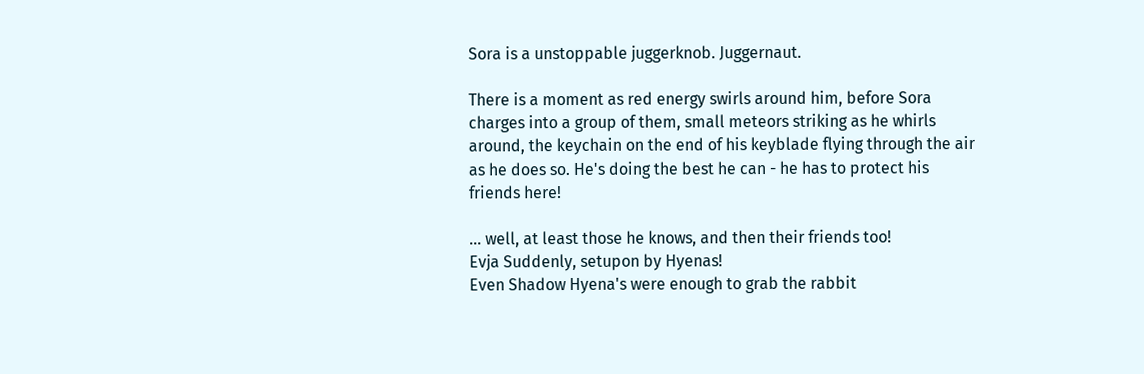Sora is a unstoppable juggerknob. Juggernaut.

There is a moment as red energy swirls around him, before Sora charges into a group of them, small meteors striking as he whirls around, the keychain on the end of his keyblade flying through the air as he does so. He's doing the best he can - he has to protect his friends here!

... well, at least those he knows, and then their friends too!
Evja Suddenly, setupon by Hyenas!
Even Shadow Hyena's were enough to grab the rabbit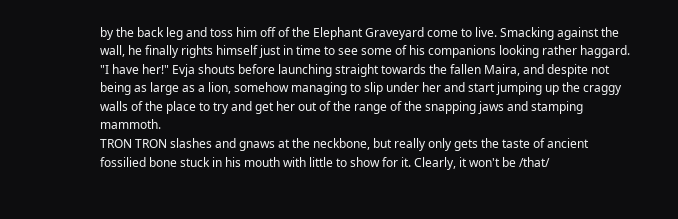by the back leg and toss him off of the Elephant Graveyard come to live. Smacking against the wall, he finally rights himself just in time to see some of his companions looking rather haggard. "I have her!" Evja shouts before launching straight towards the fallen Maira, and despite not being as large as a lion, somehow managing to slip under her and start jumping up the craggy walls of the place to try and get her out of the range of the snapping jaws and stamping mammoth.
TRON TRON slashes and gnaws at the neckbone, but really only gets the taste of ancient fossilied bone stuck in his mouth with little to show for it. Clearly, it won't be /that/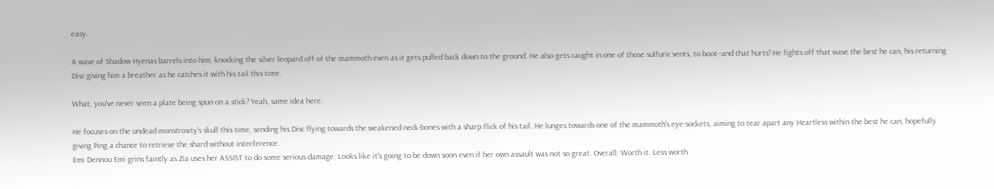easy.

A wave of Shadow Hyenas barrels into him, knocking the silver leopard off of the mammoth even as it gets pulled back down to the ground. He also gets caught in one of those sulfuric vents, to boot--and that hurts! He fights off that wave the best he can, his returning Disc giving him a breather as he catches it with his tail this time.

What, you've never seen a plate being spun on a stick? Yeah, same idea here.

He focuses on the undead monstrosity's skull this time, sending his Disc flying towards the weakened neck-bones with a sharp flick of his tail. He lunges towards one of the mammoth's eye-sockets, aiming to tear apart any Heartless within the best he can, hopefully giving Ping a chance to retrieve the shard without interference.
Emi Dennou Emi grins faintly as Zia uses her ASSIST to do some serious damage. Looks like it's going to be down soon even if her own assault was not so great. Overall: Worth it. Less worth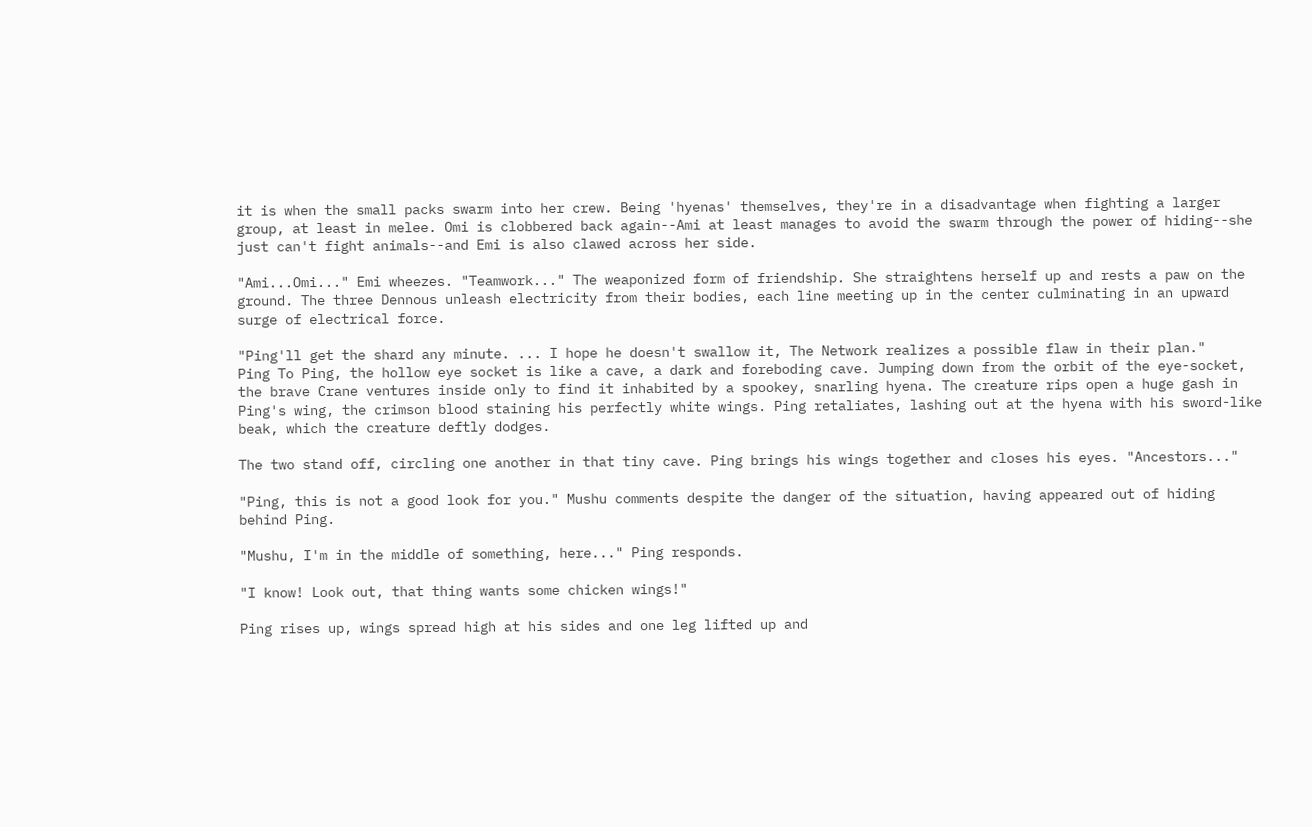it is when the small packs swarm into her crew. Being 'hyenas' themselves, they're in a disadvantage when fighting a larger group, at least in melee. Omi is clobbered back again--Ami at least manages to avoid the swarm through the power of hiding--she just can't fight animals--and Emi is also clawed across her side.

"Ami...Omi..." Emi wheezes. "Teamwork..." The weaponized form of friendship. She straightens herself up and rests a paw on the ground. The three Dennous unleash electricity from their bodies, each line meeting up in the center culminating in an upward surge of electrical force.

"Ping'll get the shard any minute. ... I hope he doesn't swallow it, The Network realizes a possible flaw in their plan."
Ping To Ping, the hollow eye socket is like a cave, a dark and foreboding cave. Jumping down from the orbit of the eye-socket, the brave Crane ventures inside only to find it inhabited by a spookey, snarling hyena. The creature rips open a huge gash in Ping's wing, the crimson blood staining his perfectly white wings. Ping retaliates, lashing out at the hyena with his sword-like beak, which the creature deftly dodges.

The two stand off, circling one another in that tiny cave. Ping brings his wings together and closes his eyes. "Ancestors..."

"Ping, this is not a good look for you." Mushu comments despite the danger of the situation, having appeared out of hiding behind Ping.

"Mushu, I'm in the middle of something, here..." Ping responds.

"I know! Look out, that thing wants some chicken wings!"

Ping rises up, wings spread high at his sides and one leg lifted up and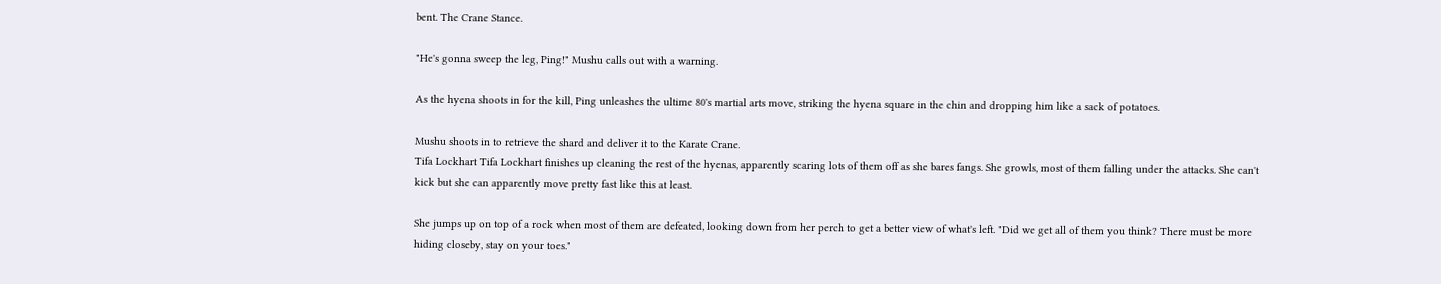bent. The Crane Stance.

"He's gonna sweep the leg, Ping!" Mushu calls out with a warning.

As the hyena shoots in for the kill, Ping unleashes the ultime 80's martial arts move, striking the hyena square in the chin and dropping him like a sack of potatoes.

Mushu shoots in to retrieve the shard and deliver it to the Karate Crane.
Tifa Lockhart Tifa Lockhart finishes up cleaning the rest of the hyenas, apparently scaring lots of them off as she bares fangs. She growls, most of them falling under the attacks. She can't kick but she can apparently move pretty fast like this at least.

She jumps up on top of a rock when most of them are defeated, looking down from her perch to get a better view of what's left. "Did we get all of them you think? There must be more hiding closeby, stay on your toes."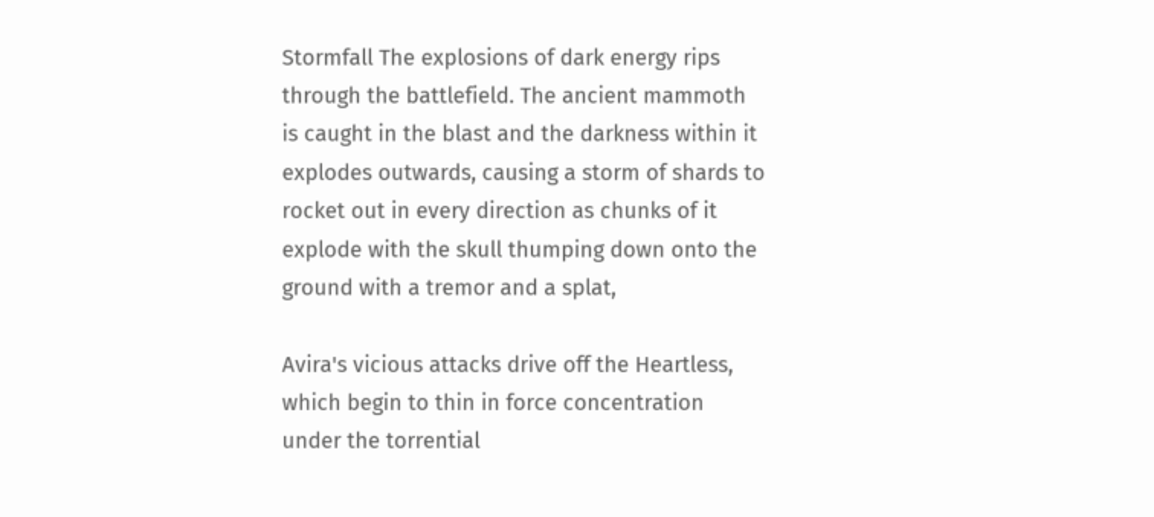Stormfall The explosions of dark energy rips through the battlefield. The ancient mammoth is caught in the blast and the darkness within it explodes outwards, causing a storm of shards to rocket out in every direction as chunks of it explode with the skull thumping down onto the ground with a tremor and a splat,

Avira's vicious attacks drive off the Heartless, which begin to thin in force concentration under the torrential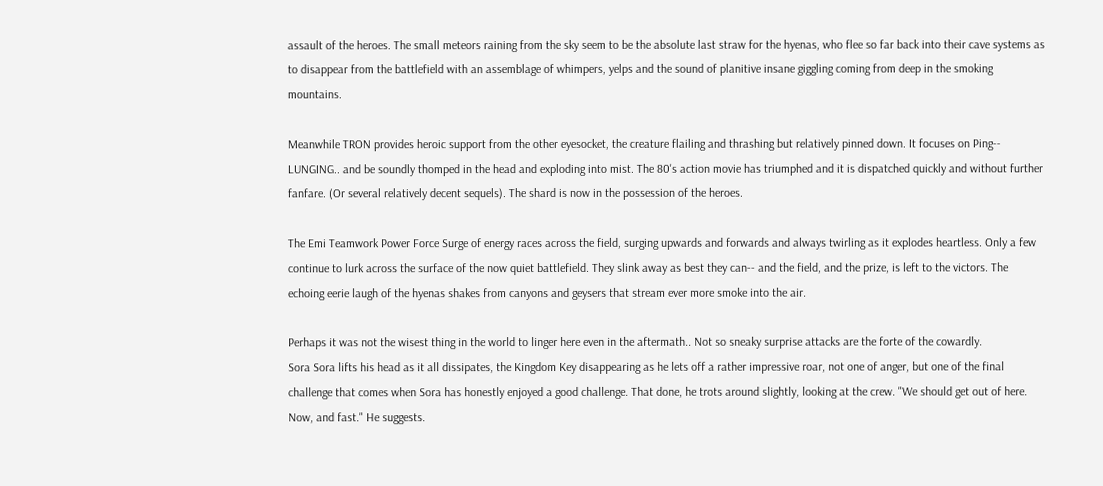assault of the heroes. The small meteors raining from the sky seem to be the absolute last straw for the hyenas, who flee so far back into their cave systems as to disappear from the battlefield with an assemblage of whimpers, yelps and the sound of planitive insane giggling coming from deep in the smoking mountains.

Meanwhile TRON provides heroic support from the other eyesocket, the creature flailing and thrashing but relatively pinned down. It focuses on Ping-- LUNGING.. and be soundly thomped in the head and exploding into mist. The 80's action movie has triumphed and it is dispatched quickly and without further fanfare. (Or several relatively decent sequels). The shard is now in the possession of the heroes.

The Emi Teamwork Power Force Surge of energy races across the field, surging upwards and forwards and always twirling as it explodes heartless. Only a few continue to lurk across the surface of the now quiet battlefield. They slink away as best they can-- and the field, and the prize, is left to the victors. The echoing eerie laugh of the hyenas shakes from canyons and geysers that stream ever more smoke into the air.

Perhaps it was not the wisest thing in the world to linger here even in the aftermath.. Not so sneaky surprise attacks are the forte of the cowardly.
Sora Sora lifts his head as it all dissipates, the Kingdom Key disappearing as he lets off a rather impressive roar, not one of anger, but one of the final challenge that comes when Sora has honestly enjoyed a good challenge. That done, he trots around slightly, looking at the crew. "We should get out of here. Now, and fast." He suggests.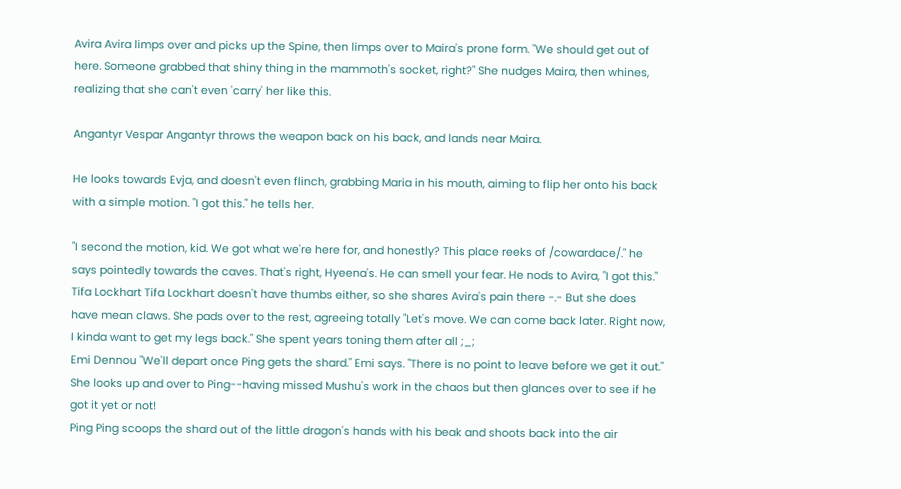Avira Avira limps over and picks up the Spine, then limps over to Maira's prone form. "We should get out of here. Someone grabbed that shiny thing in the mammoth's socket, right?" She nudges Maira, then whines, realizing that she can't even 'carry' her like this.

Angantyr Vespar Angantyr throws the weapon back on his back, and lands near Maira.

He looks towards Evja, and doesn't even flinch, grabbing Maria in his mouth, aiming to flip her onto his back with a simple motion. "I got this." he tells her.

"I second the motion, kid. We got what we're here for, and honestly? This place reeks of /cowardace/." he says pointedly towards the caves. That's right, Hyeena's. He can smell your fear. He nods to Avira, "I got this."
Tifa Lockhart Tifa Lockhart doesn't have thumbs either, so she shares Avira's pain there -.- But she does have mean claws. She pads over to the rest, agreeing totally "Let's move. We can come back later. Right now, I kinda want to get my legs back." She spent years toning them after all ;_;
Emi Dennou "We'll depart once Ping gets the shard." Emi says. "There is no point to leave before we get it out." She looks up and over to Ping--having missed Mushu's work in the chaos but then glances over to see if he got it yet or not!
Ping Ping scoops the shard out of the little dragon's hands with his beak and shoots back into the air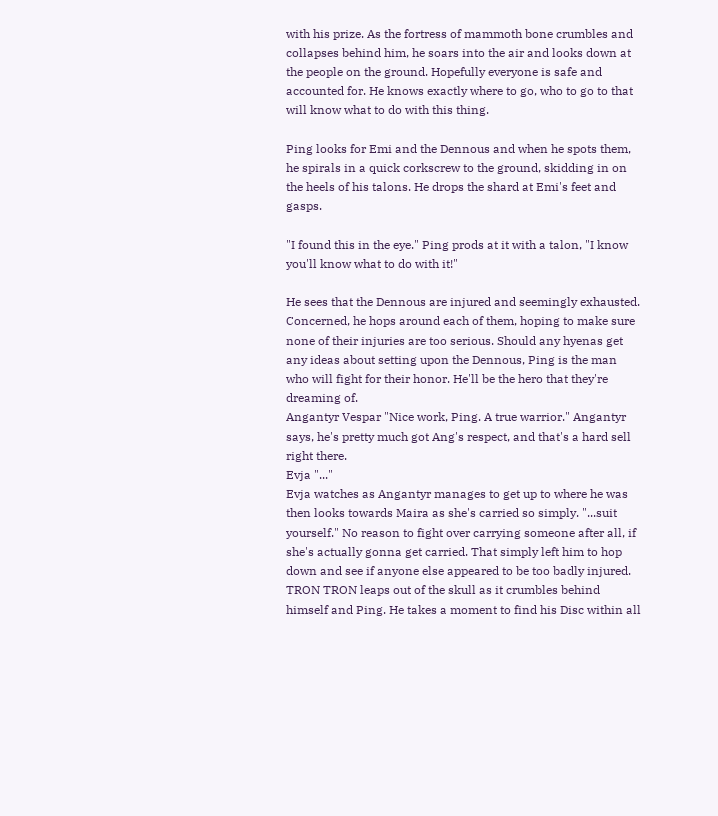with his prize. As the fortress of mammoth bone crumbles and collapses behind him, he soars into the air and looks down at the people on the ground. Hopefully everyone is safe and accounted for. He knows exactly where to go, who to go to that will know what to do with this thing.

Ping looks for Emi and the Dennous and when he spots them, he spirals in a quick corkscrew to the ground, skidding in on the heels of his talons. He drops the shard at Emi's feet and gasps.

"I found this in the eye." Ping prods at it with a talon, "I know you'll know what to do with it!"

He sees that the Dennous are injured and seemingly exhausted. Concerned, he hops around each of them, hoping to make sure none of their injuries are too serious. Should any hyenas get any ideas about setting upon the Dennous, Ping is the man who will fight for their honor. He'll be the hero that they're dreaming of.
Angantyr Vespar "Nice work, Ping. A true warrior." Angantyr says, he's pretty much got Ang's respect, and that's a hard sell right there.
Evja "..."
Evja watches as Angantyr manages to get up to where he was then looks towards Maira as she's carried so simply. "...suit yourself." No reason to fight over carrying someone after all, if she's actually gonna get carried. That simply left him to hop down and see if anyone else appeared to be too badly injured.
TRON TRON leaps out of the skull as it crumbles behind himself and Ping. He takes a moment to find his Disc within all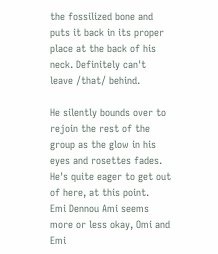the fossilized bone and puts it back in its proper place at the back of his neck. Definitely can't leave /that/ behind.

He silently bounds over to rejoin the rest of the group as the glow in his eyes and rosettes fades. He's quite eager to get out of here, at this point.
Emi Dennou Ami seems more or less okay, Omi and Emi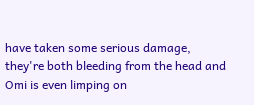have taken some serious damage, they're both bleeding from the head and Omi is even limping on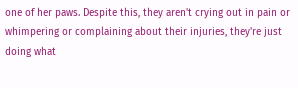one of her paws. Despite this, they aren't crying out in pain or whimpering or complaining about their injuries, they're just doing what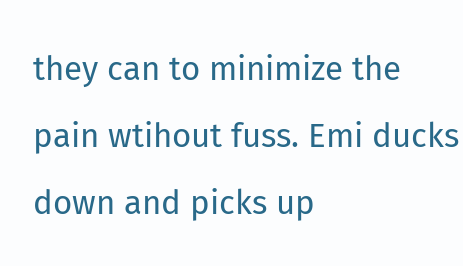they can to minimize the pain wtihout fuss. Emi ducks down and picks up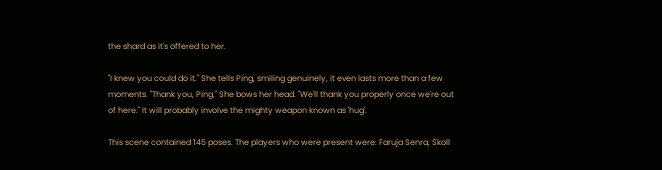the shard as it's offered to her.

"I knew you could do it." She tells Ping, smiling genuinely, it even lasts more than a few moments. "Thank you, Ping." She bows her head. "We'll thank you properly once we're out of here." It will probably involve the mighty weapon known as 'hug'.

This scene contained 145 poses. The players who were present were: Faruja Senra, Skoll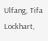Ulfang, Tifa Lockhart,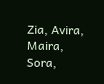Zia, Avira, Maira, Sora,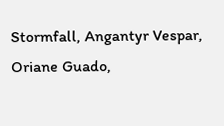Stormfall, Angantyr Vespar, Oriane Guado,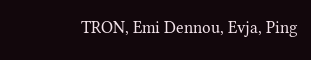TRON, Emi Dennou, Evja, Ping